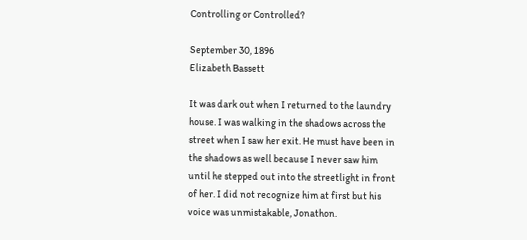Controlling or Controlled?

September 30, 1896
Elizabeth Bassett

It was dark out when I returned to the laundry house. I was walking in the shadows across the street when I saw her exit. He must have been in the shadows as well because I never saw him until he stepped out into the streetlight in front of her. I did not recognize him at first but his voice was unmistakable, Jonathon.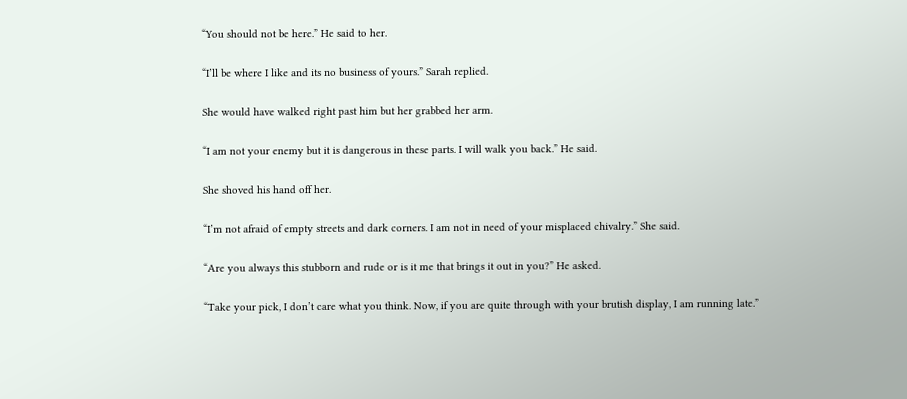“You should not be here.” He said to her.

“I’ll be where I like and its no business of yours.” Sarah replied.

She would have walked right past him but her grabbed her arm.

“I am not your enemy but it is dangerous in these parts. I will walk you back.” He said.

She shoved his hand off her.

“I’m not afraid of empty streets and dark corners. I am not in need of your misplaced chivalry.” She said.

“Are you always this stubborn and rude or is it me that brings it out in you?” He asked.

“Take your pick, I don’t care what you think. Now, if you are quite through with your brutish display, I am running late.”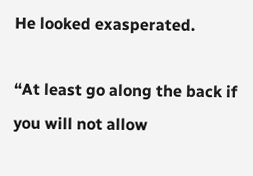He looked exasperated.

“At least go along the back if you will not allow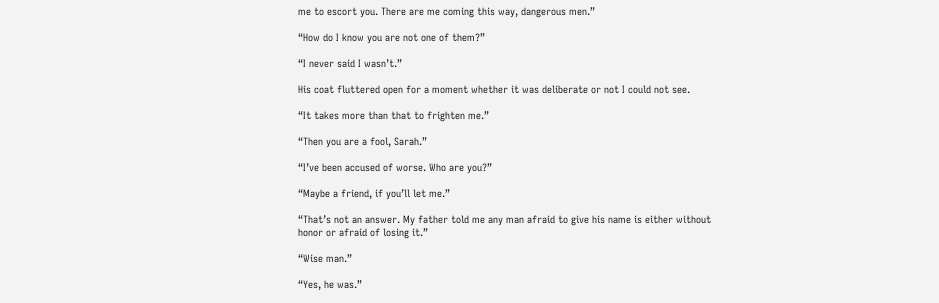me to escort you. There are me coming this way, dangerous men.”

“How do I know you are not one of them?”

“I never said I wasn’t.”

His coat fluttered open for a moment whether it was deliberate or not I could not see.

“It takes more than that to frighten me.”

“Then you are a fool, Sarah.”

“I’ve been accused of worse. Who are you?”

“Maybe a friend, if you’ll let me.”

“That’s not an answer. My father told me any man afraid to give his name is either without honor or afraid of losing it.”

“Wise man.”

“Yes, he was.”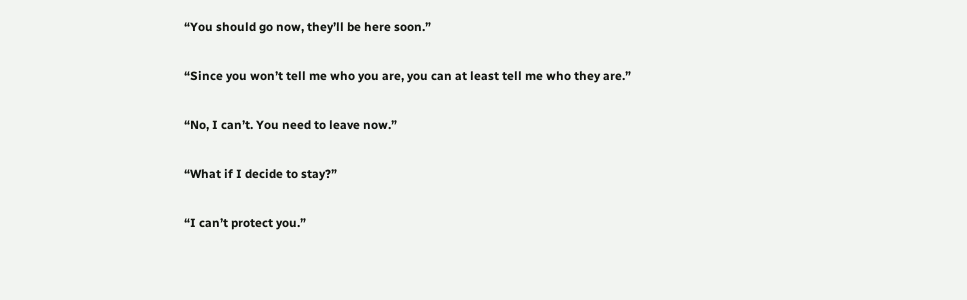“You should go now, they’ll be here soon.”

“Since you won’t tell me who you are, you can at least tell me who they are.”

“No, I can’t. You need to leave now.”

“What if I decide to stay?”

“I can’t protect you.”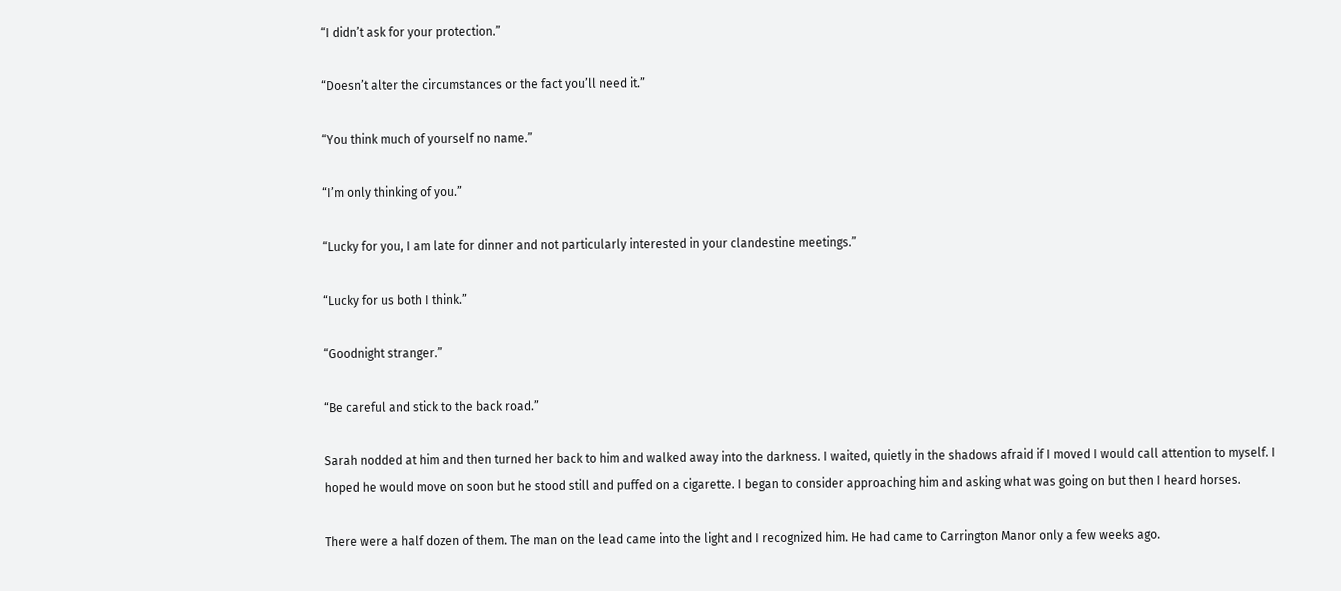“I didn’t ask for your protection.”

“Doesn’t alter the circumstances or the fact you’ll need it.”

“You think much of yourself no name.”

“I’m only thinking of you.”

“Lucky for you, I am late for dinner and not particularly interested in your clandestine meetings.”

“Lucky for us both I think.”

“Goodnight stranger.”

“Be careful and stick to the back road.”

Sarah nodded at him and then turned her back to him and walked away into the darkness. I waited, quietly in the shadows afraid if I moved I would call attention to myself. I hoped he would move on soon but he stood still and puffed on a cigarette. I began to consider approaching him and asking what was going on but then I heard horses.

There were a half dozen of them. The man on the lead came into the light and I recognized him. He had came to Carrington Manor only a few weeks ago.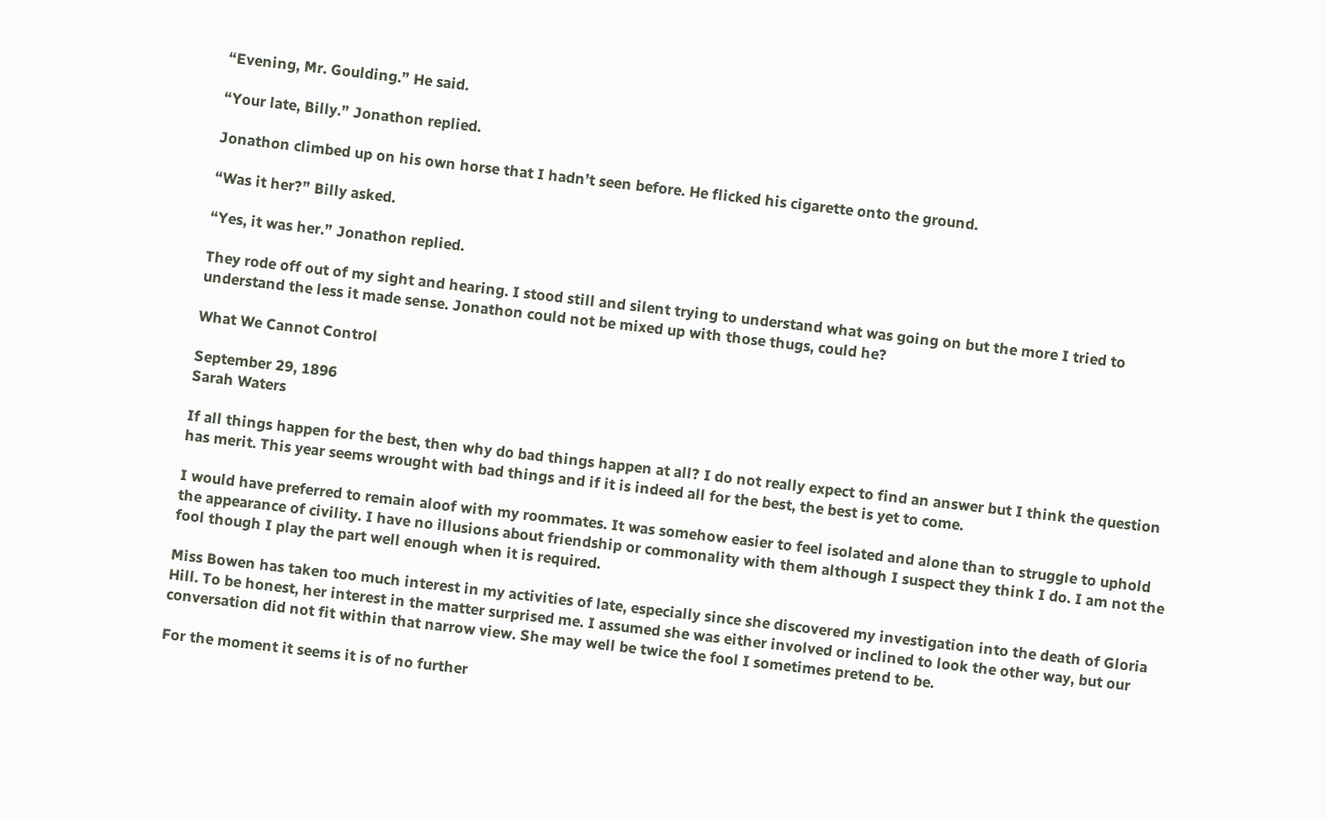“Evening, Mr. Goulding.” He said.

“Your late, Billy.” Jonathon replied.

Jonathon climbed up on his own horse that I hadn’t seen before. He flicked his cigarette onto the ground.

“Was it her?” Billy asked.

“Yes, it was her.” Jonathon replied.

They rode off out of my sight and hearing. I stood still and silent trying to understand what was going on but the more I tried to understand the less it made sense. Jonathon could not be mixed up with those thugs, could he?

What We Cannot Control

September 29, 1896
Sarah Waters

If all things happen for the best, then why do bad things happen at all? I do not really expect to find an answer but I think the question has merit. This year seems wrought with bad things and if it is indeed all for the best, the best is yet to come.

I would have preferred to remain aloof with my roommates. It was somehow easier to feel isolated and alone than to struggle to uphold the appearance of civility. I have no illusions about friendship or commonality with them although I suspect they think I do. I am not the fool though I play the part well enough when it is required.

Miss Bowen has taken too much interest in my activities of late, especially since she discovered my investigation into the death of Gloria Hill. To be honest, her interest in the matter surprised me. I assumed she was either involved or inclined to look the other way, but our conversation did not fit within that narrow view. She may well be twice the fool I sometimes pretend to be.

For the moment it seems it is of no further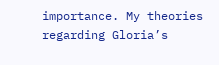importance. My theories regarding Gloria’s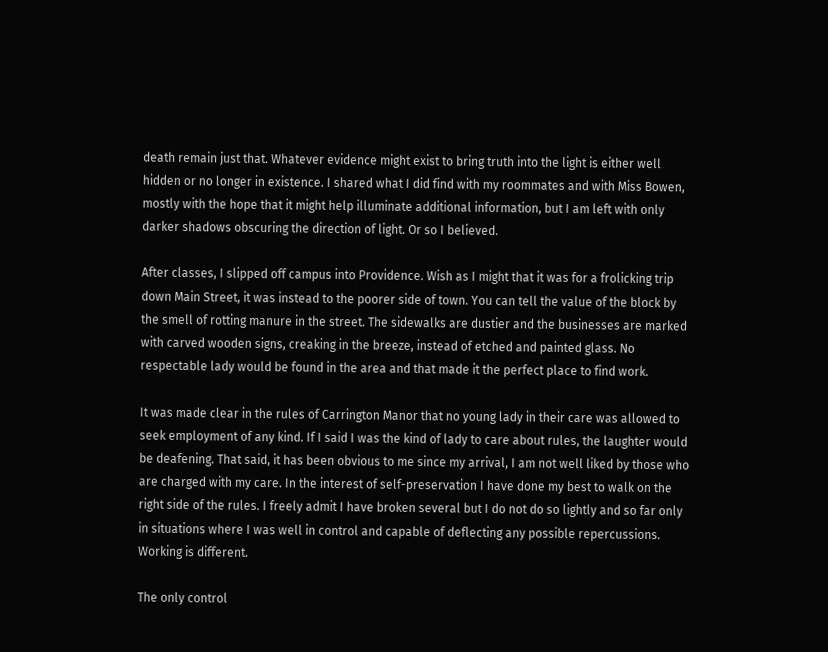death remain just that. Whatever evidence might exist to bring truth into the light is either well hidden or no longer in existence. I shared what I did find with my roommates and with Miss Bowen, mostly with the hope that it might help illuminate additional information, but I am left with only darker shadows obscuring the direction of light. Or so I believed.

After classes, I slipped off campus into Providence. Wish as I might that it was for a frolicking trip down Main Street, it was instead to the poorer side of town. You can tell the value of the block by the smell of rotting manure in the street. The sidewalks are dustier and the businesses are marked with carved wooden signs, creaking in the breeze, instead of etched and painted glass. No respectable lady would be found in the area and that made it the perfect place to find work.

It was made clear in the rules of Carrington Manor that no young lady in their care was allowed to seek employment of any kind. If I said I was the kind of lady to care about rules, the laughter would be deafening. That said, it has been obvious to me since my arrival, I am not well liked by those who are charged with my care. In the interest of self-preservation I have done my best to walk on the right side of the rules. I freely admit I have broken several but I do not do so lightly and so far only in situations where I was well in control and capable of deflecting any possible repercussions. Working is different.

The only control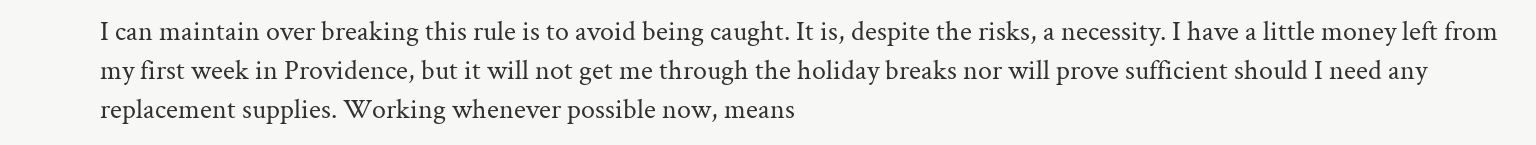I can maintain over breaking this rule is to avoid being caught. It is, despite the risks, a necessity. I have a little money left from my first week in Providence, but it will not get me through the holiday breaks nor will prove sufficient should I need any replacement supplies. Working whenever possible now, means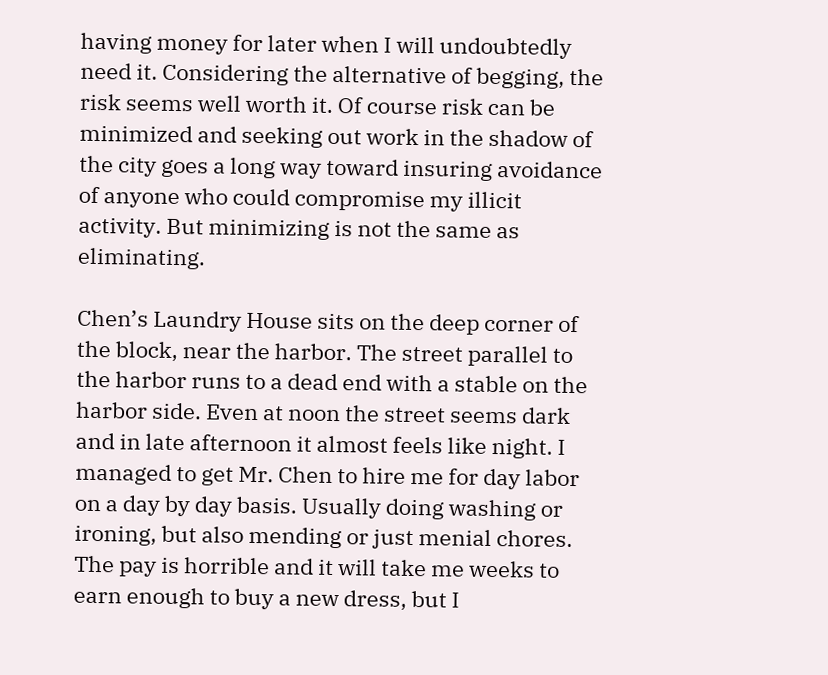having money for later when I will undoubtedly need it. Considering the alternative of begging, the risk seems well worth it. Of course risk can be minimized and seeking out work in the shadow of the city goes a long way toward insuring avoidance of anyone who could compromise my illicit activity. But minimizing is not the same as eliminating.

Chen’s Laundry House sits on the deep corner of the block, near the harbor. The street parallel to the harbor runs to a dead end with a stable on the harbor side. Even at noon the street seems dark and in late afternoon it almost feels like night. I managed to get Mr. Chen to hire me for day labor on a day by day basis. Usually doing washing or ironing, but also mending or just menial chores. The pay is horrible and it will take me weeks to earn enough to buy a new dress, but I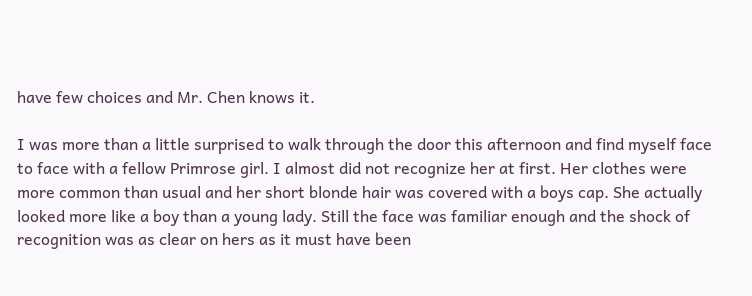have few choices and Mr. Chen knows it.

I was more than a little surprised to walk through the door this afternoon and find myself face to face with a fellow Primrose girl. I almost did not recognize her at first. Her clothes were more common than usual and her short blonde hair was covered with a boys cap. She actually looked more like a boy than a young lady. Still the face was familiar enough and the shock of recognition was as clear on hers as it must have been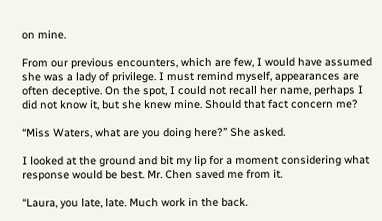on mine.

From our previous encounters, which are few, I would have assumed she was a lady of privilege. I must remind myself, appearances are often deceptive. On the spot, I could not recall her name, perhaps I did not know it, but she knew mine. Should that fact concern me?

“Miss Waters, what are you doing here?” She asked.

I looked at the ground and bit my lip for a moment considering what response would be best. Mr. Chen saved me from it.

“Laura, you late, late. Much work in the back.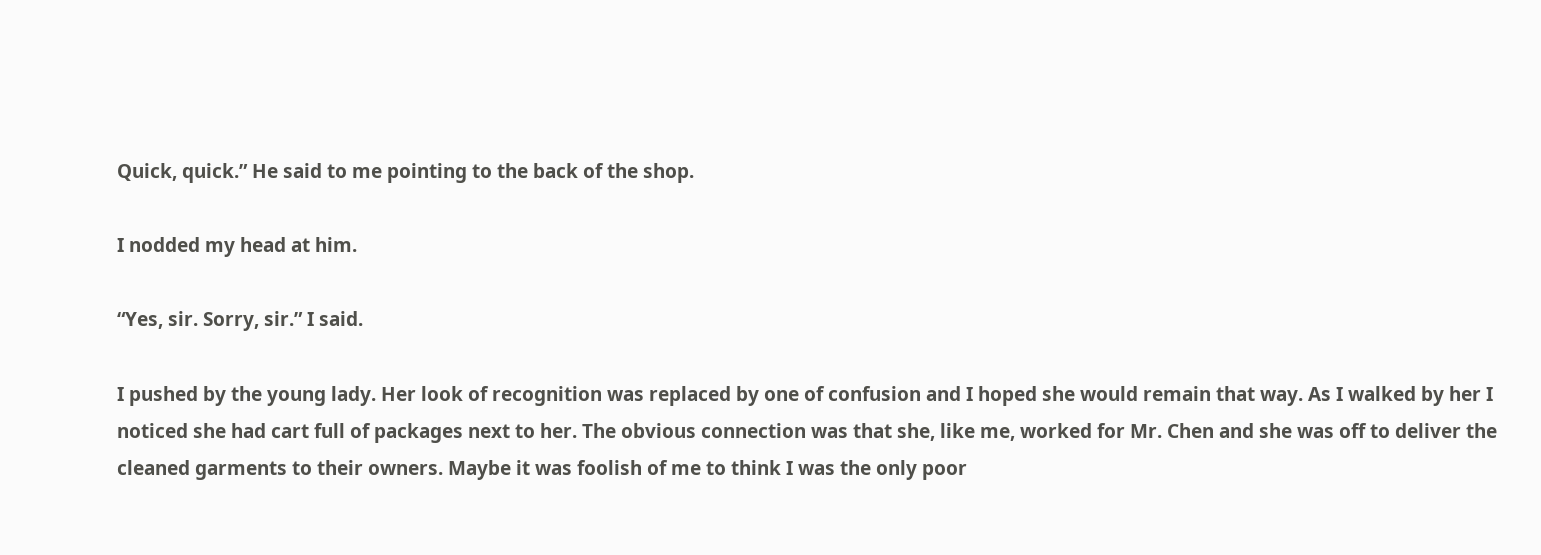Quick, quick.” He said to me pointing to the back of the shop.

I nodded my head at him.

“Yes, sir. Sorry, sir.” I said.

I pushed by the young lady. Her look of recognition was replaced by one of confusion and I hoped she would remain that way. As I walked by her I noticed she had cart full of packages next to her. The obvious connection was that she, like me, worked for Mr. Chen and she was off to deliver the cleaned garments to their owners. Maybe it was foolish of me to think I was the only poor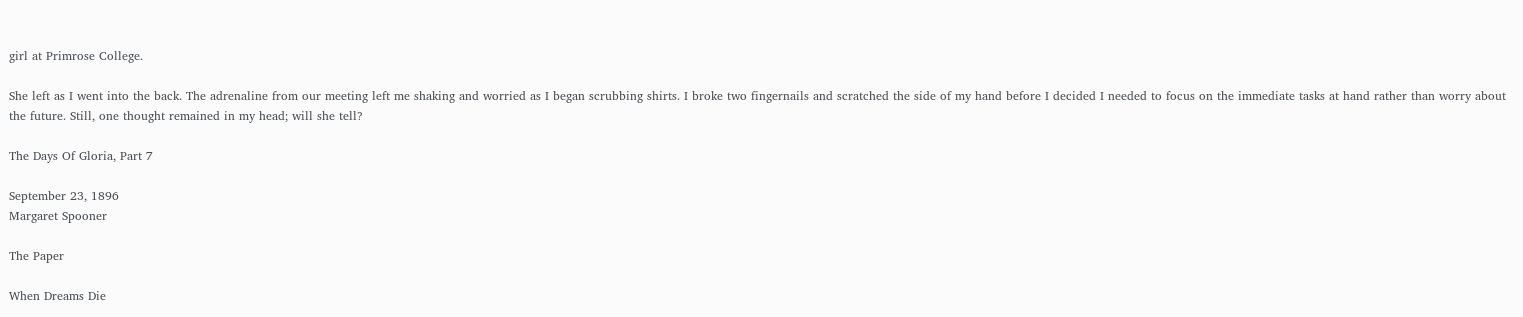girl at Primrose College.

She left as I went into the back. The adrenaline from our meeting left me shaking and worried as I began scrubbing shirts. I broke two fingernails and scratched the side of my hand before I decided I needed to focus on the immediate tasks at hand rather than worry about the future. Still, one thought remained in my head; will she tell?

The Days Of Gloria, Part 7

September 23, 1896
Margaret Spooner

The Paper

When Dreams Die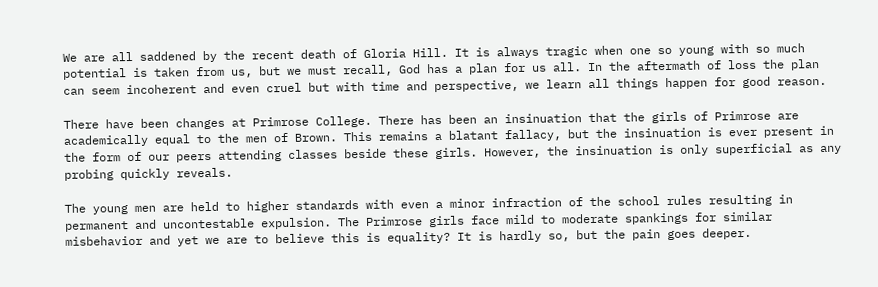We are all saddened by the recent death of Gloria Hill. It is always tragic when one so young with so much potential is taken from us, but we must recall, God has a plan for us all. In the aftermath of loss the plan can seem incoherent and even cruel but with time and perspective, we learn all things happen for good reason.

There have been changes at Primrose College. There has been an insinuation that the girls of Primrose are academically equal to the men of Brown. This remains a blatant fallacy, but the insinuation is ever present in the form of our peers attending classes beside these girls. However, the insinuation is only superficial as any probing quickly reveals.

The young men are held to higher standards with even a minor infraction of the school rules resulting in permanent and uncontestable expulsion. The Primrose girls face mild to moderate spankings for similar misbehavior and yet we are to believe this is equality? It is hardly so, but the pain goes deeper.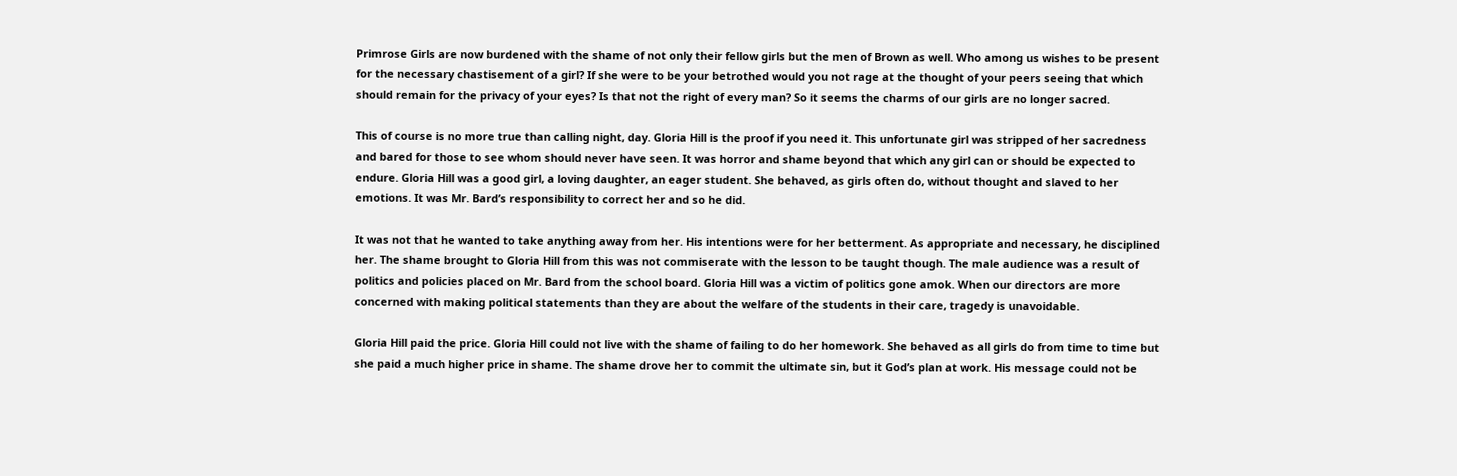Primrose Girls are now burdened with the shame of not only their fellow girls but the men of Brown as well. Who among us wishes to be present for the necessary chastisement of a girl? If she were to be your betrothed would you not rage at the thought of your peers seeing that which should remain for the privacy of your eyes? Is that not the right of every man? So it seems the charms of our girls are no longer sacred.

This of course is no more true than calling night, day. Gloria Hill is the proof if you need it. This unfortunate girl was stripped of her sacredness and bared for those to see whom should never have seen. It was horror and shame beyond that which any girl can or should be expected to endure. Gloria Hill was a good girl, a loving daughter, an eager student. She behaved, as girls often do, without thought and slaved to her emotions. It was Mr. Bard’s responsibility to correct her and so he did.

It was not that he wanted to take anything away from her. His intentions were for her betterment. As appropriate and necessary, he disciplined her. The shame brought to Gloria Hill from this was not commiserate with the lesson to be taught though. The male audience was a result of politics and policies placed on Mr. Bard from the school board. Gloria Hill was a victim of politics gone amok. When our directors are more concerned with making political statements than they are about the welfare of the students in their care, tragedy is unavoidable.

Gloria Hill paid the price. Gloria Hill could not live with the shame of failing to do her homework. She behaved as all girls do from time to time but she paid a much higher price in shame. The shame drove her to commit the ultimate sin, but it God’s plan at work. His message could not be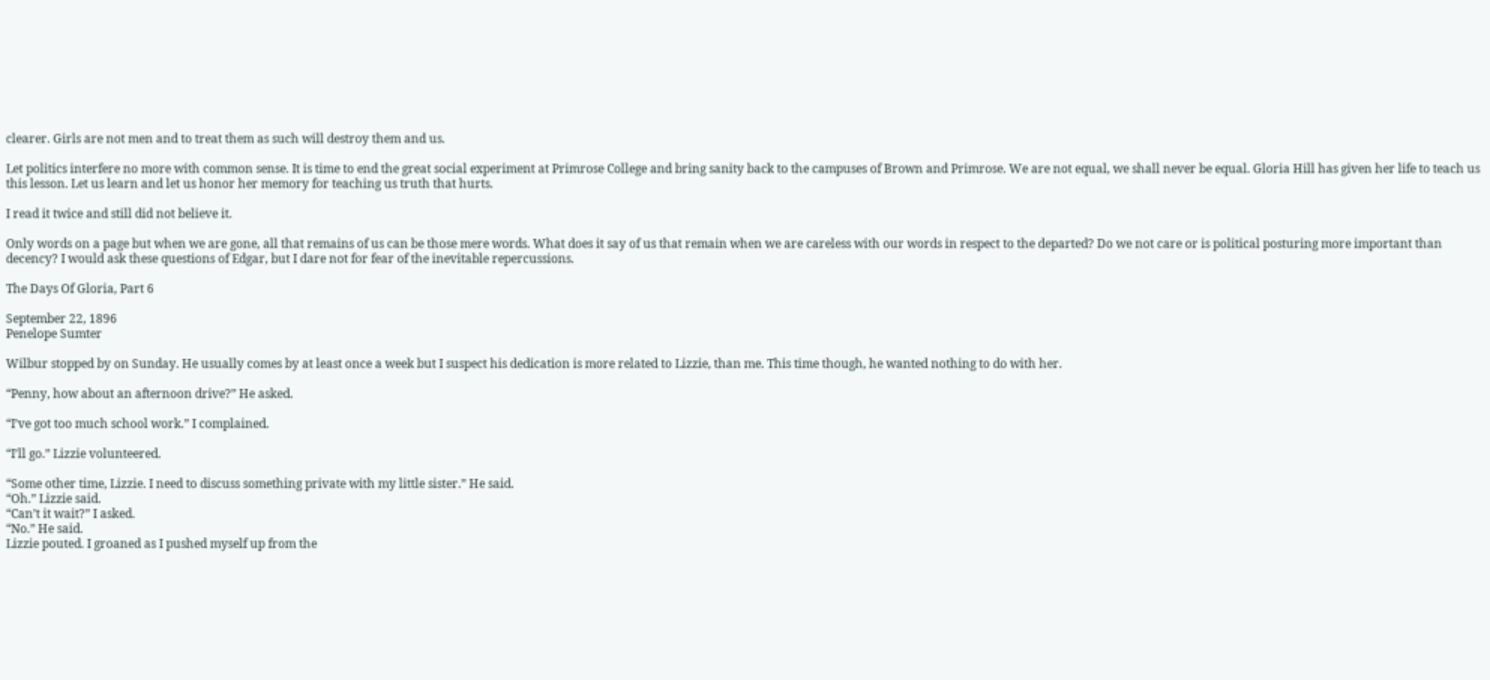clearer. Girls are not men and to treat them as such will destroy them and us.

Let politics interfere no more with common sense. It is time to end the great social experiment at Primrose College and bring sanity back to the campuses of Brown and Primrose. We are not equal, we shall never be equal. Gloria Hill has given her life to teach us this lesson. Let us learn and let us honor her memory for teaching us truth that hurts.

I read it twice and still did not believe it.

Only words on a page but when we are gone, all that remains of us can be those mere words. What does it say of us that remain when we are careless with our words in respect to the departed? Do we not care or is political posturing more important than decency? I would ask these questions of Edgar, but I dare not for fear of the inevitable repercussions.

The Days Of Gloria, Part 6

September 22, 1896
Penelope Sumter

Wilbur stopped by on Sunday. He usually comes by at least once a week but I suspect his dedication is more related to Lizzie, than me. This time though, he wanted nothing to do with her.

“Penny, how about an afternoon drive?” He asked.

“I’ve got too much school work.” I complained.

“I’ll go.” Lizzie volunteered.

“Some other time, Lizzie. I need to discuss something private with my little sister.” He said.
“Oh.” Lizzie said.
“Can’t it wait?” I asked.
“No.” He said.
Lizzie pouted. I groaned as I pushed myself up from the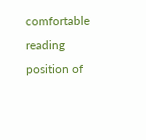comfortable reading position of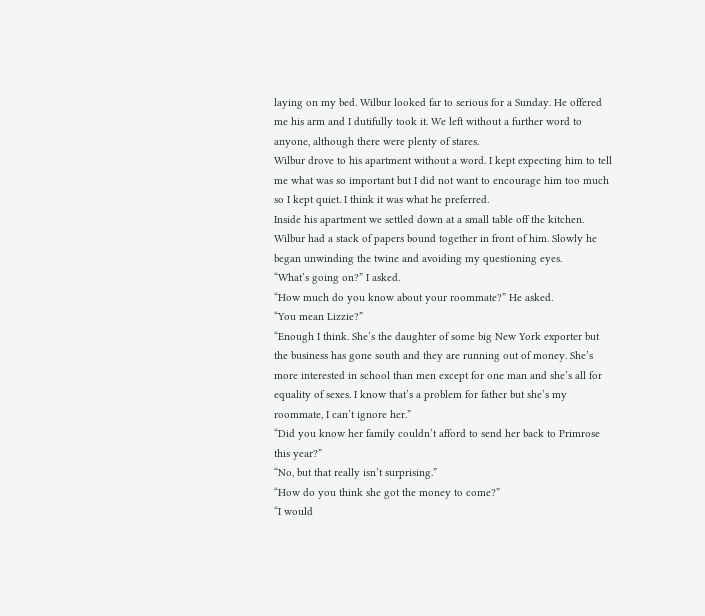laying on my bed. Wilbur looked far to serious for a Sunday. He offered me his arm and I dutifully took it. We left without a further word to anyone, although there were plenty of stares.
Wilbur drove to his apartment without a word. I kept expecting him to tell me what was so important but I did not want to encourage him too much so I kept quiet. I think it was what he preferred.
Inside his apartment we settled down at a small table off the kitchen. Wilbur had a stack of papers bound together in front of him. Slowly he began unwinding the twine and avoiding my questioning eyes.
“What’s going on?” I asked.
“How much do you know about your roommate?” He asked.
“You mean Lizzie?”
“Enough I think. She’s the daughter of some big New York exporter but the business has gone south and they are running out of money. She’s more interested in school than men except for one man and she’s all for equality of sexes. I know that’s a problem for father but she’s my roommate, I can’t ignore her.”
“Did you know her family couldn’t afford to send her back to Primrose this year?”
“No, but that really isn’t surprising.”
“How do you think she got the money to come?”
“I would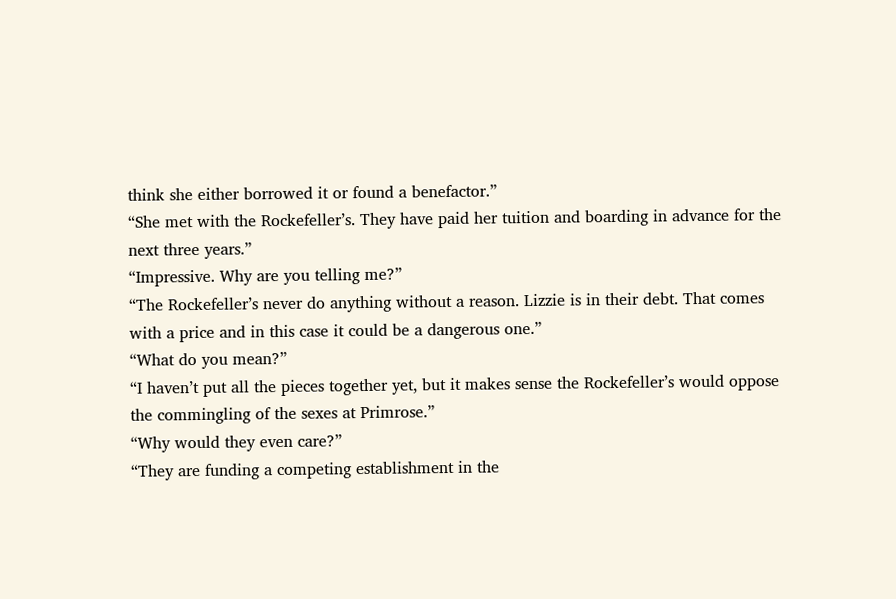think she either borrowed it or found a benefactor.”
“She met with the Rockefeller’s. They have paid her tuition and boarding in advance for the next three years.”
“Impressive. Why are you telling me?”
“The Rockefeller’s never do anything without a reason. Lizzie is in their debt. That comes with a price and in this case it could be a dangerous one.”
“What do you mean?”
“I haven’t put all the pieces together yet, but it makes sense the Rockefeller’s would oppose the commingling of the sexes at Primrose.”
“Why would they even care?”
“They are funding a competing establishment in the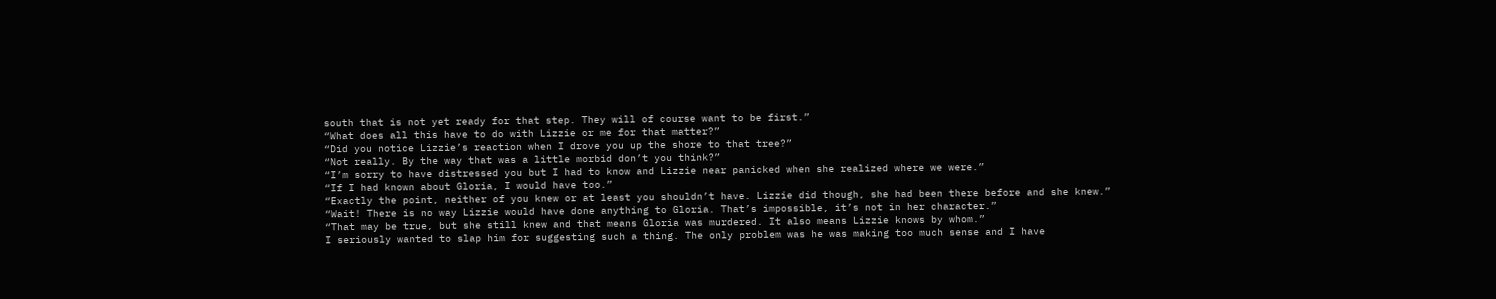south that is not yet ready for that step. They will of course want to be first.”
“What does all this have to do with Lizzie or me for that matter?”
“Did you notice Lizzie’s reaction when I drove you up the shore to that tree?”
“Not really. By the way that was a little morbid don’t you think?”
“I’m sorry to have distressed you but I had to know and Lizzie near panicked when she realized where we were.”
“If I had known about Gloria, I would have too.”
“Exactly the point, neither of you knew or at least you shouldn’t have. Lizzie did though, she had been there before and she knew.”
“Wait! There is no way Lizzie would have done anything to Gloria. That’s impossible, it’s not in her character.”
“That may be true, but she still knew and that means Gloria was murdered. It also means Lizzie knows by whom.”
I seriously wanted to slap him for suggesting such a thing. The only problem was he was making too much sense and I have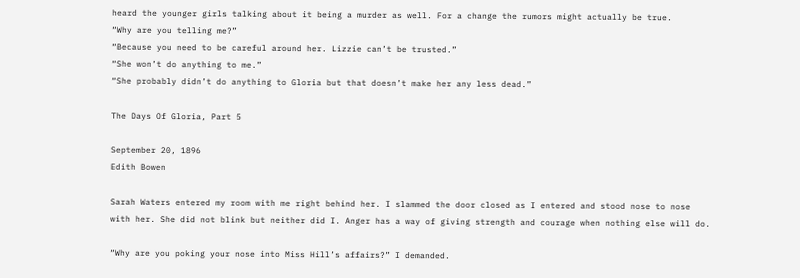heard the younger girls talking about it being a murder as well. For a change the rumors might actually be true.
“Why are you telling me?”
“Because you need to be careful around her. Lizzie can’t be trusted.”
“She won’t do anything to me.”
“She probably didn’t do anything to Gloria but that doesn’t make her any less dead.”

The Days Of Gloria, Part 5

September 20, 1896
Edith Bowen

Sarah Waters entered my room with me right behind her. I slammed the door closed as I entered and stood nose to nose with her. She did not blink but neither did I. Anger has a way of giving strength and courage when nothing else will do.

“Why are you poking your nose into Miss Hill’s affairs?” I demanded.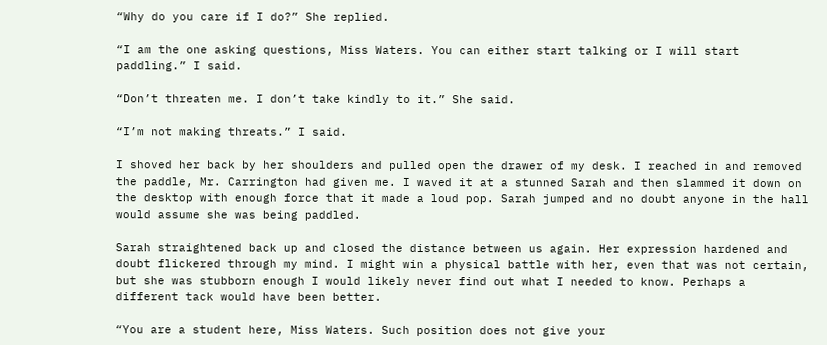“Why do you care if I do?” She replied.

“I am the one asking questions, Miss Waters. You can either start talking or I will start paddling.” I said.

“Don’t threaten me. I don’t take kindly to it.” She said.

“I’m not making threats.” I said.

I shoved her back by her shoulders and pulled open the drawer of my desk. I reached in and removed the paddle, Mr. Carrington had given me. I waved it at a stunned Sarah and then slammed it down on the desktop with enough force that it made a loud pop. Sarah jumped and no doubt anyone in the hall would assume she was being paddled.

Sarah straightened back up and closed the distance between us again. Her expression hardened and doubt flickered through my mind. I might win a physical battle with her, even that was not certain, but she was stubborn enough I would likely never find out what I needed to know. Perhaps a different tack would have been better.

“You are a student here, Miss Waters. Such position does not give your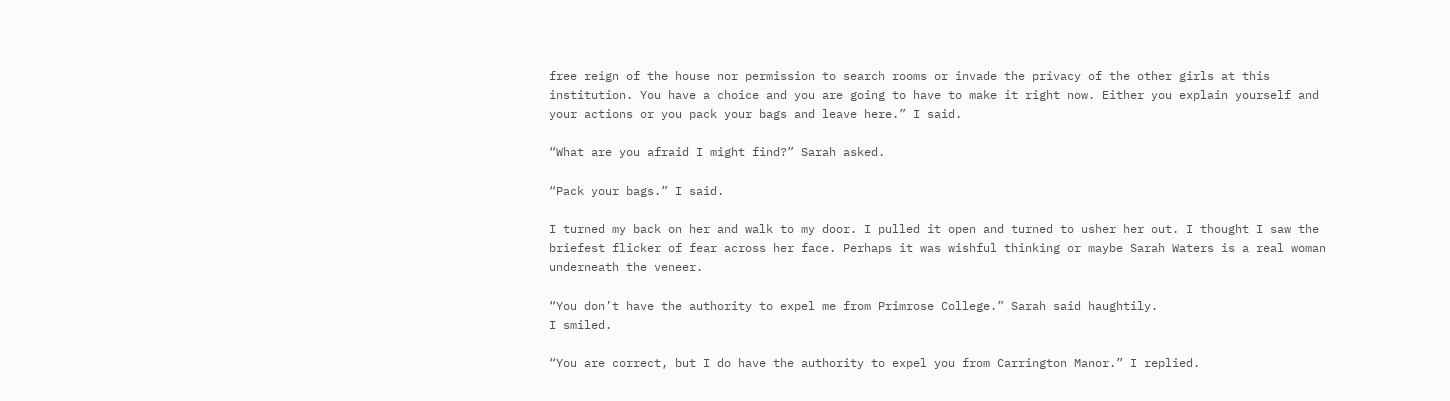free reign of the house nor permission to search rooms or invade the privacy of the other girls at this institution. You have a choice and you are going to have to make it right now. Either you explain yourself and your actions or you pack your bags and leave here.” I said.

“What are you afraid I might find?” Sarah asked.

“Pack your bags.” I said.

I turned my back on her and walk to my door. I pulled it open and turned to usher her out. I thought I saw the briefest flicker of fear across her face. Perhaps it was wishful thinking or maybe Sarah Waters is a real woman underneath the veneer.

“You don’t have the authority to expel me from Primrose College.” Sarah said haughtily.
I smiled.

“You are correct, but I do have the authority to expel you from Carrington Manor.” I replied.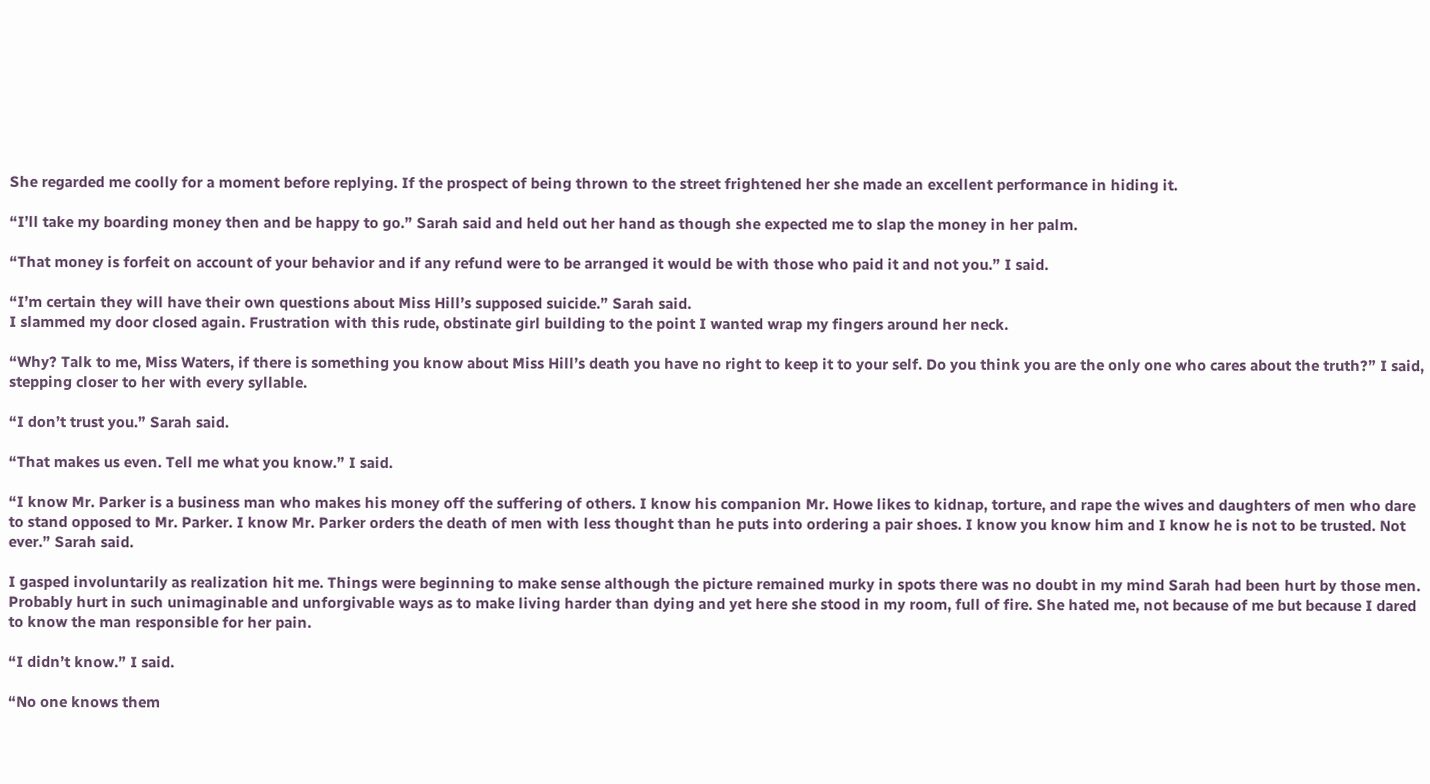She regarded me coolly for a moment before replying. If the prospect of being thrown to the street frightened her she made an excellent performance in hiding it.

“I’ll take my boarding money then and be happy to go.” Sarah said and held out her hand as though she expected me to slap the money in her palm.

“That money is forfeit on account of your behavior and if any refund were to be arranged it would be with those who paid it and not you.” I said.

“I’m certain they will have their own questions about Miss Hill’s supposed suicide.” Sarah said.
I slammed my door closed again. Frustration with this rude, obstinate girl building to the point I wanted wrap my fingers around her neck.

“Why? Talk to me, Miss Waters, if there is something you know about Miss Hill’s death you have no right to keep it to your self. Do you think you are the only one who cares about the truth?” I said, stepping closer to her with every syllable.

“I don’t trust you.” Sarah said.

“That makes us even. Tell me what you know.” I said.

“I know Mr. Parker is a business man who makes his money off the suffering of others. I know his companion Mr. Howe likes to kidnap, torture, and rape the wives and daughters of men who dare to stand opposed to Mr. Parker. I know Mr. Parker orders the death of men with less thought than he puts into ordering a pair shoes. I know you know him and I know he is not to be trusted. Not ever.” Sarah said.

I gasped involuntarily as realization hit me. Things were beginning to make sense although the picture remained murky in spots there was no doubt in my mind Sarah had been hurt by those men. Probably hurt in such unimaginable and unforgivable ways as to make living harder than dying and yet here she stood in my room, full of fire. She hated me, not because of me but because I dared to know the man responsible for her pain.

“I didn’t know.” I said.

“No one knows them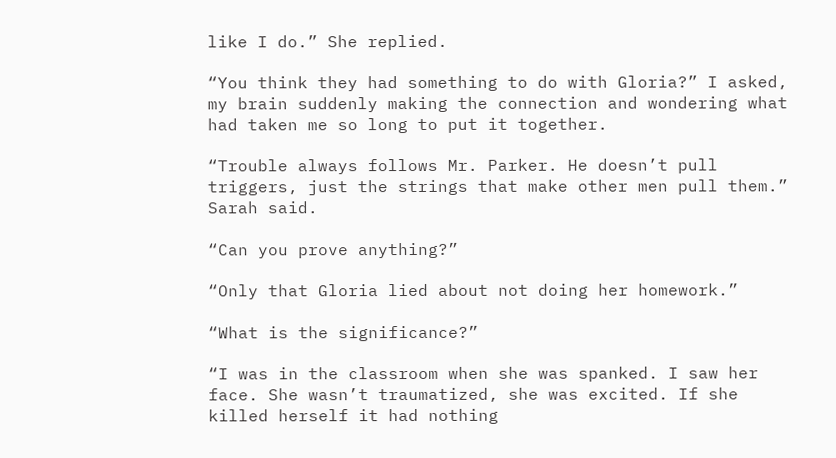like I do.” She replied.

“You think they had something to do with Gloria?” I asked, my brain suddenly making the connection and wondering what had taken me so long to put it together.

“Trouble always follows Mr. Parker. He doesn’t pull triggers, just the strings that make other men pull them.” Sarah said.

“Can you prove anything?”

“Only that Gloria lied about not doing her homework.”

“What is the significance?”

“I was in the classroom when she was spanked. I saw her face. She wasn’t traumatized, she was excited. If she killed herself it had nothing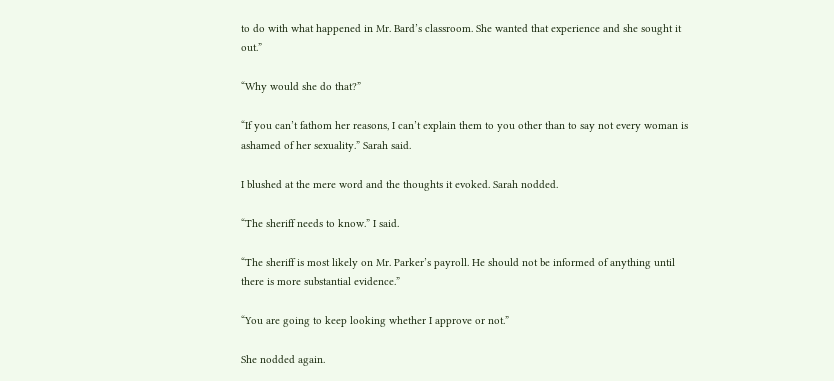to do with what happened in Mr. Bard’s classroom. She wanted that experience and she sought it out.”

“Why would she do that?”

“If you can’t fathom her reasons, I can’t explain them to you other than to say not every woman is ashamed of her sexuality.” Sarah said.

I blushed at the mere word and the thoughts it evoked. Sarah nodded.

“The sheriff needs to know.” I said.

“The sheriff is most likely on Mr. Parker’s payroll. He should not be informed of anything until there is more substantial evidence.”

“You are going to keep looking whether I approve or not.”

She nodded again.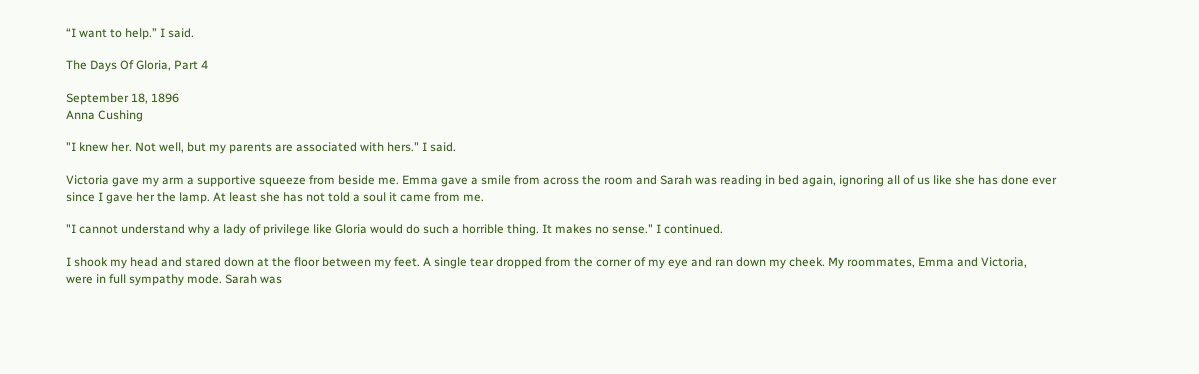“I want to help.” I said.

The Days Of Gloria, Part 4

September 18, 1896
Anna Cushing

"I knew her. Not well, but my parents are associated with hers." I said.

Victoria gave my arm a supportive squeeze from beside me. Emma gave a smile from across the room and Sarah was reading in bed again, ignoring all of us like she has done ever since I gave her the lamp. At least she has not told a soul it came from me.

"I cannot understand why a lady of privilege like Gloria would do such a horrible thing. It makes no sense." I continued.

I shook my head and stared down at the floor between my feet. A single tear dropped from the corner of my eye and ran down my cheek. My roommates, Emma and Victoria, were in full sympathy mode. Sarah was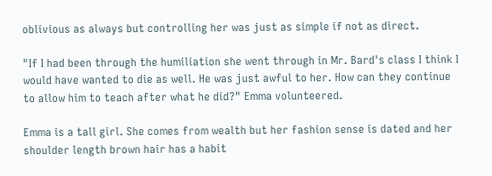oblivious as always but controlling her was just as simple if not as direct.

"If I had been through the humiliation she went through in Mr. Bard's class I think I would have wanted to die as well. He was just awful to her. How can they continue to allow him to teach after what he did?" Emma volunteered.

Emma is a tall girl. She comes from wealth but her fashion sense is dated and her shoulder length brown hair has a habit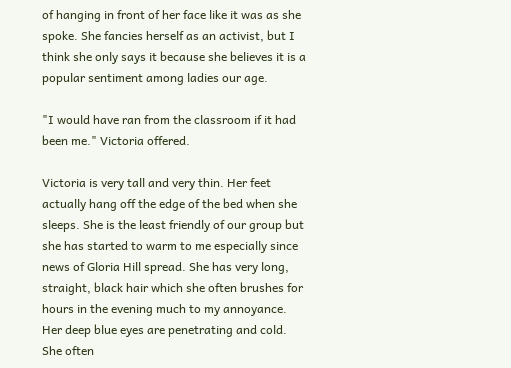of hanging in front of her face like it was as she spoke. She fancies herself as an activist, but I think she only says it because she believes it is a popular sentiment among ladies our age.

"I would have ran from the classroom if it had been me." Victoria offered.

Victoria is very tall and very thin. Her feet actually hang off the edge of the bed when she sleeps. She is the least friendly of our group but she has started to warm to me especially since news of Gloria Hill spread. She has very long, straight, black hair which she often brushes for hours in the evening much to my annoyance. Her deep blue eyes are penetrating and cold. She often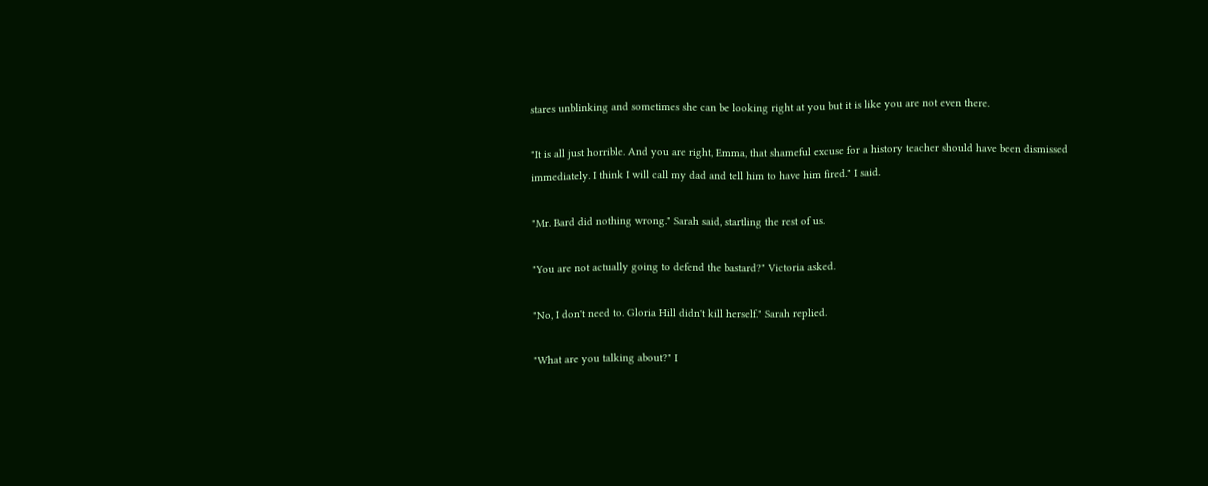stares unblinking and sometimes she can be looking right at you but it is like you are not even there.

"It is all just horrible. And you are right, Emma, that shameful excuse for a history teacher should have been dismissed immediately. I think I will call my dad and tell him to have him fired." I said.

"Mr. Bard did nothing wrong." Sarah said, startling the rest of us.

"You are not actually going to defend the bastard?" Victoria asked.

"No, I don't need to. Gloria Hill didn't kill herself." Sarah replied.

"What are you talking about?" I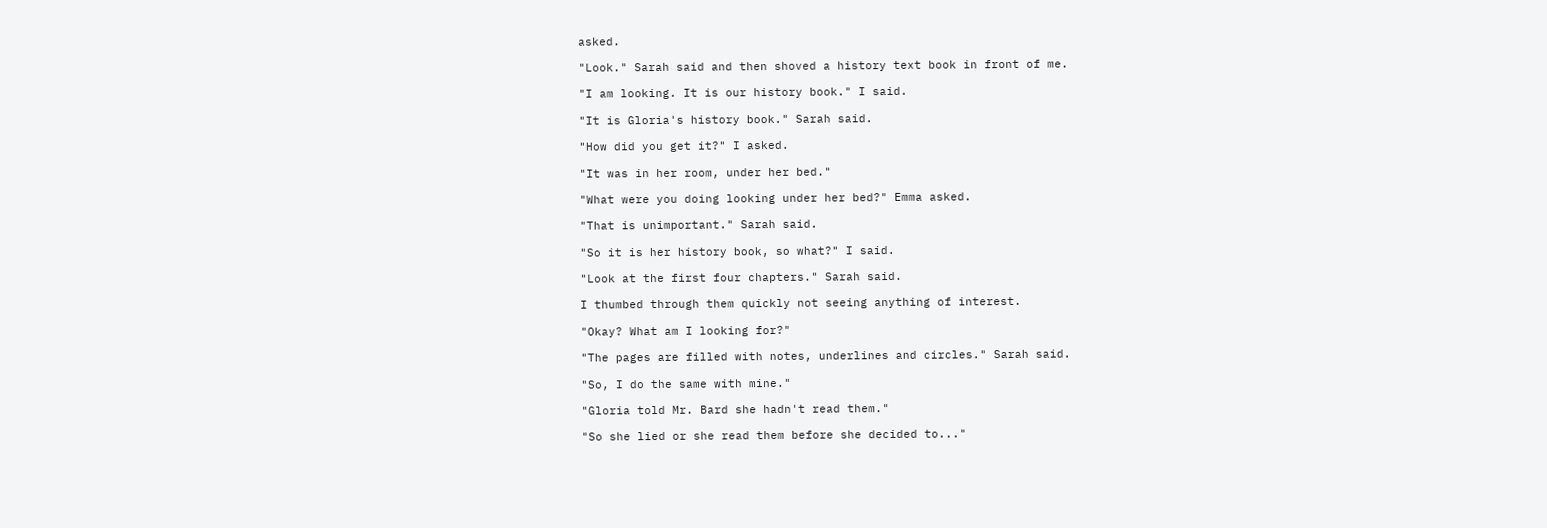asked.

"Look." Sarah said and then shoved a history text book in front of me.

"I am looking. It is our history book." I said.

"It is Gloria's history book." Sarah said.

"How did you get it?" I asked.

"It was in her room, under her bed."

"What were you doing looking under her bed?" Emma asked.

"That is unimportant." Sarah said.

"So it is her history book, so what?" I said.

"Look at the first four chapters." Sarah said.

I thumbed through them quickly not seeing anything of interest.

"Okay? What am I looking for?"

"The pages are filled with notes, underlines and circles." Sarah said.

"So, I do the same with mine."

"Gloria told Mr. Bard she hadn't read them."

"So she lied or she read them before she decided to..."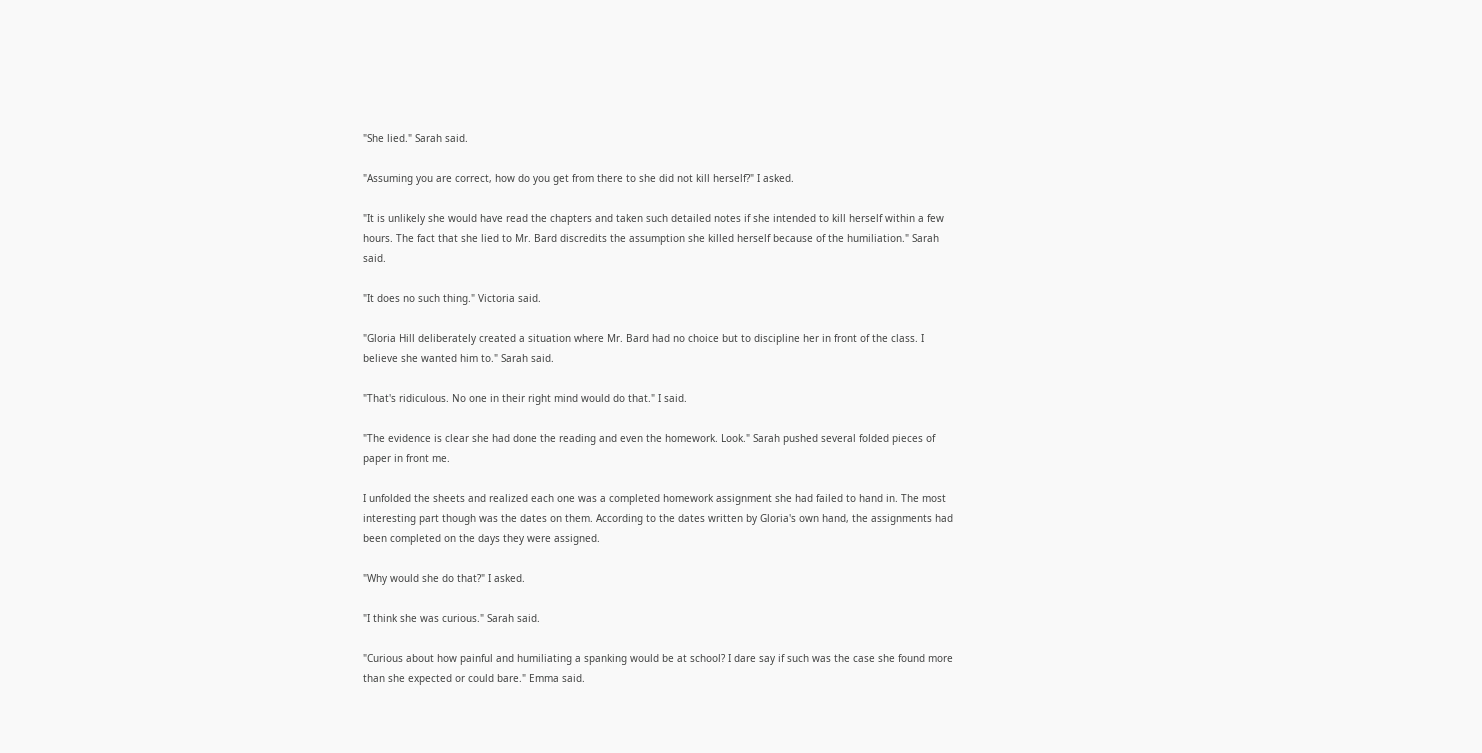"She lied." Sarah said.

"Assuming you are correct, how do you get from there to she did not kill herself?" I asked.

"It is unlikely she would have read the chapters and taken such detailed notes if she intended to kill herself within a few hours. The fact that she lied to Mr. Bard discredits the assumption she killed herself because of the humiliation." Sarah said.

"It does no such thing." Victoria said.

"Gloria Hill deliberately created a situation where Mr. Bard had no choice but to discipline her in front of the class. I believe she wanted him to." Sarah said.

"That's ridiculous. No one in their right mind would do that." I said.

"The evidence is clear she had done the reading and even the homework. Look." Sarah pushed several folded pieces of paper in front me.

I unfolded the sheets and realized each one was a completed homework assignment she had failed to hand in. The most interesting part though was the dates on them. According to the dates written by Gloria's own hand, the assignments had been completed on the days they were assigned.

"Why would she do that?" I asked.

"I think she was curious." Sarah said.

"Curious about how painful and humiliating a spanking would be at school? I dare say if such was the case she found more than she expected or could bare." Emma said.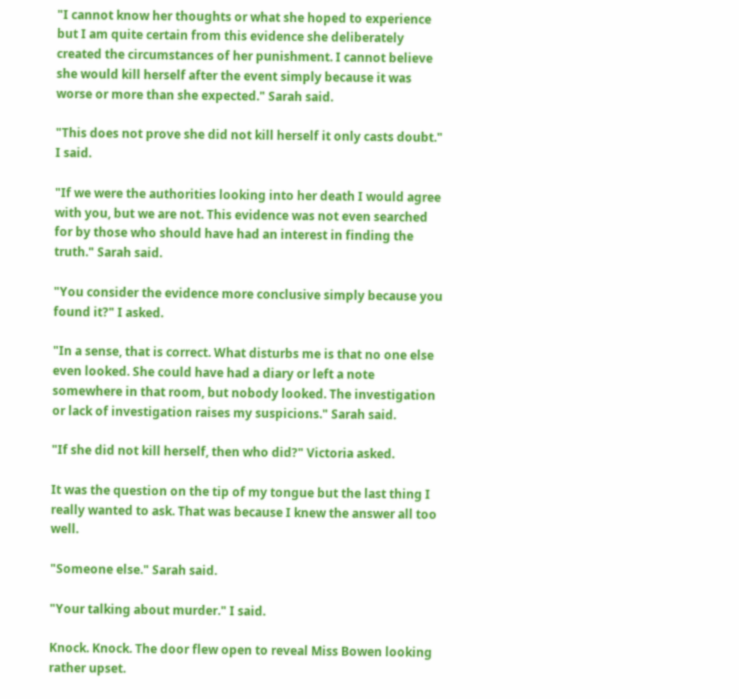"I cannot know her thoughts or what she hoped to experience but I am quite certain from this evidence she deliberately created the circumstances of her punishment. I cannot believe she would kill herself after the event simply because it was worse or more than she expected." Sarah said.

"This does not prove she did not kill herself it only casts doubt." I said.

"If we were the authorities looking into her death I would agree with you, but we are not. This evidence was not even searched for by those who should have had an interest in finding the truth." Sarah said.

"You consider the evidence more conclusive simply because you found it?" I asked.

"In a sense, that is correct. What disturbs me is that no one else even looked. She could have had a diary or left a note somewhere in that room, but nobody looked. The investigation or lack of investigation raises my suspicions." Sarah said.

"If she did not kill herself, then who did?" Victoria asked.

It was the question on the tip of my tongue but the last thing I really wanted to ask. That was because I knew the answer all too well.

"Someone else." Sarah said.

"Your talking about murder." I said.

Knock. Knock. The door flew open to reveal Miss Bowen looking rather upset.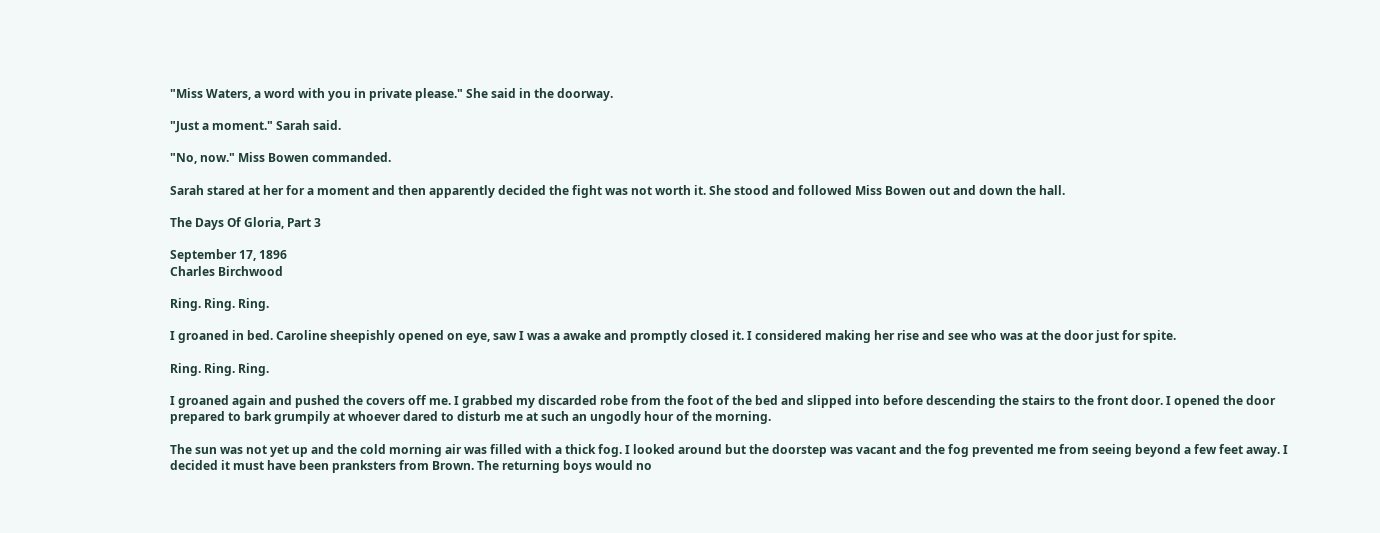"Miss Waters, a word with you in private please." She said in the doorway.

"Just a moment." Sarah said.

"No, now." Miss Bowen commanded.

Sarah stared at her for a moment and then apparently decided the fight was not worth it. She stood and followed Miss Bowen out and down the hall.

The Days Of Gloria, Part 3

September 17, 1896
Charles Birchwood

Ring. Ring. Ring.

I groaned in bed. Caroline sheepishly opened on eye, saw I was a awake and promptly closed it. I considered making her rise and see who was at the door just for spite.

Ring. Ring. Ring.

I groaned again and pushed the covers off me. I grabbed my discarded robe from the foot of the bed and slipped into before descending the stairs to the front door. I opened the door prepared to bark grumpily at whoever dared to disturb me at such an ungodly hour of the morning.

The sun was not yet up and the cold morning air was filled with a thick fog. I looked around but the doorstep was vacant and the fog prevented me from seeing beyond a few feet away. I decided it must have been pranksters from Brown. The returning boys would no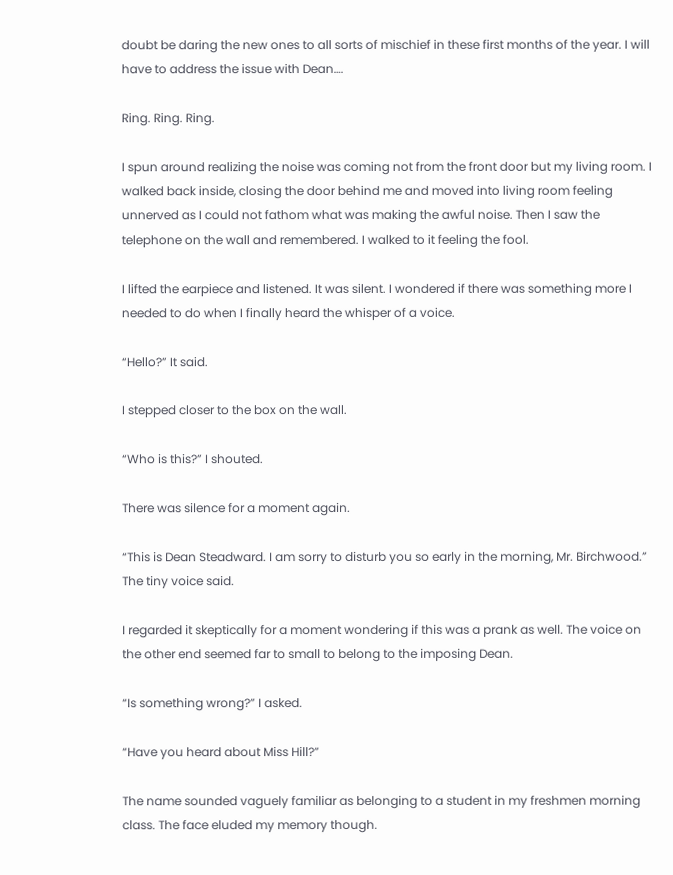doubt be daring the new ones to all sorts of mischief in these first months of the year. I will have to address the issue with Dean….

Ring. Ring. Ring.

I spun around realizing the noise was coming not from the front door but my living room. I walked back inside, closing the door behind me and moved into living room feeling unnerved as I could not fathom what was making the awful noise. Then I saw the telephone on the wall and remembered. I walked to it feeling the fool.

I lifted the earpiece and listened. It was silent. I wondered if there was something more I needed to do when I finally heard the whisper of a voice.

“Hello?” It said.

I stepped closer to the box on the wall.

“Who is this?” I shouted.

There was silence for a moment again.

“This is Dean Steadward. I am sorry to disturb you so early in the morning, Mr. Birchwood.” The tiny voice said.

I regarded it skeptically for a moment wondering if this was a prank as well. The voice on the other end seemed far to small to belong to the imposing Dean.

“Is something wrong?” I asked.

“Have you heard about Miss Hill?”

The name sounded vaguely familiar as belonging to a student in my freshmen morning class. The face eluded my memory though.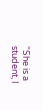“She is a student, I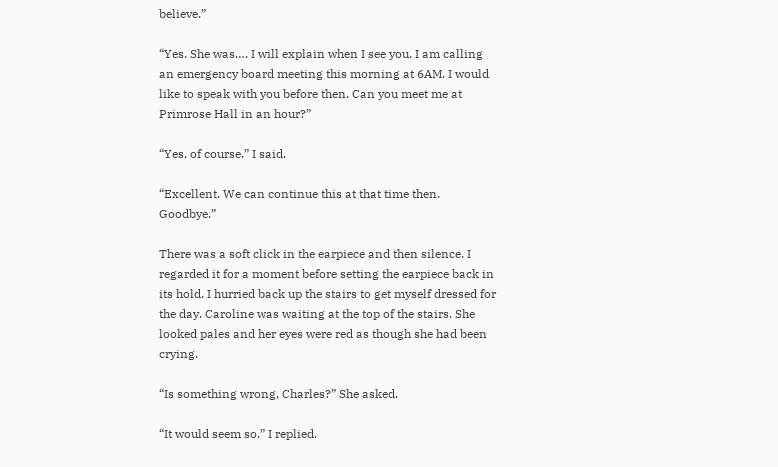believe.”

“Yes. She was…. I will explain when I see you. I am calling an emergency board meeting this morning at 6AM. I would like to speak with you before then. Can you meet me at Primrose Hall in an hour?”

“Yes, of course.” I said.

“Excellent. We can continue this at that time then. Goodbye.”

There was a soft click in the earpiece and then silence. I regarded it for a moment before setting the earpiece back in its hold. I hurried back up the stairs to get myself dressed for the day. Caroline was waiting at the top of the stairs. She looked pales and her eyes were red as though she had been crying.

“Is something wrong, Charles?” She asked.

“It would seem so.” I replied.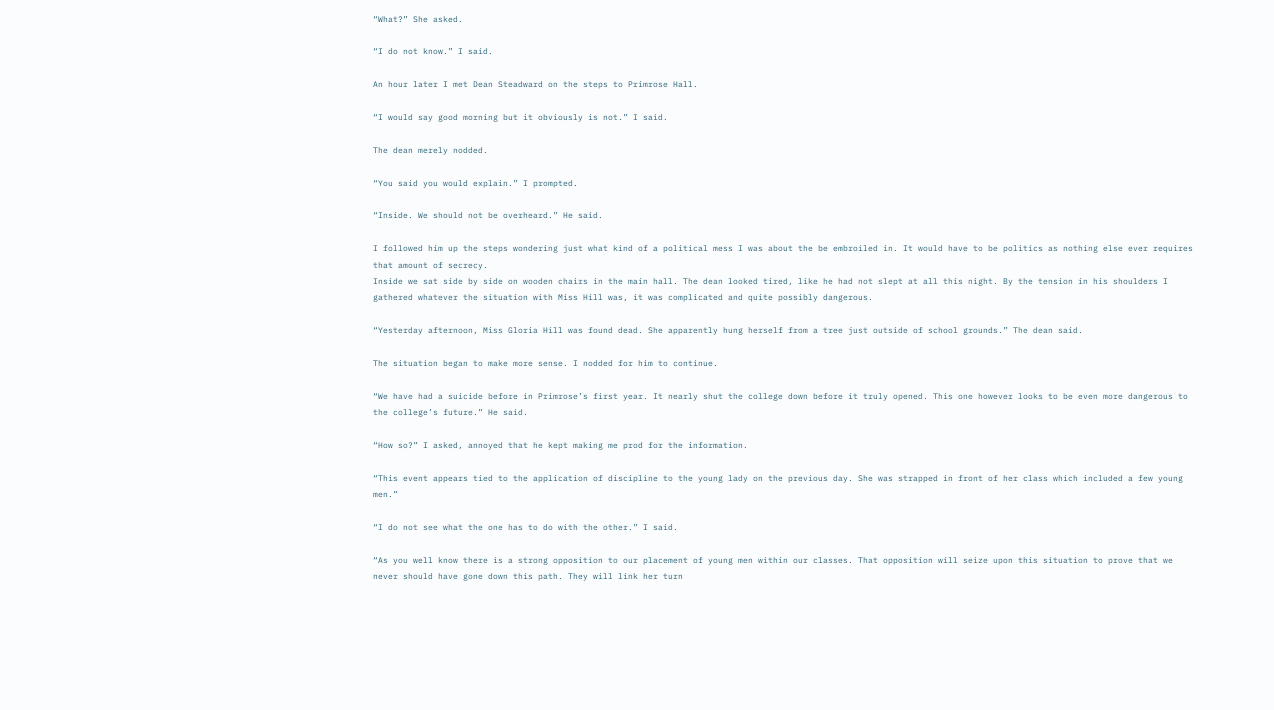“What?” She asked.

“I do not know.” I said.

An hour later I met Dean Steadward on the steps to Primrose Hall.

“I would say good morning but it obviously is not.” I said.

The dean merely nodded.

“You said you would explain.” I prompted.

“Inside. We should not be overheard.” He said.

I followed him up the steps wondering just what kind of a political mess I was about the be embroiled in. It would have to be politics as nothing else ever requires that amount of secrecy.
Inside we sat side by side on wooden chairs in the main hall. The dean looked tired, like he had not slept at all this night. By the tension in his shoulders I gathered whatever the situation with Miss Hill was, it was complicated and quite possibly dangerous.

“Yesterday afternoon, Miss Gloria Hill was found dead. She apparently hung herself from a tree just outside of school grounds.” The dean said.

The situation began to make more sense. I nodded for him to continue.

“We have had a suicide before in Primrose’s first year. It nearly shut the college down before it truly opened. This one however looks to be even more dangerous to the college’s future.” He said.

“How so?” I asked, annoyed that he kept making me prod for the information.

“This event appears tied to the application of discipline to the young lady on the previous day. She was strapped in front of her class which included a few young men.”

“I do not see what the one has to do with the other.” I said.

“As you well know there is a strong opposition to our placement of young men within our classes. That opposition will seize upon this situation to prove that we never should have gone down this path. They will link her turn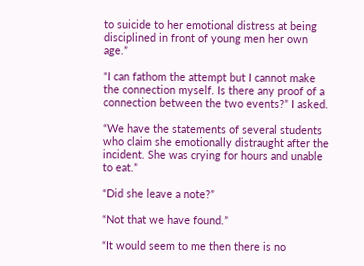to suicide to her emotional distress at being disciplined in front of young men her own age.”

“I can fathom the attempt but I cannot make the connection myself. Is there any proof of a connection between the two events?” I asked.

“We have the statements of several students who claim she emotionally distraught after the incident. She was crying for hours and unable to eat.”

“Did she leave a note?”

“Not that we have found.”

“It would seem to me then there is no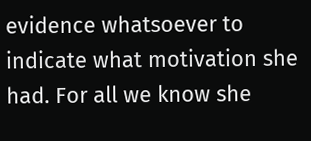evidence whatsoever to indicate what motivation she had. For all we know she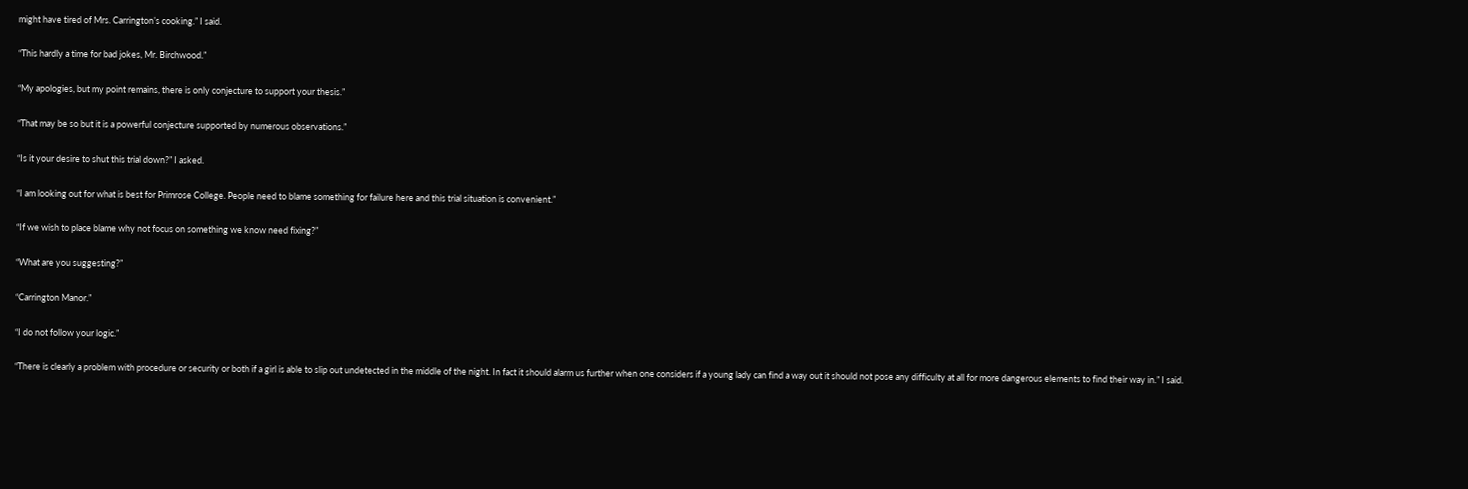might have tired of Mrs. Carrington’s cooking.” I said.

“This hardly a time for bad jokes, Mr. Birchwood.”

“My apologies, but my point remains, there is only conjecture to support your thesis.”

“That may be so but it is a powerful conjecture supported by numerous observations.”

“Is it your desire to shut this trial down?” I asked.

“I am looking out for what is best for Primrose College. People need to blame something for failure here and this trial situation is convenient.”

“If we wish to place blame why not focus on something we know need fixing?”

“What are you suggesting?”

“Carrington Manor.”

“I do not follow your logic.”

“There is clearly a problem with procedure or security or both if a girl is able to slip out undetected in the middle of the night. In fact it should alarm us further when one considers if a young lady can find a way out it should not pose any difficulty at all for more dangerous elements to find their way in.” I said.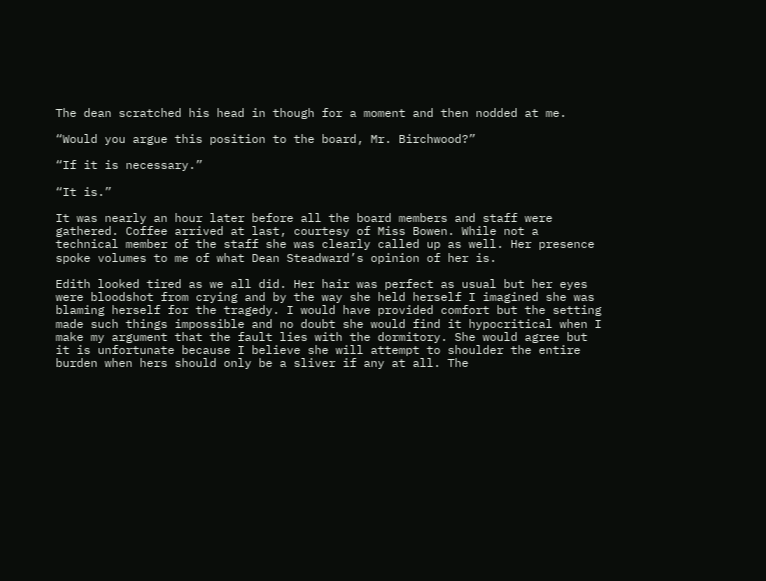The dean scratched his head in though for a moment and then nodded at me.

“Would you argue this position to the board, Mr. Birchwood?”

“If it is necessary.”

“It is.”

It was nearly an hour later before all the board members and staff were gathered. Coffee arrived at last, courtesy of Miss Bowen. While not a technical member of the staff she was clearly called up as well. Her presence spoke volumes to me of what Dean Steadward’s opinion of her is.

Edith looked tired as we all did. Her hair was perfect as usual but her eyes were bloodshot from crying and by the way she held herself I imagined she was blaming herself for the tragedy. I would have provided comfort but the setting made such things impossible and no doubt she would find it hypocritical when I make my argument that the fault lies with the dormitory. She would agree but it is unfortunate because I believe she will attempt to shoulder the entire burden when hers should only be a sliver if any at all. The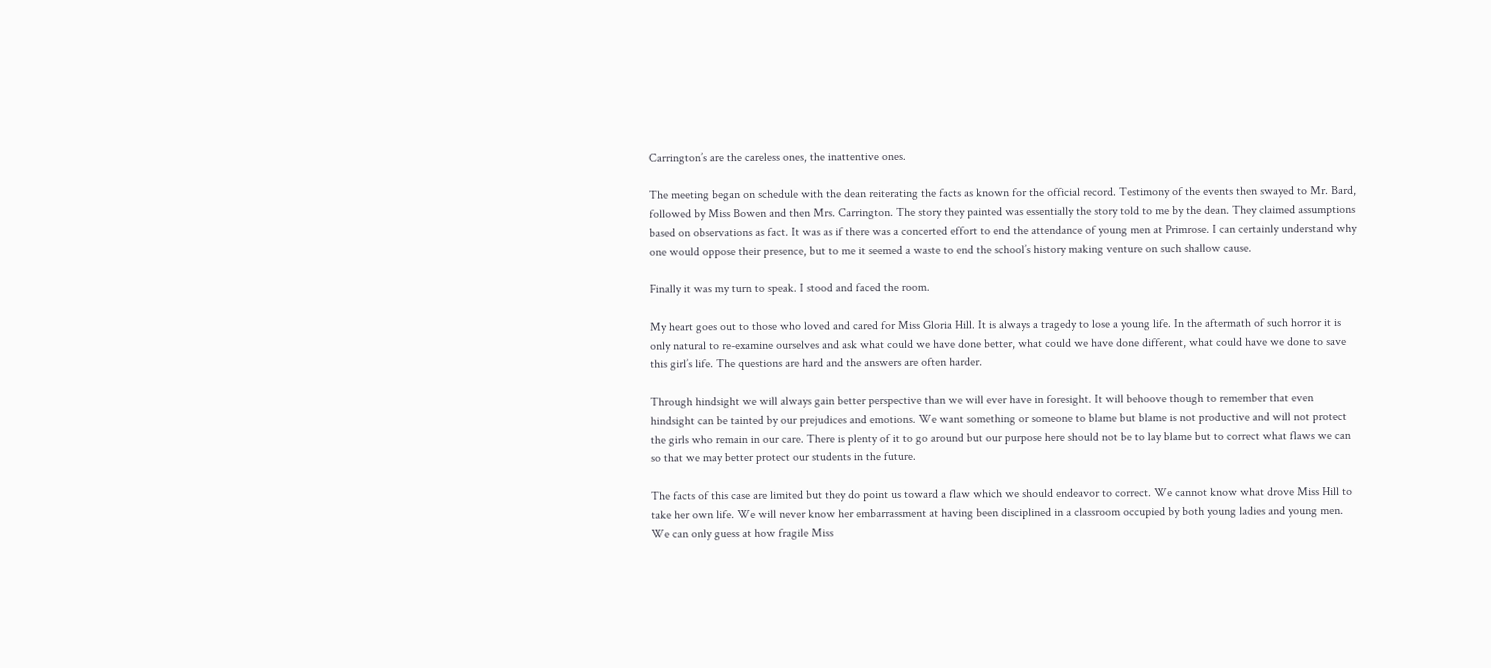Carrington’s are the careless ones, the inattentive ones.

The meeting began on schedule with the dean reiterating the facts as known for the official record. Testimony of the events then swayed to Mr. Bard, followed by Miss Bowen and then Mrs. Carrington. The story they painted was essentially the story told to me by the dean. They claimed assumptions based on observations as fact. It was as if there was a concerted effort to end the attendance of young men at Primrose. I can certainly understand why one would oppose their presence, but to me it seemed a waste to end the school’s history making venture on such shallow cause.

Finally it was my turn to speak. I stood and faced the room.

My heart goes out to those who loved and cared for Miss Gloria Hill. It is always a tragedy to lose a young life. In the aftermath of such horror it is only natural to re-examine ourselves and ask what could we have done better, what could we have done different, what could have we done to save this girl’s life. The questions are hard and the answers are often harder.

Through hindsight we will always gain better perspective than we will ever have in foresight. It will behoove though to remember that even hindsight can be tainted by our prejudices and emotions. We want something or someone to blame but blame is not productive and will not protect the girls who remain in our care. There is plenty of it to go around but our purpose here should not be to lay blame but to correct what flaws we can so that we may better protect our students in the future.

The facts of this case are limited but they do point us toward a flaw which we should endeavor to correct. We cannot know what drove Miss Hill to take her own life. We will never know her embarrassment at having been disciplined in a classroom occupied by both young ladies and young men. We can only guess at how fragile Miss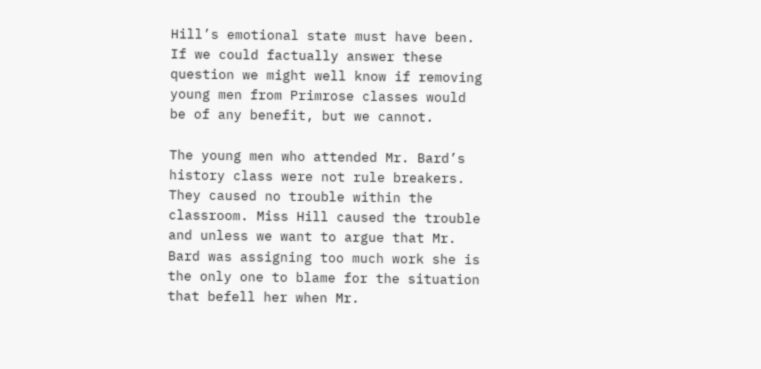Hill’s emotional state must have been. If we could factually answer these question we might well know if removing young men from Primrose classes would be of any benefit, but we cannot.

The young men who attended Mr. Bard’s history class were not rule breakers. They caused no trouble within the classroom. Miss Hill caused the trouble and unless we want to argue that Mr. Bard was assigning too much work she is the only one to blame for the situation that befell her when Mr.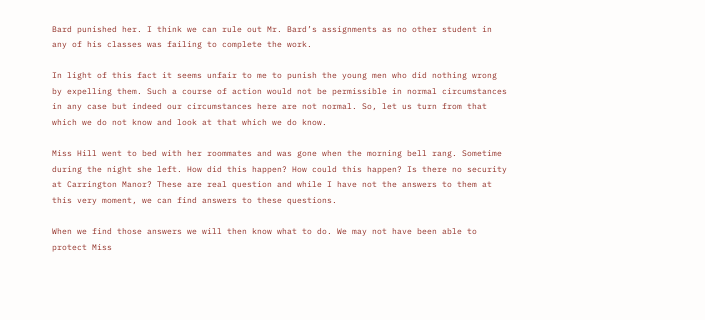Bard punished her. I think we can rule out Mr. Bard’s assignments as no other student in any of his classes was failing to complete the work.

In light of this fact it seems unfair to me to punish the young men who did nothing wrong by expelling them. Such a course of action would not be permissible in normal circumstances in any case but indeed our circumstances here are not normal. So, let us turn from that which we do not know and look at that which we do know.

Miss Hill went to bed with her roommates and was gone when the morning bell rang. Sometime during the night she left. How did this happen? How could this happen? Is there no security at Carrington Manor? These are real question and while I have not the answers to them at this very moment, we can find answers to these questions.

When we find those answers we will then know what to do. We may not have been able to protect Miss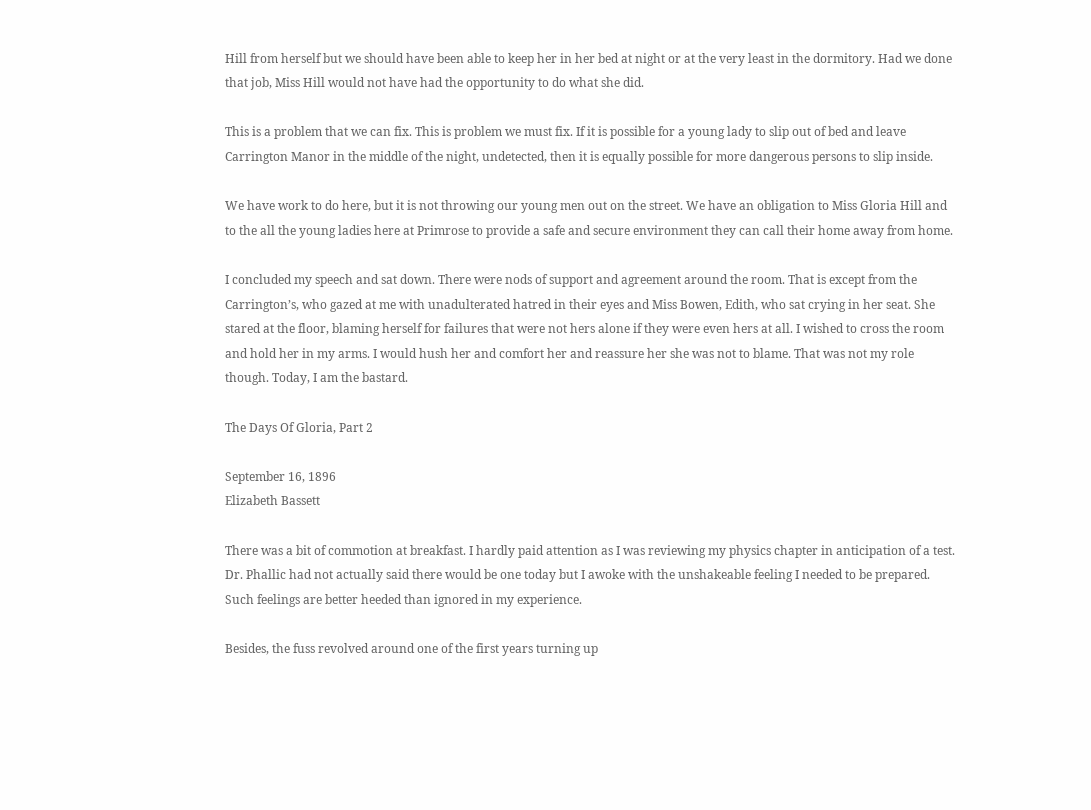Hill from herself but we should have been able to keep her in her bed at night or at the very least in the dormitory. Had we done that job, Miss Hill would not have had the opportunity to do what she did.

This is a problem that we can fix. This is problem we must fix. If it is possible for a young lady to slip out of bed and leave Carrington Manor in the middle of the night, undetected, then it is equally possible for more dangerous persons to slip inside.

We have work to do here, but it is not throwing our young men out on the street. We have an obligation to Miss Gloria Hill and to the all the young ladies here at Primrose to provide a safe and secure environment they can call their home away from home.

I concluded my speech and sat down. There were nods of support and agreement around the room. That is except from the Carrington’s, who gazed at me with unadulterated hatred in their eyes and Miss Bowen, Edith, who sat crying in her seat. She stared at the floor, blaming herself for failures that were not hers alone if they were even hers at all. I wished to cross the room and hold her in my arms. I would hush her and comfort her and reassure her she was not to blame. That was not my role though. Today, I am the bastard.

The Days Of Gloria, Part 2

September 16, 1896
Elizabeth Bassett

There was a bit of commotion at breakfast. I hardly paid attention as I was reviewing my physics chapter in anticipation of a test. Dr. Phallic had not actually said there would be one today but I awoke with the unshakeable feeling I needed to be prepared. Such feelings are better heeded than ignored in my experience.

Besides, the fuss revolved around one of the first years turning up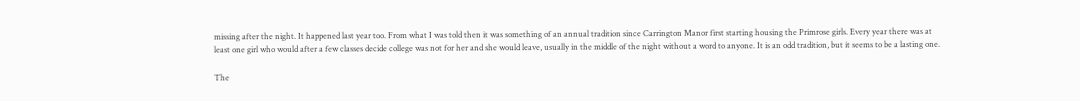missing after the night. It happened last year too. From what I was told then it was something of an annual tradition since Carrington Manor first starting housing the Primrose girls. Every year there was at least one girl who would after a few classes decide college was not for her and she would leave, usually in the middle of the night without a word to anyone. It is an odd tradition, but it seems to be a lasting one.

The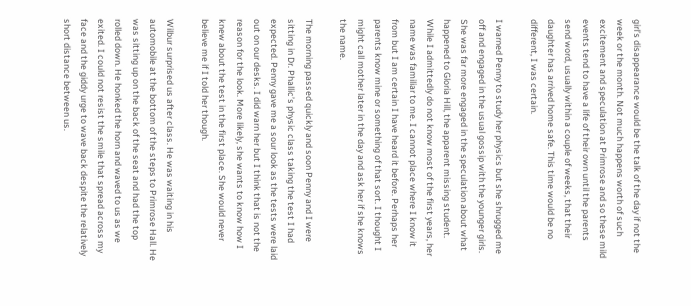girl’s disappearance would be the talk of the day if not the week or the month. Not much happens worth of such excitement and speculation at Primrose and so these mild events tend to have a life of their own until the parents send word, usually within a couple of weeks, that their daughter has arrived home safe. This time would be no different, I was certain.

I warned Penny to study her physics but she shrugged me off and engaged in the usual gossip with the younger girls. She was far more engaged in the speculation about what happened to Gloria Hill, the apparent missing student. While I admittedly do not know most of the first years, her name was familiar to me. I cannot place where I know it from but I am certain I have heard it before. Perhaps her parents know mine or something of that sort. I thought I might call mother later in the day and ask her if she knows the name.

The morning passed quickly and soon Penny and I were sitting in Dr. Phallic’s physic class taking the test I had expected. Penny gave me a sour look as the tests were laid out on our desks. I did warn her but I think that is not the reason for the look. More likely, she wants to know how I knew about the test in the first place. She would never believe me if I told her though.

Wilbur surprised us after class. He was waiting in his automobile at the bottom of the steps to Primrose Hall. He was sitting up on the back of the seat and had the top rolled down. He honked the horn and waved to us as we exited. I could not resist the smile that spread across my face and the giddy urge to wave back despite the relatively short distance between us.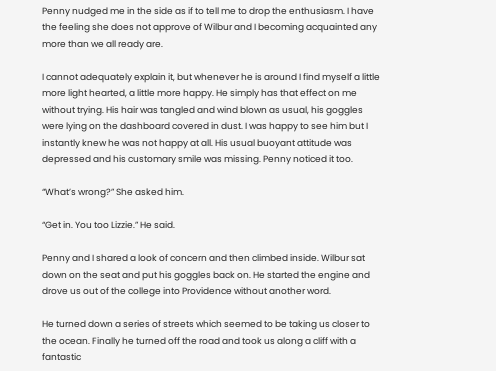Penny nudged me in the side as if to tell me to drop the enthusiasm. I have the feeling she does not approve of Wilbur and I becoming acquainted any more than we all ready are.

I cannot adequately explain it, but whenever he is around I find myself a little more light hearted, a little more happy. He simply has that effect on me without trying. His hair was tangled and wind blown as usual, his goggles were lying on the dashboard covered in dust. I was happy to see him but I instantly knew he was not happy at all. His usual buoyant attitude was depressed and his customary smile was missing. Penny noticed it too.

“What’s wrong?” She asked him.

“Get in. You too Lizzie.” He said.

Penny and I shared a look of concern and then climbed inside. Wilbur sat down on the seat and put his goggles back on. He started the engine and drove us out of the college into Providence without another word.

He turned down a series of streets which seemed to be taking us closer to the ocean. Finally he turned off the road and took us along a cliff with a fantastic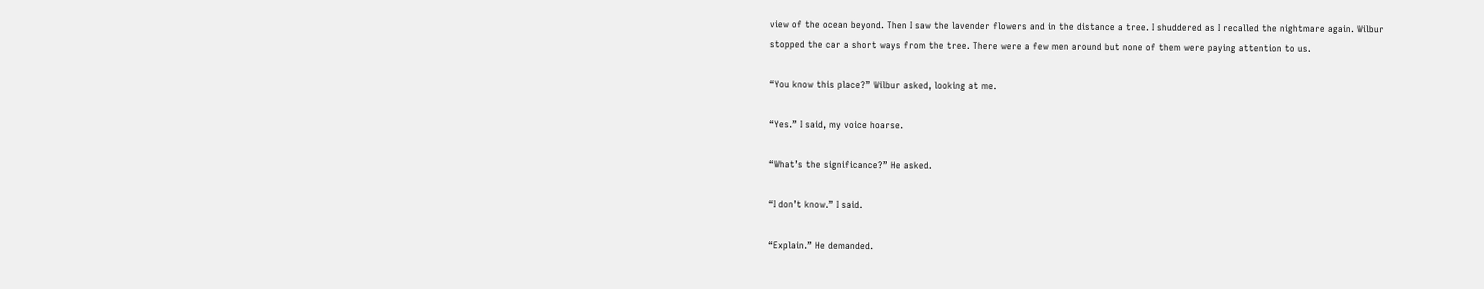view of the ocean beyond. Then I saw the lavender flowers and in the distance a tree. I shuddered as I recalled the nightmare again. Wilbur stopped the car a short ways from the tree. There were a few men around but none of them were paying attention to us.

“You know this place?” Wilbur asked, looking at me.

“Yes.” I said, my voice hoarse.

“What’s the significance?” He asked.

“I don’t know.” I said.

“Explain.” He demanded.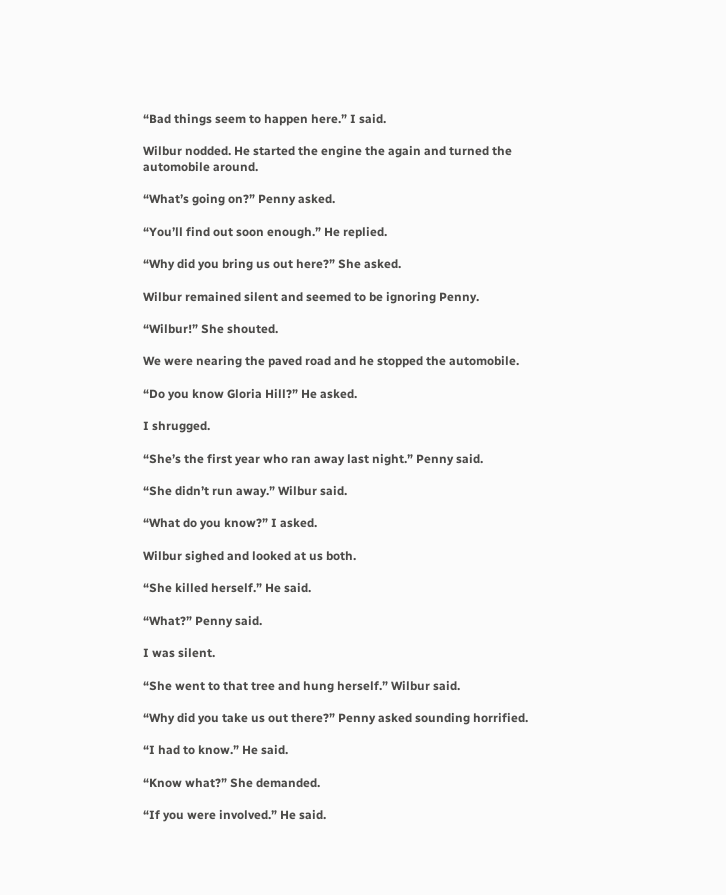“Bad things seem to happen here.” I said.

Wilbur nodded. He started the engine the again and turned the automobile around.

“What’s going on?” Penny asked.

“You’ll find out soon enough.” He replied.

“Why did you bring us out here?” She asked.

Wilbur remained silent and seemed to be ignoring Penny.

“Wilbur!” She shouted.

We were nearing the paved road and he stopped the automobile.

“Do you know Gloria Hill?” He asked.

I shrugged.

“She’s the first year who ran away last night.” Penny said.

“She didn’t run away.” Wilbur said.

“What do you know?” I asked.

Wilbur sighed and looked at us both.

“She killed herself.” He said.

“What?” Penny said.

I was silent.

“She went to that tree and hung herself.” Wilbur said.

“Why did you take us out there?” Penny asked sounding horrified.

“I had to know.” He said.

“Know what?” She demanded.

“If you were involved.” He said.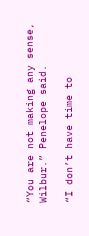“You are not making any sense, Wilbur.” Penelope said.

“I don’t have time to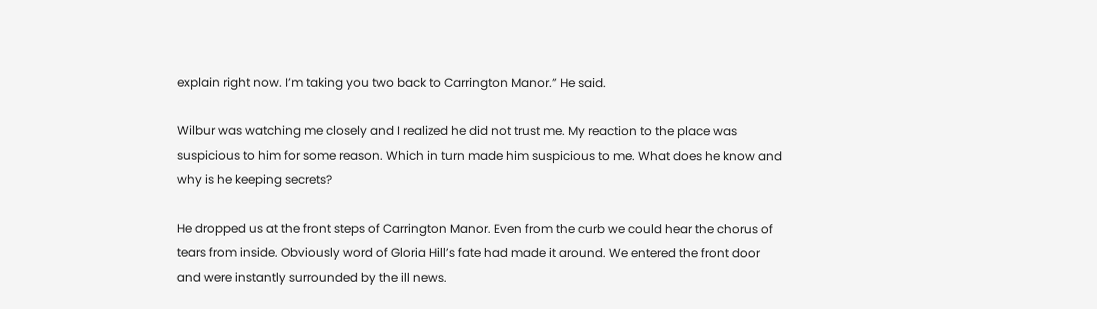explain right now. I’m taking you two back to Carrington Manor.” He said.

Wilbur was watching me closely and I realized he did not trust me. My reaction to the place was suspicious to him for some reason. Which in turn made him suspicious to me. What does he know and why is he keeping secrets?

He dropped us at the front steps of Carrington Manor. Even from the curb we could hear the chorus of tears from inside. Obviously word of Gloria Hill’s fate had made it around. We entered the front door and were instantly surrounded by the ill news.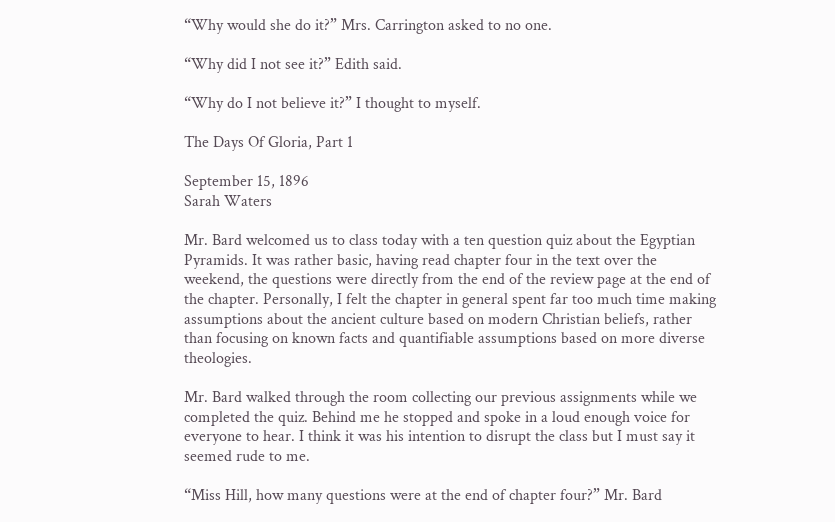“Why would she do it?” Mrs. Carrington asked to no one.

“Why did I not see it?” Edith said.

“Why do I not believe it?” I thought to myself.

The Days Of Gloria, Part 1

September 15, 1896
Sarah Waters

Mr. Bard welcomed us to class today with a ten question quiz about the Egyptian Pyramids. It was rather basic, having read chapter four in the text over the weekend, the questions were directly from the end of the review page at the end of the chapter. Personally, I felt the chapter in general spent far too much time making assumptions about the ancient culture based on modern Christian beliefs, rather than focusing on known facts and quantifiable assumptions based on more diverse theologies.

Mr. Bard walked through the room collecting our previous assignments while we completed the quiz. Behind me he stopped and spoke in a loud enough voice for everyone to hear. I think it was his intention to disrupt the class but I must say it seemed rude to me.

“Miss Hill, how many questions were at the end of chapter four?” Mr. Bard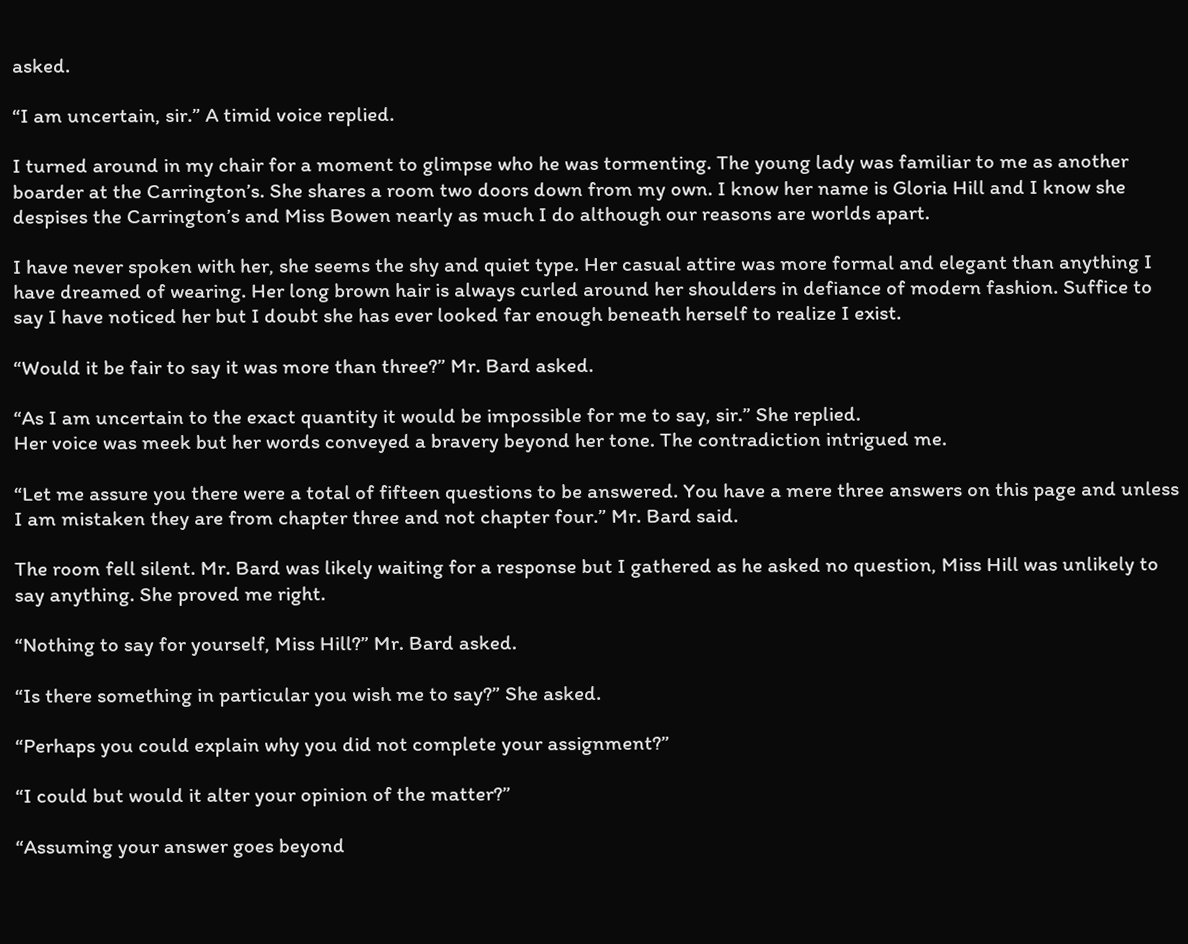asked.

“I am uncertain, sir.” A timid voice replied.

I turned around in my chair for a moment to glimpse who he was tormenting. The young lady was familiar to me as another boarder at the Carrington’s. She shares a room two doors down from my own. I know her name is Gloria Hill and I know she despises the Carrington’s and Miss Bowen nearly as much I do although our reasons are worlds apart.

I have never spoken with her, she seems the shy and quiet type. Her casual attire was more formal and elegant than anything I have dreamed of wearing. Her long brown hair is always curled around her shoulders in defiance of modern fashion. Suffice to say I have noticed her but I doubt she has ever looked far enough beneath herself to realize I exist.

“Would it be fair to say it was more than three?” Mr. Bard asked.

“As I am uncertain to the exact quantity it would be impossible for me to say, sir.” She replied.
Her voice was meek but her words conveyed a bravery beyond her tone. The contradiction intrigued me.

“Let me assure you there were a total of fifteen questions to be answered. You have a mere three answers on this page and unless I am mistaken they are from chapter three and not chapter four.” Mr. Bard said.

The room fell silent. Mr. Bard was likely waiting for a response but I gathered as he asked no question, Miss Hill was unlikely to say anything. She proved me right.

“Nothing to say for yourself, Miss Hill?” Mr. Bard asked.

“Is there something in particular you wish me to say?” She asked.

“Perhaps you could explain why you did not complete your assignment?”

“I could but would it alter your opinion of the matter?”

“Assuming your answer goes beyond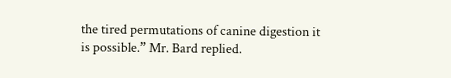the tired permutations of canine digestion it is possible.” Mr. Bard replied.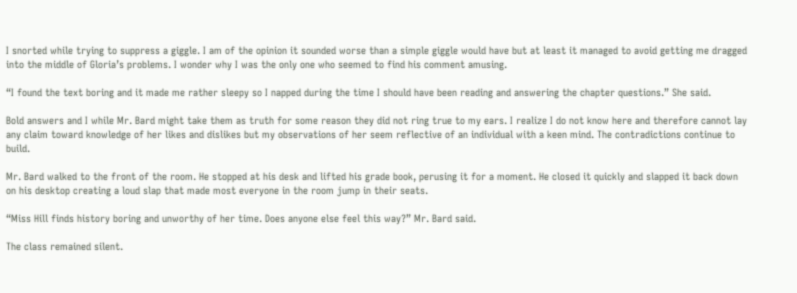I snorted while trying to suppress a giggle. I am of the opinion it sounded worse than a simple giggle would have but at least it managed to avoid getting me dragged into the middle of Gloria’s problems. I wonder why I was the only one who seemed to find his comment amusing.

“I found the text boring and it made me rather sleepy so I napped during the time I should have been reading and answering the chapter questions.” She said.

Bold answers and I while Mr. Bard might take them as truth for some reason they did not ring true to my ears. I realize I do not know here and therefore cannot lay any claim toward knowledge of her likes and dislikes but my observations of her seem reflective of an individual with a keen mind. The contradictions continue to build.

Mr. Bard walked to the front of the room. He stopped at his desk and lifted his grade book, perusing it for a moment. He closed it quickly and slapped it back down on his desktop creating a loud slap that made most everyone in the room jump in their seats.

“Miss Hill finds history boring and unworthy of her time. Does anyone else feel this way?” Mr. Bard said.

The class remained silent.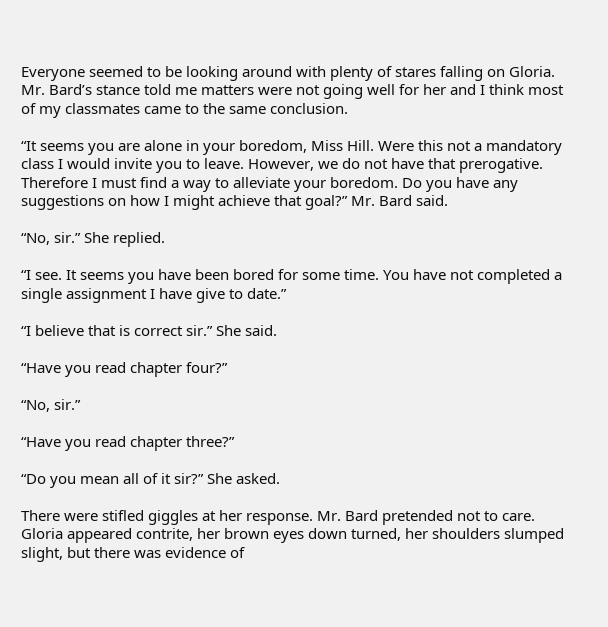Everyone seemed to be looking around with plenty of stares falling on Gloria. Mr. Bard’s stance told me matters were not going well for her and I think most of my classmates came to the same conclusion.

“It seems you are alone in your boredom, Miss Hill. Were this not a mandatory class I would invite you to leave. However, we do not have that prerogative. Therefore I must find a way to alleviate your boredom. Do you have any suggestions on how I might achieve that goal?” Mr. Bard said.

“No, sir.” She replied.

“I see. It seems you have been bored for some time. You have not completed a single assignment I have give to date.”

“I believe that is correct sir.” She said.

“Have you read chapter four?”

“No, sir.”

“Have you read chapter three?”

“Do you mean all of it sir?” She asked.

There were stifled giggles at her response. Mr. Bard pretended not to care. Gloria appeared contrite, her brown eyes down turned, her shoulders slumped slight, but there was evidence of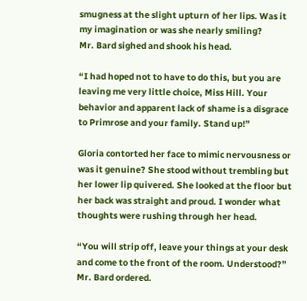smugness at the slight upturn of her lips. Was it my imagination or was she nearly smiling?
Mr. Bard sighed and shook his head.

“I had hoped not to have to do this, but you are leaving me very little choice, Miss Hill. Your behavior and apparent lack of shame is a disgrace to Primrose and your family. Stand up!”

Gloria contorted her face to mimic nervousness or was it genuine? She stood without trembling but her lower lip quivered. She looked at the floor but her back was straight and proud. I wonder what thoughts were rushing through her head.

“You will strip off, leave your things at your desk and come to the front of the room. Understood?” Mr. Bard ordered.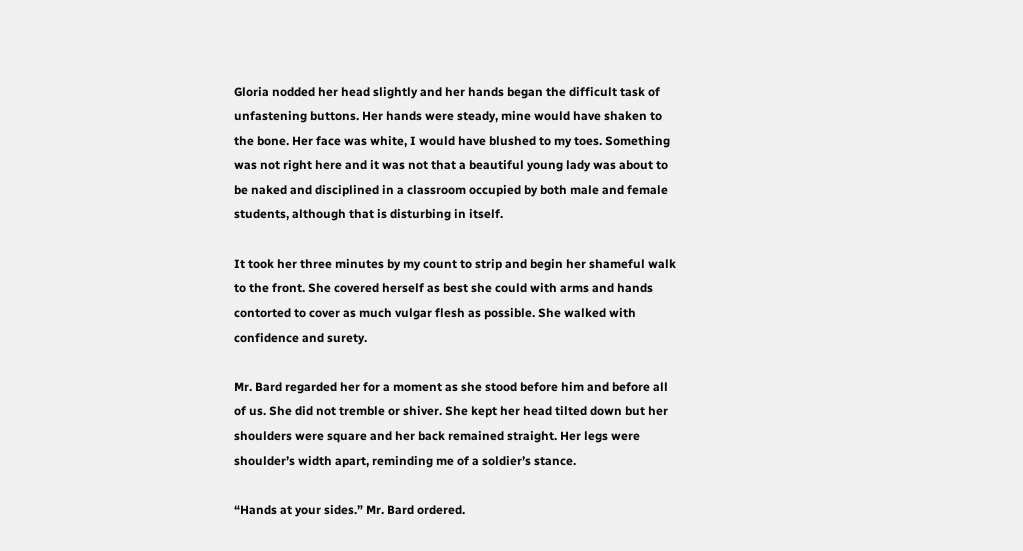Gloria nodded her head slightly and her hands began the difficult task of unfastening buttons. Her hands were steady, mine would have shaken to the bone. Her face was white, I would have blushed to my toes. Something was not right here and it was not that a beautiful young lady was about to be naked and disciplined in a classroom occupied by both male and female students, although that is disturbing in itself.

It took her three minutes by my count to strip and begin her shameful walk to the front. She covered herself as best she could with arms and hands contorted to cover as much vulgar flesh as possible. She walked with confidence and surety.

Mr. Bard regarded her for a moment as she stood before him and before all of us. She did not tremble or shiver. She kept her head tilted down but her shoulders were square and her back remained straight. Her legs were shoulder’s width apart, reminding me of a soldier’s stance.

“Hands at your sides.” Mr. Bard ordered.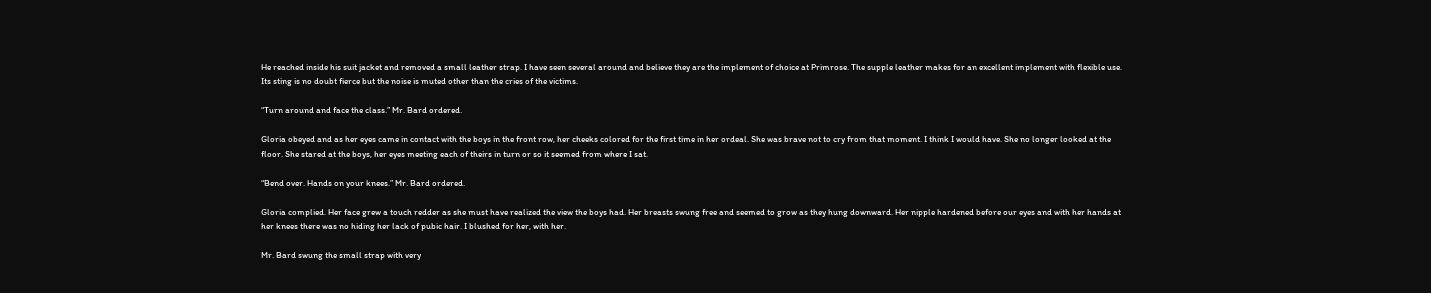He reached inside his suit jacket and removed a small leather strap. I have seen several around and believe they are the implement of choice at Primrose. The supple leather makes for an excellent implement with flexible use. Its sting is no doubt fierce but the noise is muted other than the cries of the victims.

“Turn around and face the class.” Mr. Bard ordered.

Gloria obeyed and as her eyes came in contact with the boys in the front row, her cheeks colored for the first time in her ordeal. She was brave not to cry from that moment. I think I would have. She no longer looked at the floor. She stared at the boys, her eyes meeting each of theirs in turn or so it seemed from where I sat.

“Bend over. Hands on your knees.” Mr. Bard ordered.

Gloria complied. Her face grew a touch redder as she must have realized the view the boys had. Her breasts swung free and seemed to grow as they hung downward. Her nipple hardened before our eyes and with her hands at her knees there was no hiding her lack of pubic hair. I blushed for her, with her.

Mr. Bard swung the small strap with very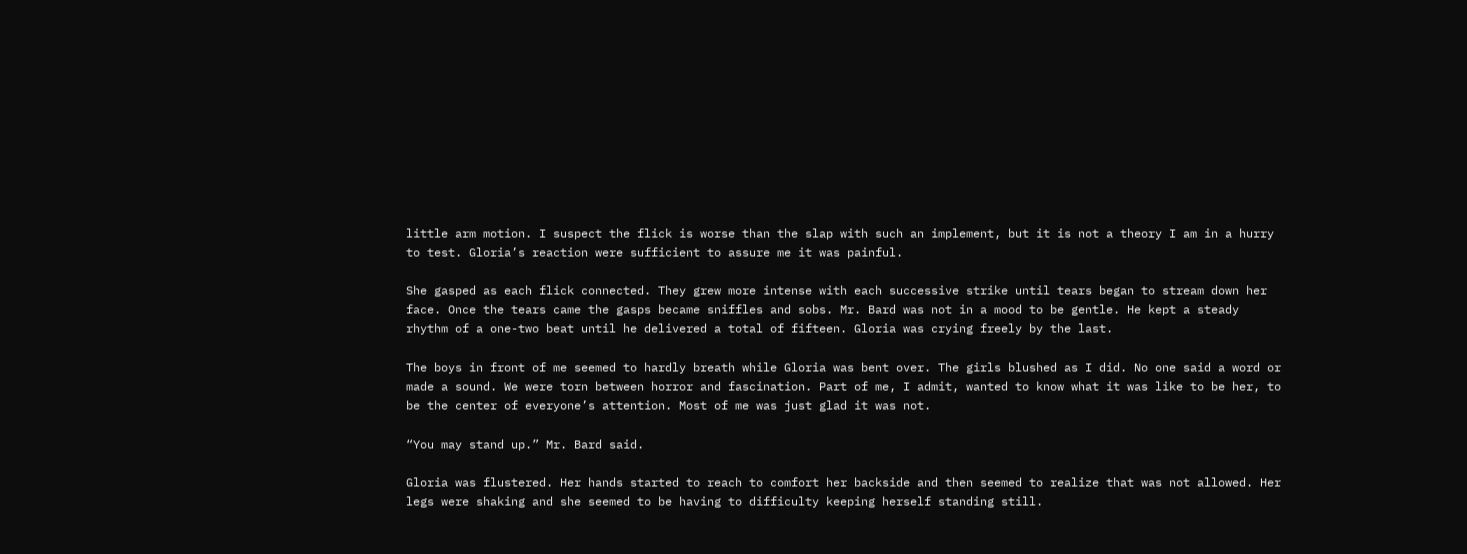little arm motion. I suspect the flick is worse than the slap with such an implement, but it is not a theory I am in a hurry to test. Gloria’s reaction were sufficient to assure me it was painful.

She gasped as each flick connected. They grew more intense with each successive strike until tears began to stream down her face. Once the tears came the gasps became sniffles and sobs. Mr. Bard was not in a mood to be gentle. He kept a steady rhythm of a one-two beat until he delivered a total of fifteen. Gloria was crying freely by the last.

The boys in front of me seemed to hardly breath while Gloria was bent over. The girls blushed as I did. No one said a word or made a sound. We were torn between horror and fascination. Part of me, I admit, wanted to know what it was like to be her, to be the center of everyone’s attention. Most of me was just glad it was not.

“You may stand up.” Mr. Bard said.

Gloria was flustered. Her hands started to reach to comfort her backside and then seemed to realize that was not allowed. Her legs were shaking and she seemed to be having to difficulty keeping herself standing still.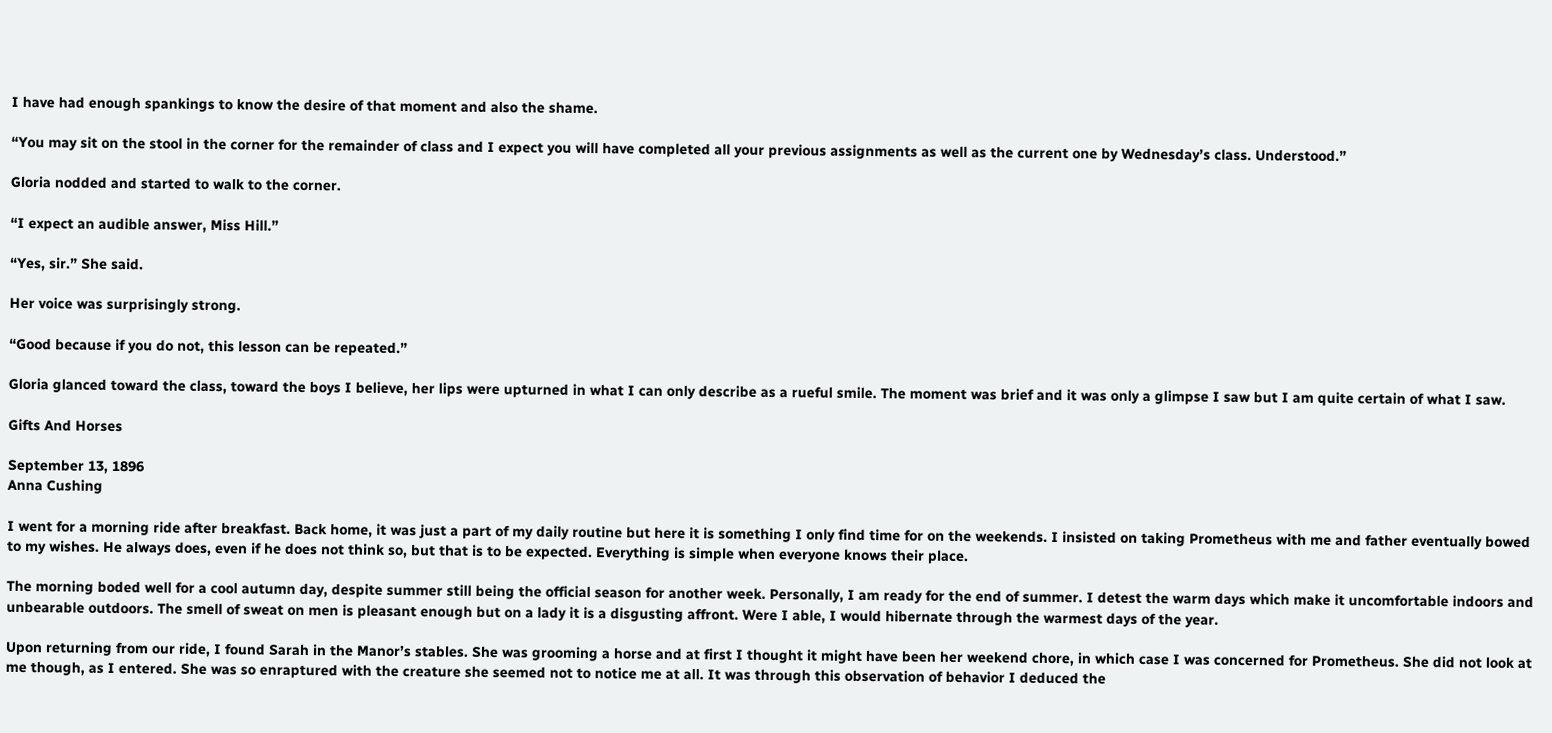I have had enough spankings to know the desire of that moment and also the shame.

“You may sit on the stool in the corner for the remainder of class and I expect you will have completed all your previous assignments as well as the current one by Wednesday’s class. Understood.”

Gloria nodded and started to walk to the corner.

“I expect an audible answer, Miss Hill.”

“Yes, sir.” She said.

Her voice was surprisingly strong.

“Good because if you do not, this lesson can be repeated.”

Gloria glanced toward the class, toward the boys I believe, her lips were upturned in what I can only describe as a rueful smile. The moment was brief and it was only a glimpse I saw but I am quite certain of what I saw.

Gifts And Horses

September 13, 1896
Anna Cushing

I went for a morning ride after breakfast. Back home, it was just a part of my daily routine but here it is something I only find time for on the weekends. I insisted on taking Prometheus with me and father eventually bowed to my wishes. He always does, even if he does not think so, but that is to be expected. Everything is simple when everyone knows their place.

The morning boded well for a cool autumn day, despite summer still being the official season for another week. Personally, I am ready for the end of summer. I detest the warm days which make it uncomfortable indoors and unbearable outdoors. The smell of sweat on men is pleasant enough but on a lady it is a disgusting affront. Were I able, I would hibernate through the warmest days of the year.

Upon returning from our ride, I found Sarah in the Manor’s stables. She was grooming a horse and at first I thought it might have been her weekend chore, in which case I was concerned for Prometheus. She did not look at me though, as I entered. She was so enraptured with the creature she seemed not to notice me at all. It was through this observation of behavior I deduced the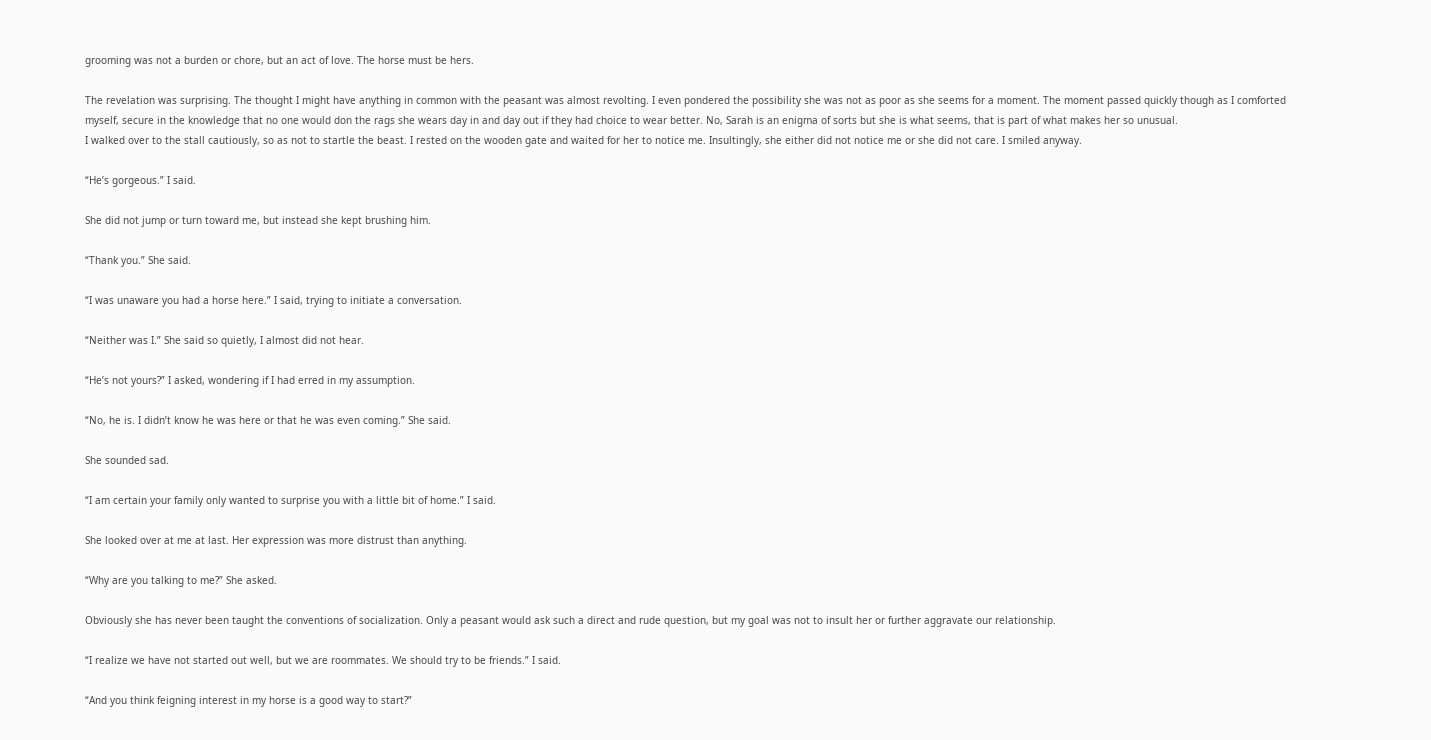grooming was not a burden or chore, but an act of love. The horse must be hers.

The revelation was surprising. The thought I might have anything in common with the peasant was almost revolting. I even pondered the possibility she was not as poor as she seems for a moment. The moment passed quickly though as I comforted myself, secure in the knowledge that no one would don the rags she wears day in and day out if they had choice to wear better. No, Sarah is an enigma of sorts but she is what seems, that is part of what makes her so unusual.
I walked over to the stall cautiously, so as not to startle the beast. I rested on the wooden gate and waited for her to notice me. Insultingly, she either did not notice me or she did not care. I smiled anyway.

“He’s gorgeous.” I said.

She did not jump or turn toward me, but instead she kept brushing him.

“Thank you.” She said.

“I was unaware you had a horse here.” I said, trying to initiate a conversation.

“Neither was I.” She said so quietly, I almost did not hear.

“He’s not yours?” I asked, wondering if I had erred in my assumption.

“No, he is. I didn’t know he was here or that he was even coming.” She said.

She sounded sad.

“I am certain your family only wanted to surprise you with a little bit of home.” I said.

She looked over at me at last. Her expression was more distrust than anything.

“Why are you talking to me?” She asked.

Obviously she has never been taught the conventions of socialization. Only a peasant would ask such a direct and rude question, but my goal was not to insult her or further aggravate our relationship.

“I realize we have not started out well, but we are roommates. We should try to be friends.” I said.

“And you think feigning interest in my horse is a good way to start?”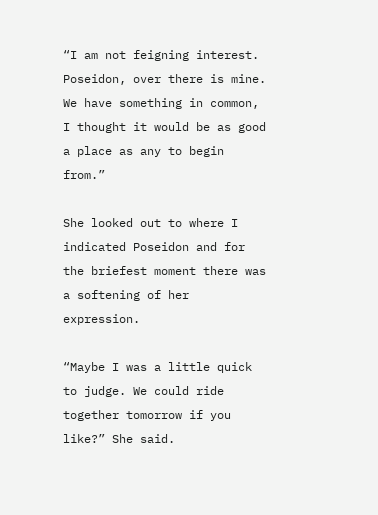“I am not feigning interest. Poseidon, over there is mine. We have something in common, I thought it would be as good a place as any to begin from.”

She looked out to where I indicated Poseidon and for the briefest moment there was a softening of her expression.

“Maybe I was a little quick to judge. We could ride together tomorrow if you like?” She said.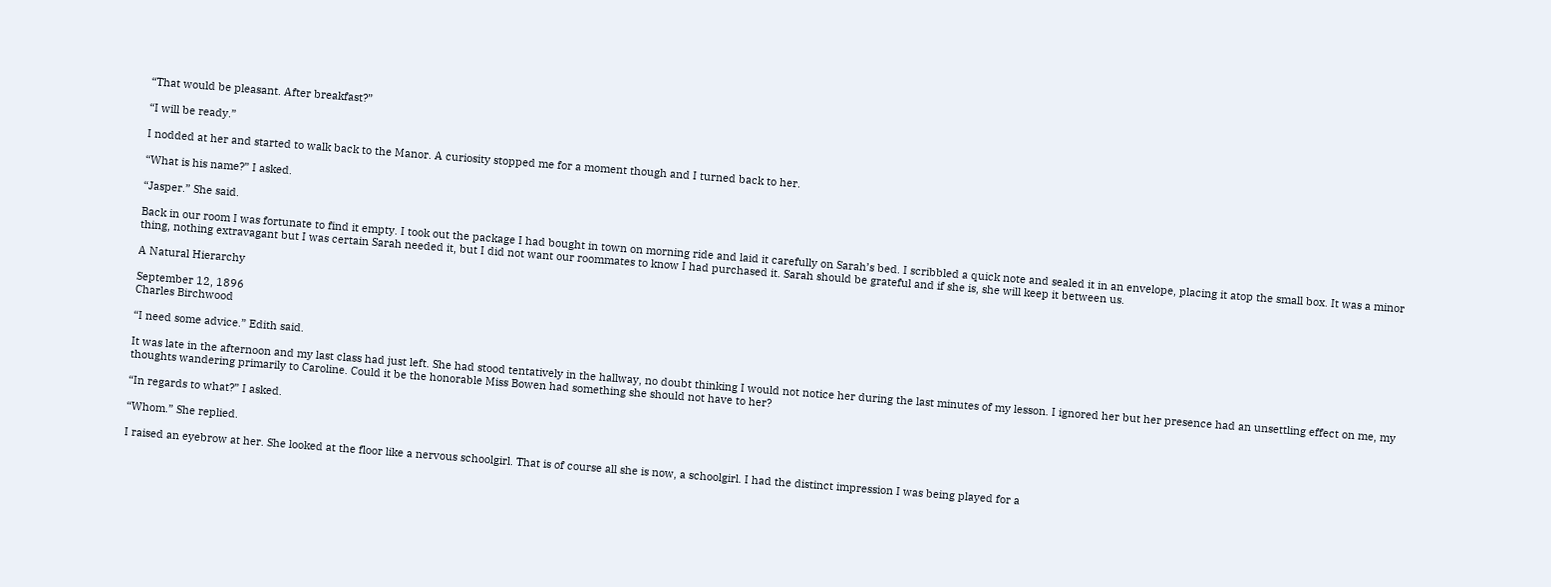“That would be pleasant. After breakfast?”

“I will be ready.”

I nodded at her and started to walk back to the Manor. A curiosity stopped me for a moment though and I turned back to her.

“What is his name?” I asked.

“Jasper.” She said.

Back in our room I was fortunate to find it empty. I took out the package I had bought in town on morning ride and laid it carefully on Sarah’s bed. I scribbled a quick note and sealed it in an envelope, placing it atop the small box. It was a minor thing, nothing extravagant but I was certain Sarah needed it, but I did not want our roommates to know I had purchased it. Sarah should be grateful and if she is, she will keep it between us.

A Natural Hierarchy

September 12, 1896
Charles Birchwood

“I need some advice.” Edith said.

It was late in the afternoon and my last class had just left. She had stood tentatively in the hallway, no doubt thinking I would not notice her during the last minutes of my lesson. I ignored her but her presence had an unsettling effect on me, my thoughts wandering primarily to Caroline. Could it be the honorable Miss Bowen had something she should not have to her?

“In regards to what?” I asked.

“Whom.” She replied.

I raised an eyebrow at her. She looked at the floor like a nervous schoolgirl. That is of course all she is now, a schoolgirl. I had the distinct impression I was being played for a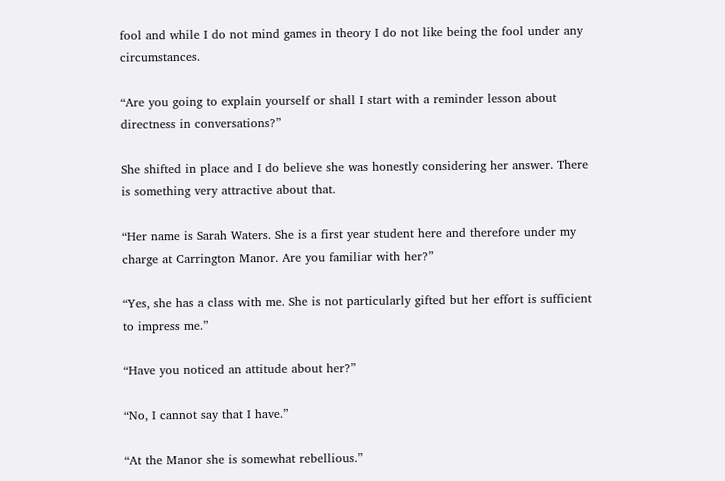fool and while I do not mind games in theory I do not like being the fool under any circumstances.

“Are you going to explain yourself or shall I start with a reminder lesson about directness in conversations?”

She shifted in place and I do believe she was honestly considering her answer. There is something very attractive about that.

“Her name is Sarah Waters. She is a first year student here and therefore under my charge at Carrington Manor. Are you familiar with her?”

“Yes, she has a class with me. She is not particularly gifted but her effort is sufficient to impress me.”

“Have you noticed an attitude about her?”

“No, I cannot say that I have.”

“At the Manor she is somewhat rebellious.”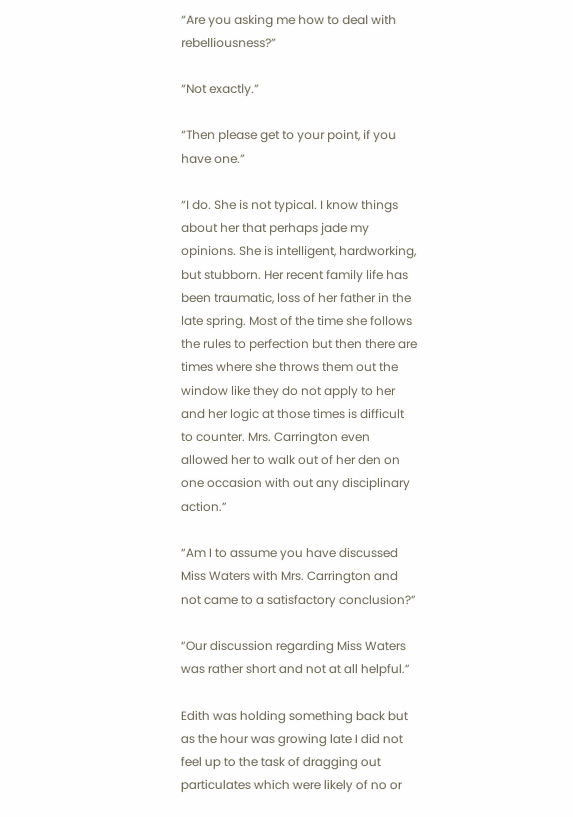“Are you asking me how to deal with rebelliousness?”

“Not exactly.”

“Then please get to your point, if you have one.”

“I do. She is not typical. I know things about her that perhaps jade my opinions. She is intelligent, hardworking, but stubborn. Her recent family life has been traumatic, loss of her father in the late spring. Most of the time she follows the rules to perfection but then there are times where she throws them out the window like they do not apply to her and her logic at those times is difficult to counter. Mrs. Carrington even allowed her to walk out of her den on one occasion with out any disciplinary action.”

“Am I to assume you have discussed Miss Waters with Mrs. Carrington and not came to a satisfactory conclusion?”

“Our discussion regarding Miss Waters was rather short and not at all helpful.”

Edith was holding something back but as the hour was growing late I did not feel up to the task of dragging out particulates which were likely of no or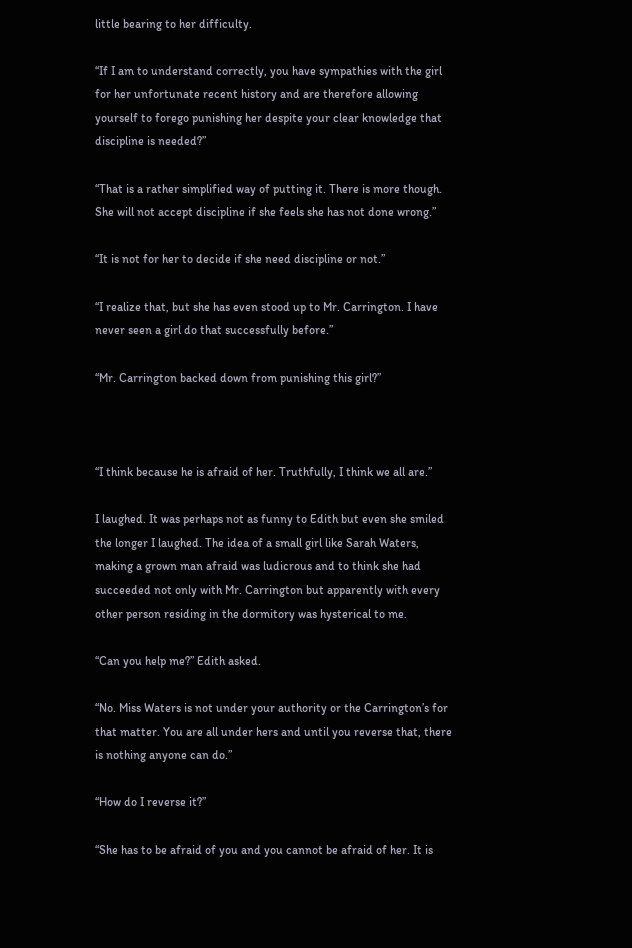little bearing to her difficulty.

“If I am to understand correctly, you have sympathies with the girl for her unfortunate recent history and are therefore allowing yourself to forego punishing her despite your clear knowledge that discipline is needed?”

“That is a rather simplified way of putting it. There is more though. She will not accept discipline if she feels she has not done wrong.”

“It is not for her to decide if she need discipline or not.”

“I realize that, but she has even stood up to Mr. Carrington. I have never seen a girl do that successfully before.”

“Mr. Carrington backed down from punishing this girl?”



“I think because he is afraid of her. Truthfully, I think we all are.”

I laughed. It was perhaps not as funny to Edith but even she smiled the longer I laughed. The idea of a small girl like Sarah Waters, making a grown man afraid was ludicrous and to think she had succeeded not only with Mr. Carrington but apparently with every other person residing in the dormitory was hysterical to me.

“Can you help me?” Edith asked.

“No. Miss Waters is not under your authority or the Carrington’s for that matter. You are all under hers and until you reverse that, there is nothing anyone can do.”

“How do I reverse it?”

“She has to be afraid of you and you cannot be afraid of her. It is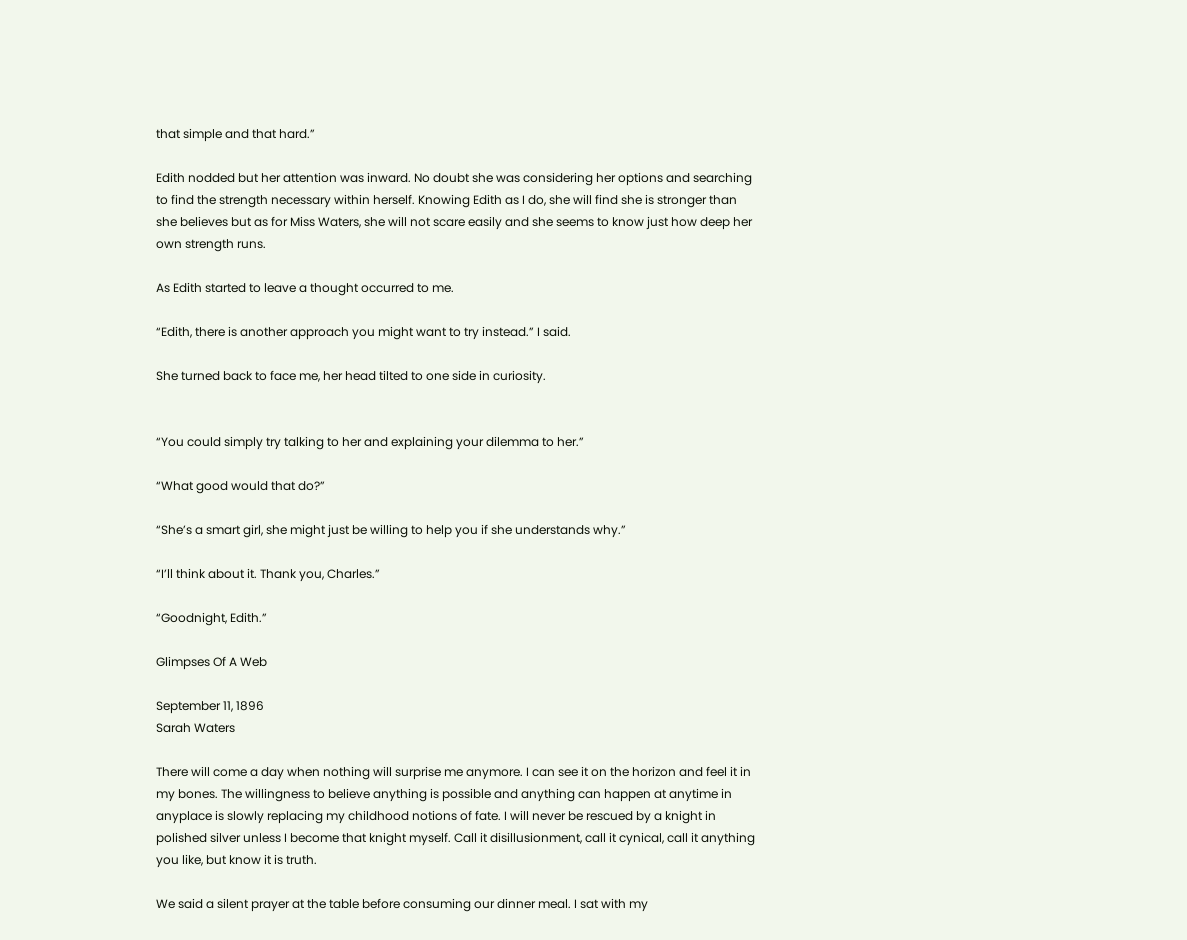that simple and that hard.”

Edith nodded but her attention was inward. No doubt she was considering her options and searching to find the strength necessary within herself. Knowing Edith as I do, she will find she is stronger than she believes but as for Miss Waters, she will not scare easily and she seems to know just how deep her own strength runs.

As Edith started to leave a thought occurred to me.

“Edith, there is another approach you might want to try instead.” I said.

She turned back to face me, her head tilted to one side in curiosity.


“You could simply try talking to her and explaining your dilemma to her.”

“What good would that do?”

“She’s a smart girl, she might just be willing to help you if she understands why.”

“I’ll think about it. Thank you, Charles.”

“Goodnight, Edith.”

Glimpses Of A Web

September 11, 1896
Sarah Waters

There will come a day when nothing will surprise me anymore. I can see it on the horizon and feel it in my bones. The willingness to believe anything is possible and anything can happen at anytime in anyplace is slowly replacing my childhood notions of fate. I will never be rescued by a knight in polished silver unless I become that knight myself. Call it disillusionment, call it cynical, call it anything you like, but know it is truth.

We said a silent prayer at the table before consuming our dinner meal. I sat with my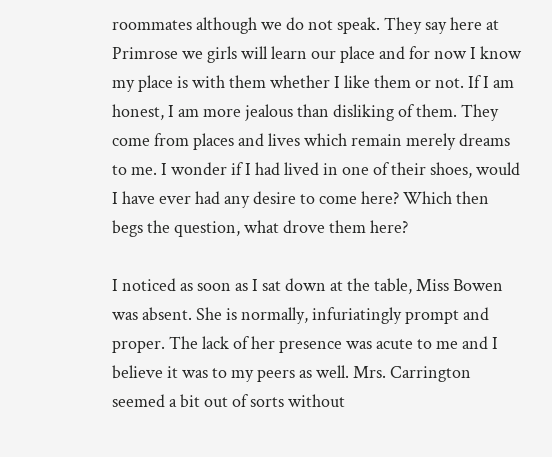roommates although we do not speak. They say here at Primrose we girls will learn our place and for now I know my place is with them whether I like them or not. If I am honest, I am more jealous than disliking of them. They come from places and lives which remain merely dreams to me. I wonder if I had lived in one of their shoes, would I have ever had any desire to come here? Which then begs the question, what drove them here?

I noticed as soon as I sat down at the table, Miss Bowen was absent. She is normally, infuriatingly prompt and proper. The lack of her presence was acute to me and I believe it was to my peers as well. Mrs. Carrington seemed a bit out of sorts without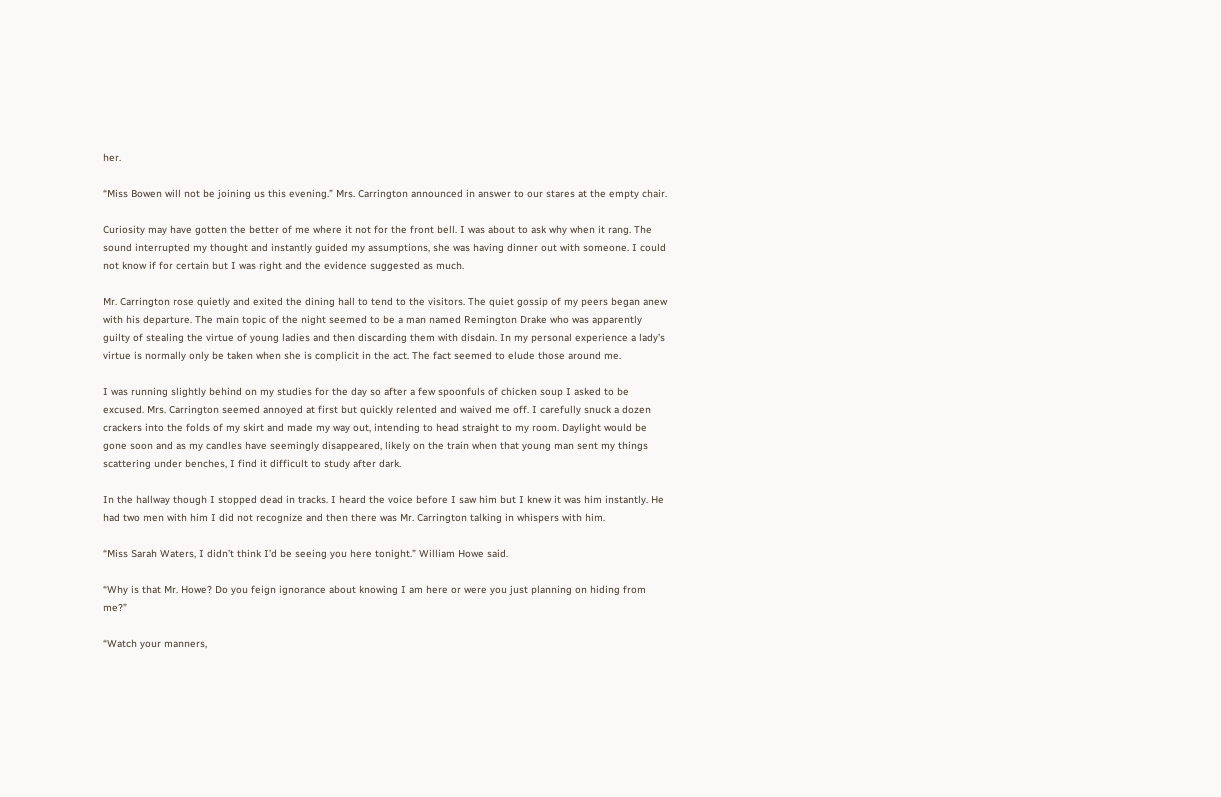her.

“Miss Bowen will not be joining us this evening.” Mrs. Carrington announced in answer to our stares at the empty chair.

Curiosity may have gotten the better of me where it not for the front bell. I was about to ask why when it rang. The sound interrupted my thought and instantly guided my assumptions, she was having dinner out with someone. I could not know if for certain but I was right and the evidence suggested as much.

Mr. Carrington rose quietly and exited the dining hall to tend to the visitors. The quiet gossip of my peers began anew with his departure. The main topic of the night seemed to be a man named Remington Drake who was apparently guilty of stealing the virtue of young ladies and then discarding them with disdain. In my personal experience a lady’s virtue is normally only be taken when she is complicit in the act. The fact seemed to elude those around me.

I was running slightly behind on my studies for the day so after a few spoonfuls of chicken soup I asked to be excused. Mrs. Carrington seemed annoyed at first but quickly relented and waived me off. I carefully snuck a dozen crackers into the folds of my skirt and made my way out, intending to head straight to my room. Daylight would be gone soon and as my candles have seemingly disappeared, likely on the train when that young man sent my things scattering under benches, I find it difficult to study after dark.

In the hallway though I stopped dead in tracks. I heard the voice before I saw him but I knew it was him instantly. He had two men with him I did not recognize and then there was Mr. Carrington talking in whispers with him.

“Miss Sarah Waters, I didn’t think I’d be seeing you here tonight.” William Howe said.

“Why is that Mr. Howe? Do you feign ignorance about knowing I am here or were you just planning on hiding from me?”

“Watch your manners,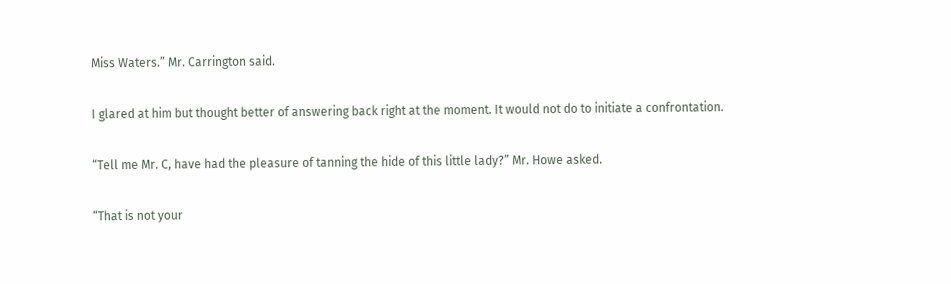Miss Waters.” Mr. Carrington said.

I glared at him but thought better of answering back right at the moment. It would not do to initiate a confrontation.

“Tell me Mr. C, have had the pleasure of tanning the hide of this little lady?” Mr. Howe asked.

“That is not your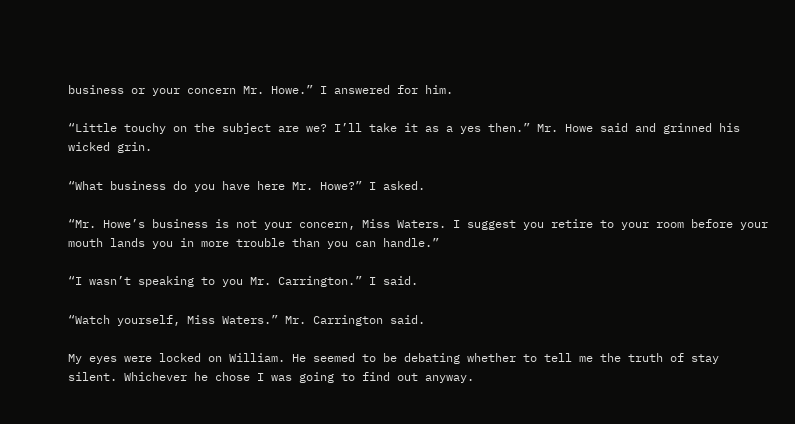business or your concern Mr. Howe.” I answered for him.

“Little touchy on the subject are we? I’ll take it as a yes then.” Mr. Howe said and grinned his wicked grin.

“What business do you have here Mr. Howe?” I asked.

“Mr. Howe’s business is not your concern, Miss Waters. I suggest you retire to your room before your mouth lands you in more trouble than you can handle.”

“I wasn’t speaking to you Mr. Carrington.” I said.

“Watch yourself, Miss Waters.” Mr. Carrington said.

My eyes were locked on William. He seemed to be debating whether to tell me the truth of stay silent. Whichever he chose I was going to find out anyway.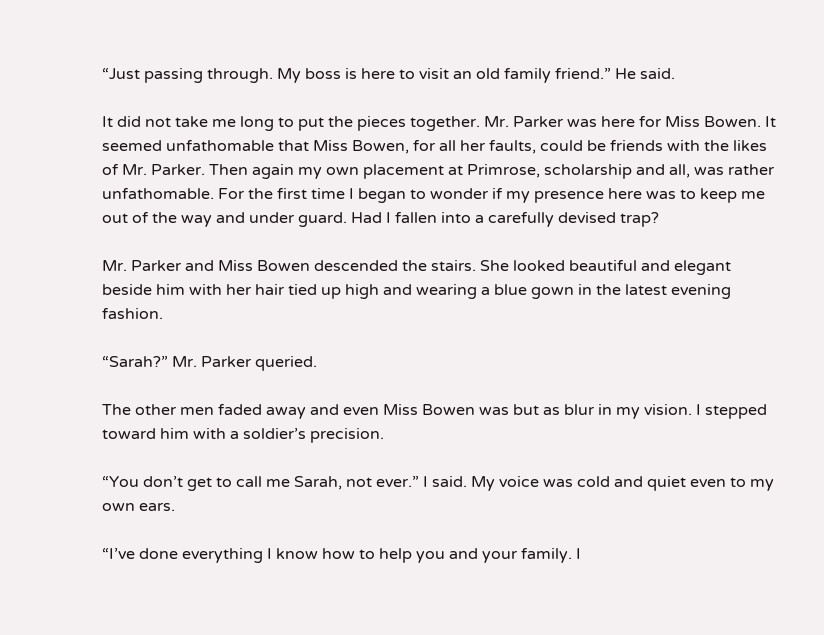“Just passing through. My boss is here to visit an old family friend.” He said.

It did not take me long to put the pieces together. Mr. Parker was here for Miss Bowen. It seemed unfathomable that Miss Bowen, for all her faults, could be friends with the likes of Mr. Parker. Then again my own placement at Primrose, scholarship and all, was rather unfathomable. For the first time I began to wonder if my presence here was to keep me out of the way and under guard. Had I fallen into a carefully devised trap?

Mr. Parker and Miss Bowen descended the stairs. She looked beautiful and elegant beside him with her hair tied up high and wearing a blue gown in the latest evening fashion.

“Sarah?” Mr. Parker queried.

The other men faded away and even Miss Bowen was but as blur in my vision. I stepped toward him with a soldier’s precision.

“You don’t get to call me Sarah, not ever.” I said. My voice was cold and quiet even to my own ears.

“I’ve done everything I know how to help you and your family. I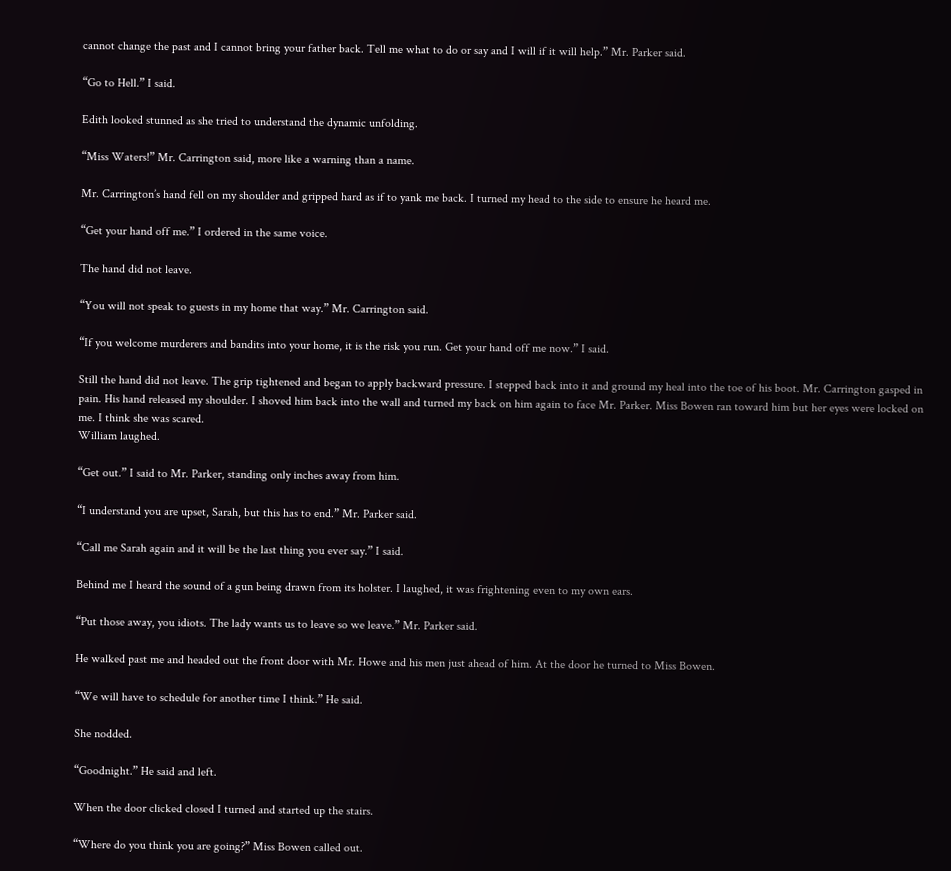cannot change the past and I cannot bring your father back. Tell me what to do or say and I will if it will help.” Mr. Parker said.

“Go to Hell.” I said.

Edith looked stunned as she tried to understand the dynamic unfolding.

“Miss Waters!” Mr. Carrington said, more like a warning than a name.

Mr. Carrington’s hand fell on my shoulder and gripped hard as if to yank me back. I turned my head to the side to ensure he heard me.

“Get your hand off me.” I ordered in the same voice.

The hand did not leave.

“You will not speak to guests in my home that way.” Mr. Carrington said.

“If you welcome murderers and bandits into your home, it is the risk you run. Get your hand off me now.” I said.

Still the hand did not leave. The grip tightened and began to apply backward pressure. I stepped back into it and ground my heal into the toe of his boot. Mr. Carrington gasped in pain. His hand released my shoulder. I shoved him back into the wall and turned my back on him again to face Mr. Parker. Miss Bowen ran toward him but her eyes were locked on me. I think she was scared.
William laughed.

“Get out.” I said to Mr. Parker, standing only inches away from him.

“I understand you are upset, Sarah, but this has to end.” Mr. Parker said.

“Call me Sarah again and it will be the last thing you ever say.” I said.

Behind me I heard the sound of a gun being drawn from its holster. I laughed, it was frightening even to my own ears.

“Put those away, you idiots. The lady wants us to leave so we leave.” Mr. Parker said.

He walked past me and headed out the front door with Mr. Howe and his men just ahead of him. At the door he turned to Miss Bowen.

“We will have to schedule for another time I think.” He said.

She nodded.

“Goodnight.” He said and left.

When the door clicked closed I turned and started up the stairs.

“Where do you think you are going?” Miss Bowen called out.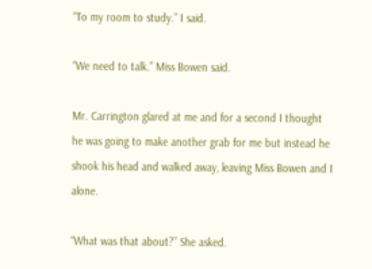“To my room to study.” I said.

“We need to talk.” Miss Bowen said.

Mr. Carrington glared at me and for a second I thought he was going to make another grab for me but instead he shook his head and walked away, leaving Miss Bowen and I alone.

“What was that about?” She asked.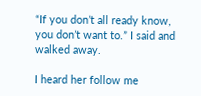“If you don’t all ready know, you don’t want to.” I said and walked away.

I heard her follow me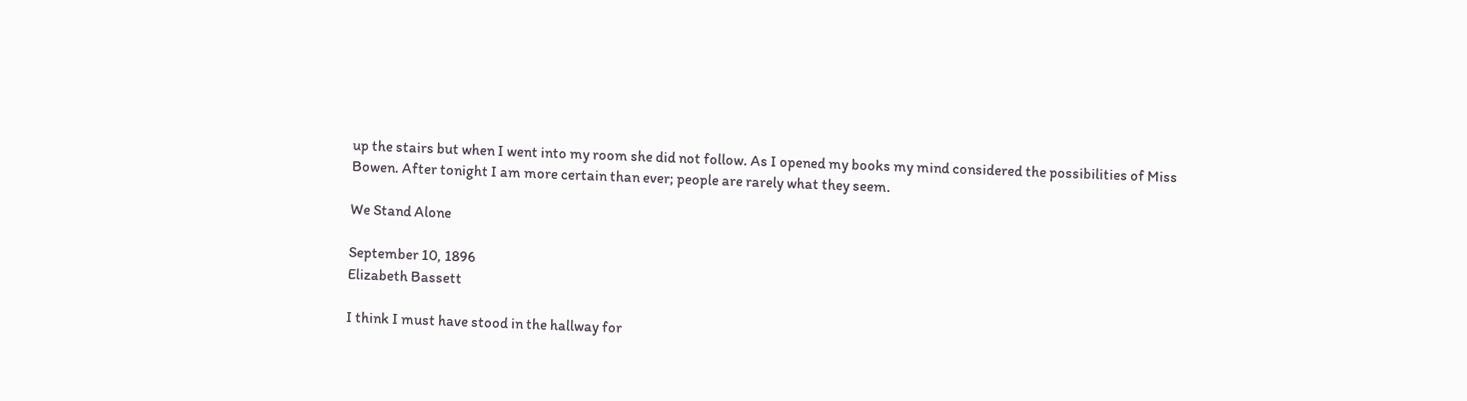up the stairs but when I went into my room she did not follow. As I opened my books my mind considered the possibilities of Miss Bowen. After tonight I am more certain than ever; people are rarely what they seem.

We Stand Alone

September 10, 1896
Elizabeth Bassett

I think I must have stood in the hallway for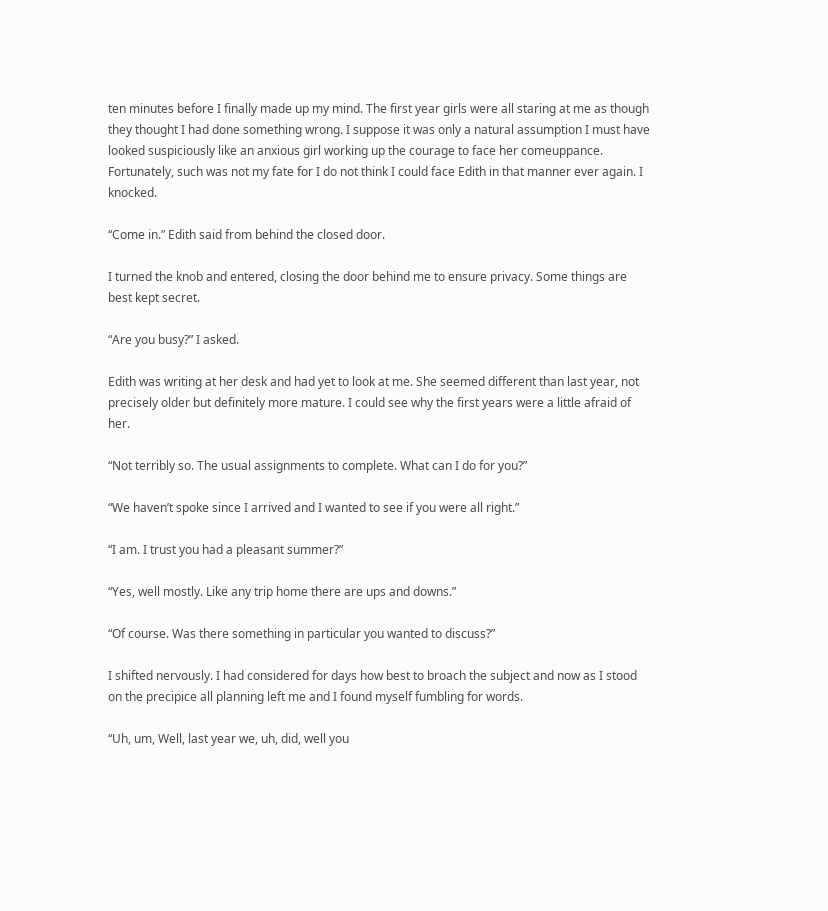ten minutes before I finally made up my mind. The first year girls were all staring at me as though they thought I had done something wrong. I suppose it was only a natural assumption I must have looked suspiciously like an anxious girl working up the courage to face her comeuppance. Fortunately, such was not my fate for I do not think I could face Edith in that manner ever again. I knocked.

“Come in.” Edith said from behind the closed door.

I turned the knob and entered, closing the door behind me to ensure privacy. Some things are best kept secret.

“Are you busy?” I asked.

Edith was writing at her desk and had yet to look at me. She seemed different than last year, not precisely older but definitely more mature. I could see why the first years were a little afraid of her.

“Not terribly so. The usual assignments to complete. What can I do for you?”

“We haven’t spoke since I arrived and I wanted to see if you were all right.”

“I am. I trust you had a pleasant summer?”

“Yes, well mostly. Like any trip home there are ups and downs.”

“Of course. Was there something in particular you wanted to discuss?”

I shifted nervously. I had considered for days how best to broach the subject and now as I stood on the precipice all planning left me and I found myself fumbling for words.

“Uh, um, Well, last year we, uh, did, well you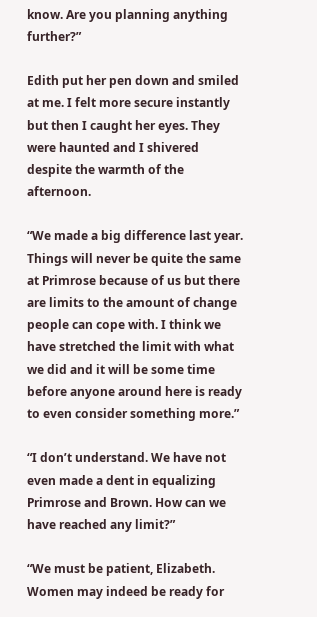know. Are you planning anything further?”

Edith put her pen down and smiled at me. I felt more secure instantly but then I caught her eyes. They were haunted and I shivered despite the warmth of the afternoon.

“We made a big difference last year. Things will never be quite the same at Primrose because of us but there are limits to the amount of change people can cope with. I think we have stretched the limit with what we did and it will be some time before anyone around here is ready to even consider something more.”

“I don’t understand. We have not even made a dent in equalizing Primrose and Brown. How can we have reached any limit?”

“We must be patient, Elizabeth. Women may indeed be ready for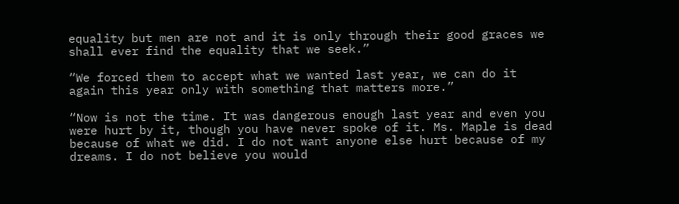equality but men are not and it is only through their good graces we shall ever find the equality that we seek.”

“We forced them to accept what we wanted last year, we can do it again this year only with something that matters more.”

“Now is not the time. It was dangerous enough last year and even you were hurt by it, though you have never spoke of it. Ms. Maple is dead because of what we did. I do not want anyone else hurt because of my dreams. I do not believe you would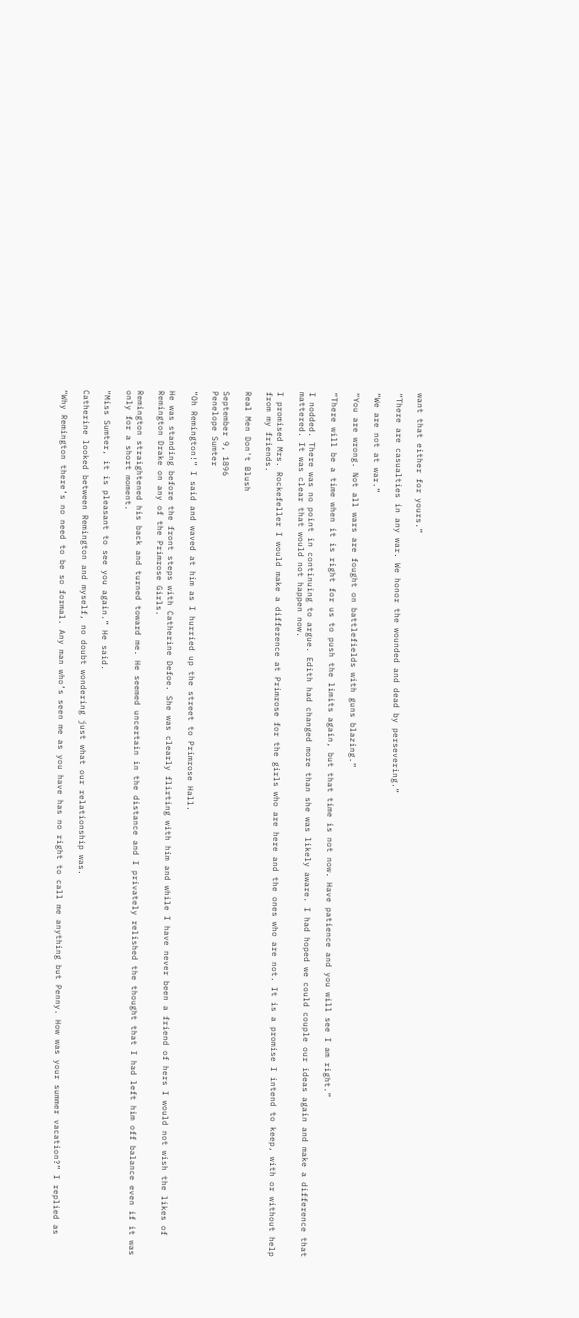want that either for yours.”

“There are casualties in any war. We honor the wounded and dead by persevering.”

“We are not at war.”

“You are wrong. Not all wars are fought on battlefields with guns blazing.”

“There will be a time when it is right for us to push the limits again, but that time is not now. Have patience and you will see I am right.”

I nodded. There was no point in continuing to argue. Edith had changed more than she was likely aware. I had hoped we could couple our ideas again and make a difference that mattered. It was clear that would not happen now.

I promised Mrs. Rockefeller I would make a difference at Primrose for the girls who are here and the ones who are not. It is a promise I intend to keep, with or without help from my friends.

Real Men Don't Blush

September 9, 1896
Penelope Sumter

“Oh Remington!” I said and waved at him as I hurried up the street to Primrose Hall.

He was standing before the front steps with Catherine Defoe. She was clearly flirting with him and while I have never been a friend of hers I would not wish the likes of Remington Drake on any of the Primrose Girls.

Remington straightened his back and turned toward me. He seemed uncertain in the distance and I privately relished the thought that I had left him off balance even if it was only for a short moment.

“Miss Sumter, it is pleasant to see you again.” He said.

Catherine looked between Remington and myself, no doubt wondering just what our relationship was.

“Why Remington there’s no need to be so formal. Any man who’s seen me as you have has no right to call me anything but Penny. How was your summer vacation?” I replied as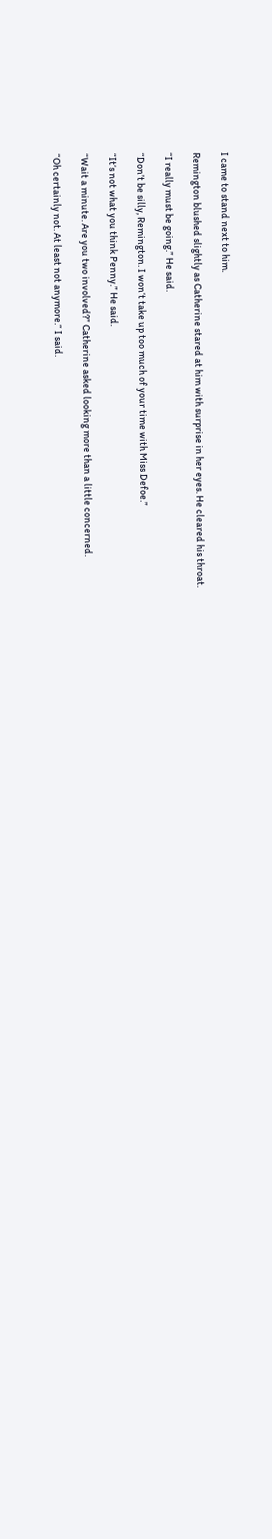I came to stand next to him.

Remington blushed slightly as Catherine stared at him with surprise in her eyes. He cleared his throat.

“I really must be going.” He said.

“Don’t be silly, Remington. I won‘t take up too much of your time with Miss Defoe.”

“It‘s not what you think Penny.” He said.

“Wait a minute. Are you two involved?” Catherine asked looking more than a little concerned.

“Oh certainly not. At least not anymore.“ I said.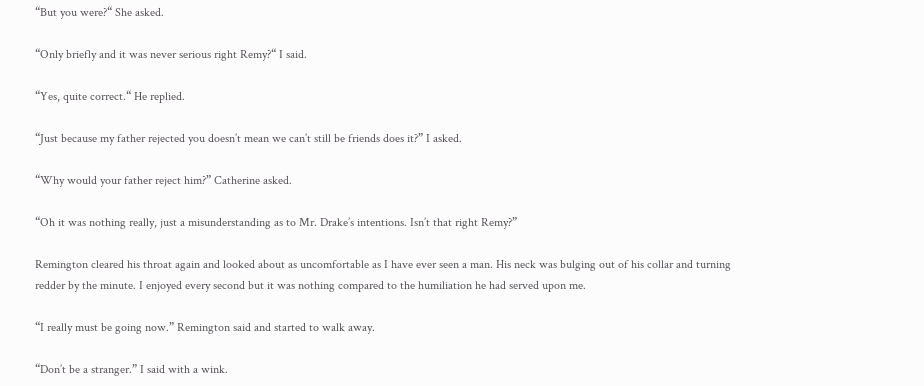“But you were?“ She asked.

“Only briefly and it was never serious right Remy?“ I said.

“Yes, quite correct.“ He replied.

“Just because my father rejected you doesn’t mean we can’t still be friends does it?” I asked.

“Why would your father reject him?” Catherine asked.

“Oh it was nothing really, just a misunderstanding as to Mr. Drake’s intentions. Isn’t that right Remy?”

Remington cleared his throat again and looked about as uncomfortable as I have ever seen a man. His neck was bulging out of his collar and turning redder by the minute. I enjoyed every second but it was nothing compared to the humiliation he had served upon me.

“I really must be going now.” Remington said and started to walk away.

“Don’t be a stranger.” I said with a wink.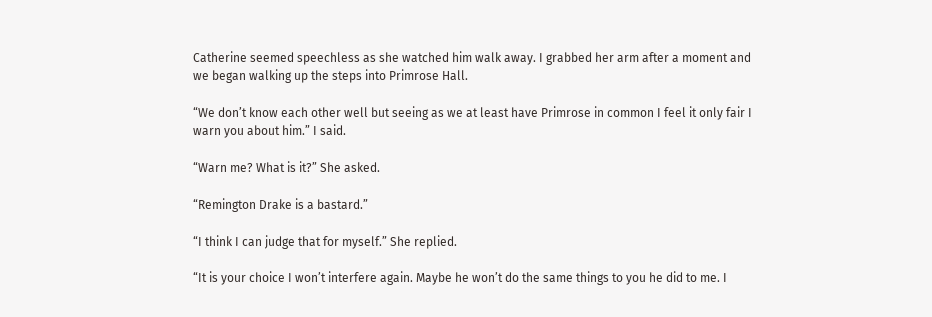Catherine seemed speechless as she watched him walk away. I grabbed her arm after a moment and we began walking up the steps into Primrose Hall.

“We don’t know each other well but seeing as we at least have Primrose in common I feel it only fair I warn you about him.” I said.

“Warn me? What is it?” She asked.

“Remington Drake is a bastard.”

“I think I can judge that for myself.” She replied.

“It is your choice I won’t interfere again. Maybe he won’t do the same things to you he did to me. I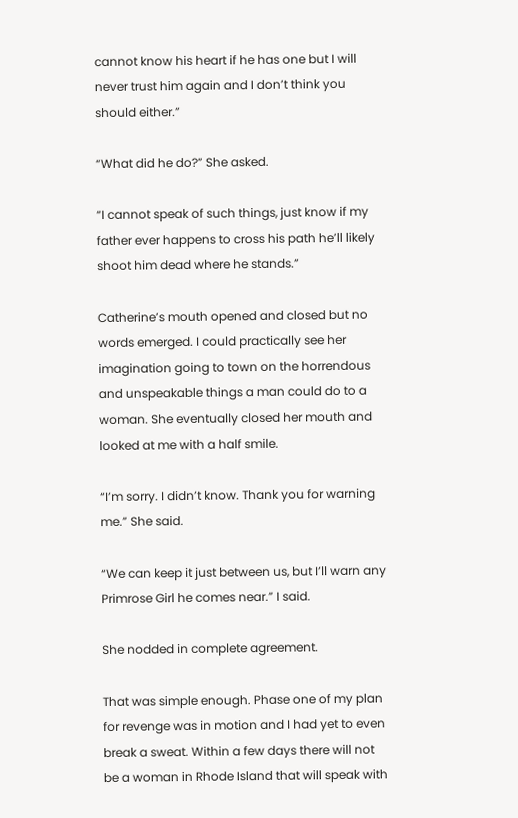cannot know his heart if he has one but I will never trust him again and I don’t think you should either.”

“What did he do?” She asked.

“I cannot speak of such things, just know if my father ever happens to cross his path he’ll likely shoot him dead where he stands.”

Catherine’s mouth opened and closed but no words emerged. I could practically see her imagination going to town on the horrendous and unspeakable things a man could do to a woman. She eventually closed her mouth and looked at me with a half smile.

“I’m sorry. I didn’t know. Thank you for warning me.” She said.

“We can keep it just between us, but I’ll warn any Primrose Girl he comes near.” I said.

She nodded in complete agreement.

That was simple enough. Phase one of my plan for revenge was in motion and I had yet to even break a sweat. Within a few days there will not be a woman in Rhode Island that will speak with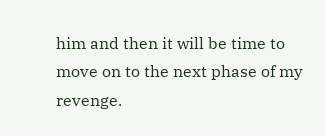him and then it will be time to move on to the next phase of my revenge.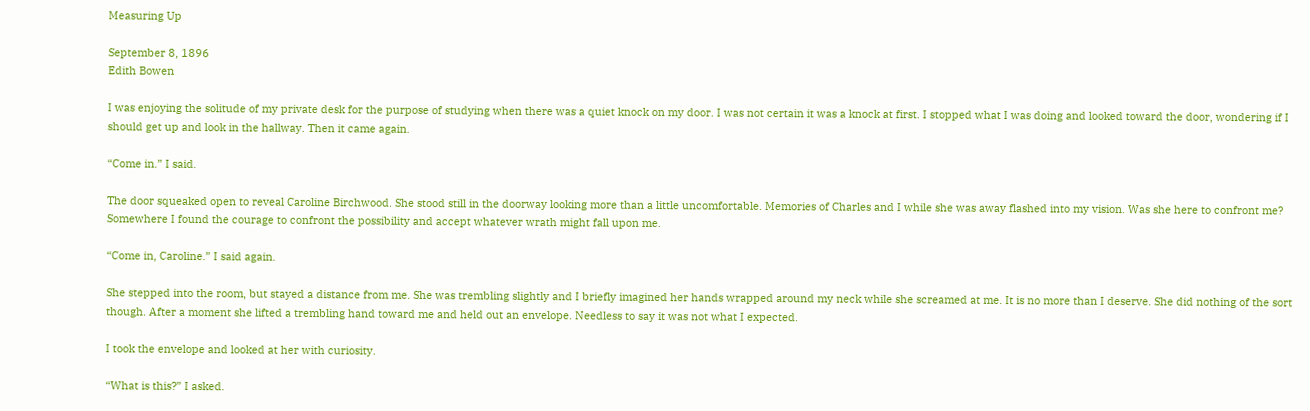Measuring Up

September 8, 1896
Edith Bowen

I was enjoying the solitude of my private desk for the purpose of studying when there was a quiet knock on my door. I was not certain it was a knock at first. I stopped what I was doing and looked toward the door, wondering if I should get up and look in the hallway. Then it came again.

“Come in.” I said.

The door squeaked open to reveal Caroline Birchwood. She stood still in the doorway looking more than a little uncomfortable. Memories of Charles and I while she was away flashed into my vision. Was she here to confront me? Somewhere I found the courage to confront the possibility and accept whatever wrath might fall upon me.

“Come in, Caroline.” I said again.

She stepped into the room, but stayed a distance from me. She was trembling slightly and I briefly imagined her hands wrapped around my neck while she screamed at me. It is no more than I deserve. She did nothing of the sort though. After a moment she lifted a trembling hand toward me and held out an envelope. Needless to say it was not what I expected.

I took the envelope and looked at her with curiosity.

“What is this?” I asked.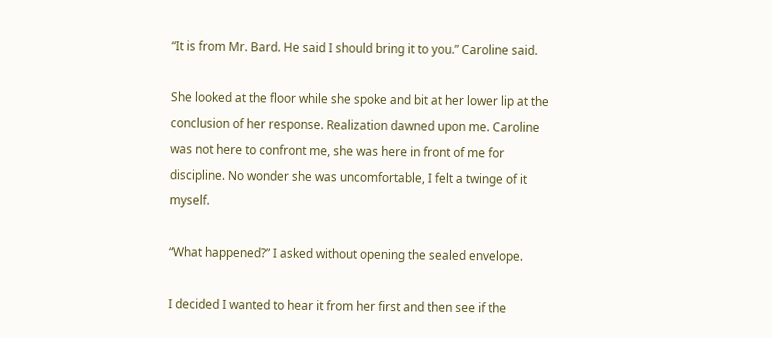“It is from Mr. Bard. He said I should bring it to you.” Caroline said.

She looked at the floor while she spoke and bit at her lower lip at the conclusion of her response. Realization dawned upon me. Caroline was not here to confront me, she was here in front of me for discipline. No wonder she was uncomfortable, I felt a twinge of it myself.

“What happened?” I asked without opening the sealed envelope.

I decided I wanted to hear it from her first and then see if the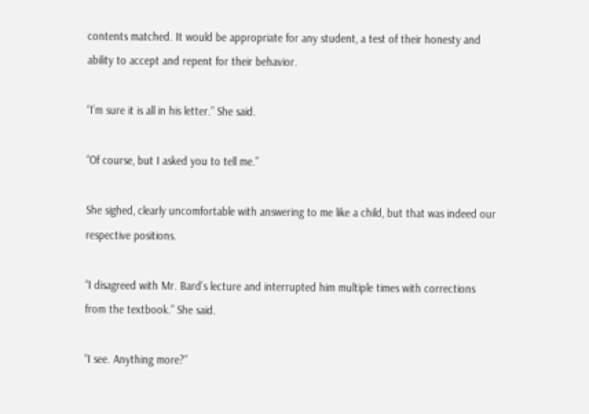contents matched. It would be appropriate for any student, a test of their honesty and ability to accept and repent for their behavior.

“I’m sure it is all in his letter.” She said.

“Of course, but I asked you to tell me.”

She sighed, clearly uncomfortable with answering to me like a child, but that was indeed our respective positions.

“I disagreed with Mr. Bard’s lecture and interrupted him multiple times with corrections from the textbook.” She said.

“I see. Anything more?”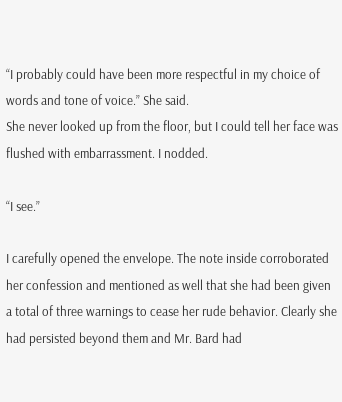“I probably could have been more respectful in my choice of words and tone of voice.” She said.
She never looked up from the floor, but I could tell her face was flushed with embarrassment. I nodded.

“I see.”

I carefully opened the envelope. The note inside corroborated her confession and mentioned as well that she had been given a total of three warnings to cease her rude behavior. Clearly she had persisted beyond them and Mr. Bard had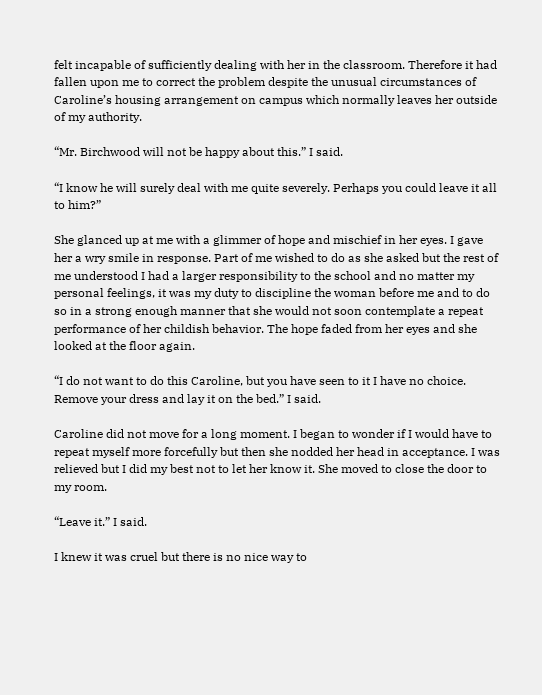felt incapable of sufficiently dealing with her in the classroom. Therefore it had fallen upon me to correct the problem despite the unusual circumstances of Caroline’s housing arrangement on campus which normally leaves her outside of my authority.

“Mr. Birchwood will not be happy about this.” I said.

“I know he will surely deal with me quite severely. Perhaps you could leave it all to him?”

She glanced up at me with a glimmer of hope and mischief in her eyes. I gave her a wry smile in response. Part of me wished to do as she asked but the rest of me understood I had a larger responsibility to the school and no matter my personal feelings, it was my duty to discipline the woman before me and to do so in a strong enough manner that she would not soon contemplate a repeat performance of her childish behavior. The hope faded from her eyes and she looked at the floor again.

“I do not want to do this Caroline, but you have seen to it I have no choice. Remove your dress and lay it on the bed.” I said.

Caroline did not move for a long moment. I began to wonder if I would have to repeat myself more forcefully but then she nodded her head in acceptance. I was relieved but I did my best not to let her know it. She moved to close the door to my room.

“Leave it.” I said.

I knew it was cruel but there is no nice way to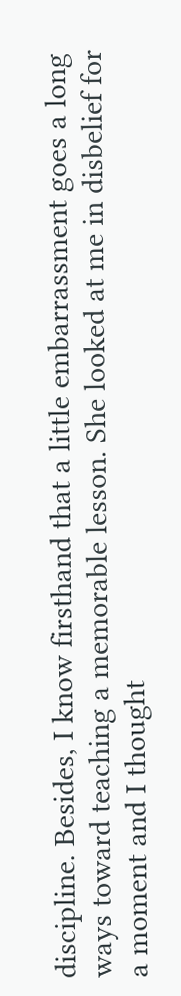discipline. Besides, I know firsthand that a little embarrassment goes a long ways toward teaching a memorable lesson. She looked at me in disbelief for a moment and I thought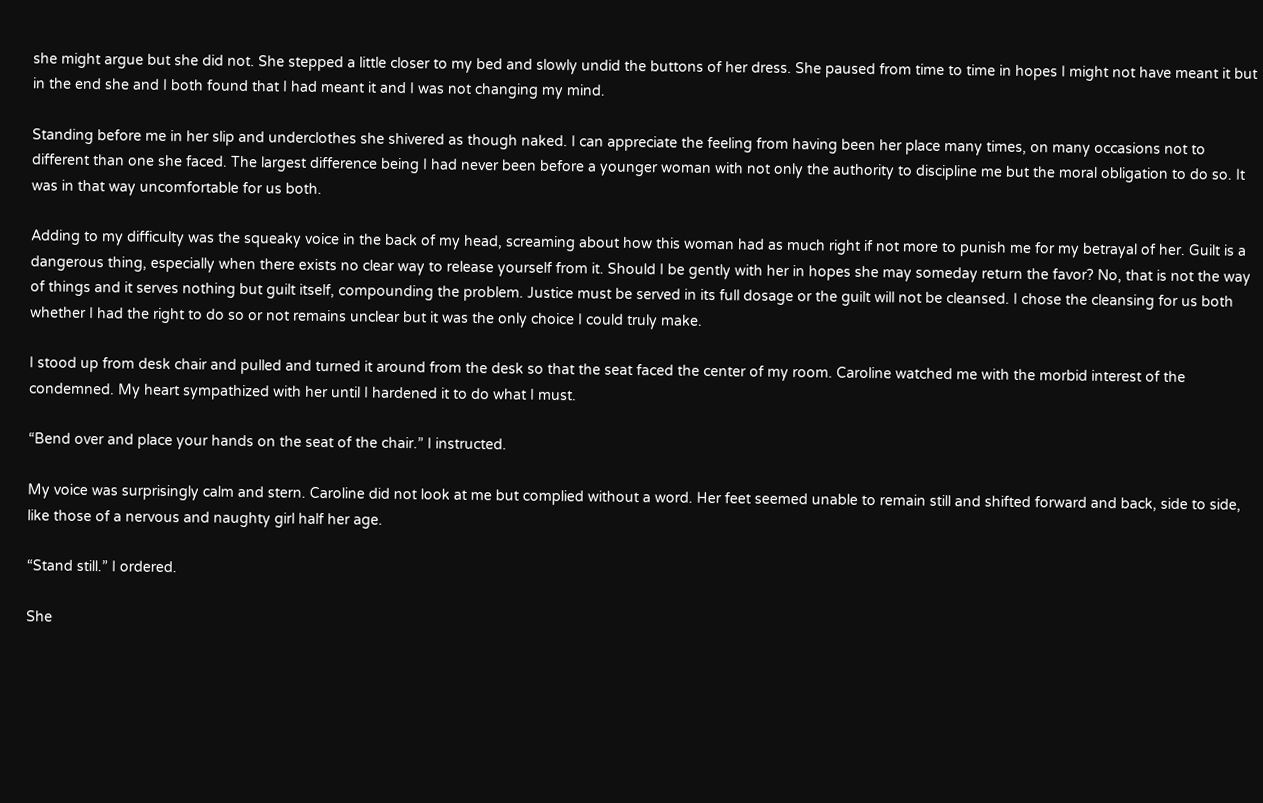she might argue but she did not. She stepped a little closer to my bed and slowly undid the buttons of her dress. She paused from time to time in hopes I might not have meant it but in the end she and I both found that I had meant it and I was not changing my mind.

Standing before me in her slip and underclothes she shivered as though naked. I can appreciate the feeling from having been her place many times, on many occasions not to different than one she faced. The largest difference being I had never been before a younger woman with not only the authority to discipline me but the moral obligation to do so. It was in that way uncomfortable for us both.

Adding to my difficulty was the squeaky voice in the back of my head, screaming about how this woman had as much right if not more to punish me for my betrayal of her. Guilt is a dangerous thing, especially when there exists no clear way to release yourself from it. Should I be gently with her in hopes she may someday return the favor? No, that is not the way of things and it serves nothing but guilt itself, compounding the problem. Justice must be served in its full dosage or the guilt will not be cleansed. I chose the cleansing for us both whether I had the right to do so or not remains unclear but it was the only choice I could truly make.

I stood up from desk chair and pulled and turned it around from the desk so that the seat faced the center of my room. Caroline watched me with the morbid interest of the condemned. My heart sympathized with her until I hardened it to do what I must.

“Bend over and place your hands on the seat of the chair.” I instructed.

My voice was surprisingly calm and stern. Caroline did not look at me but complied without a word. Her feet seemed unable to remain still and shifted forward and back, side to side, like those of a nervous and naughty girl half her age.

“Stand still.” I ordered.

She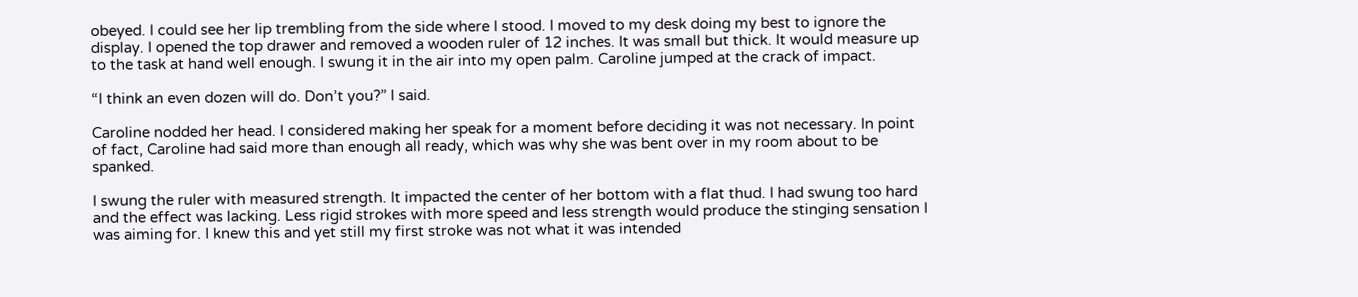obeyed. I could see her lip trembling from the side where I stood. I moved to my desk doing my best to ignore the display. I opened the top drawer and removed a wooden ruler of 12 inches. It was small but thick. It would measure up to the task at hand well enough. I swung it in the air into my open palm. Caroline jumped at the crack of impact.

“I think an even dozen will do. Don’t you?” I said.

Caroline nodded her head. I considered making her speak for a moment before deciding it was not necessary. In point of fact, Caroline had said more than enough all ready, which was why she was bent over in my room about to be spanked.

I swung the ruler with measured strength. It impacted the center of her bottom with a flat thud. I had swung too hard and the effect was lacking. Less rigid strokes with more speed and less strength would produce the stinging sensation I was aiming for. I knew this and yet still my first stroke was not what it was intended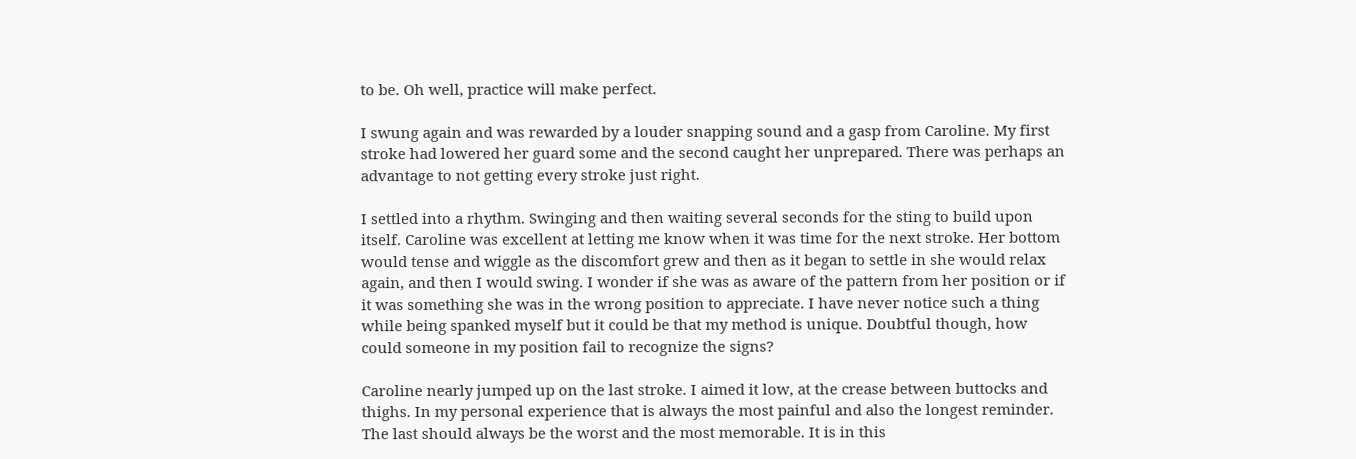to be. Oh well, practice will make perfect.

I swung again and was rewarded by a louder snapping sound and a gasp from Caroline. My first stroke had lowered her guard some and the second caught her unprepared. There was perhaps an advantage to not getting every stroke just right.

I settled into a rhythm. Swinging and then waiting several seconds for the sting to build upon itself. Caroline was excellent at letting me know when it was time for the next stroke. Her bottom would tense and wiggle as the discomfort grew and then as it began to settle in she would relax again, and then I would swing. I wonder if she was as aware of the pattern from her position or if it was something she was in the wrong position to appreciate. I have never notice such a thing while being spanked myself but it could be that my method is unique. Doubtful though, how could someone in my position fail to recognize the signs?

Caroline nearly jumped up on the last stroke. I aimed it low, at the crease between buttocks and thighs. In my personal experience that is always the most painful and also the longest reminder. The last should always be the worst and the most memorable. It is in this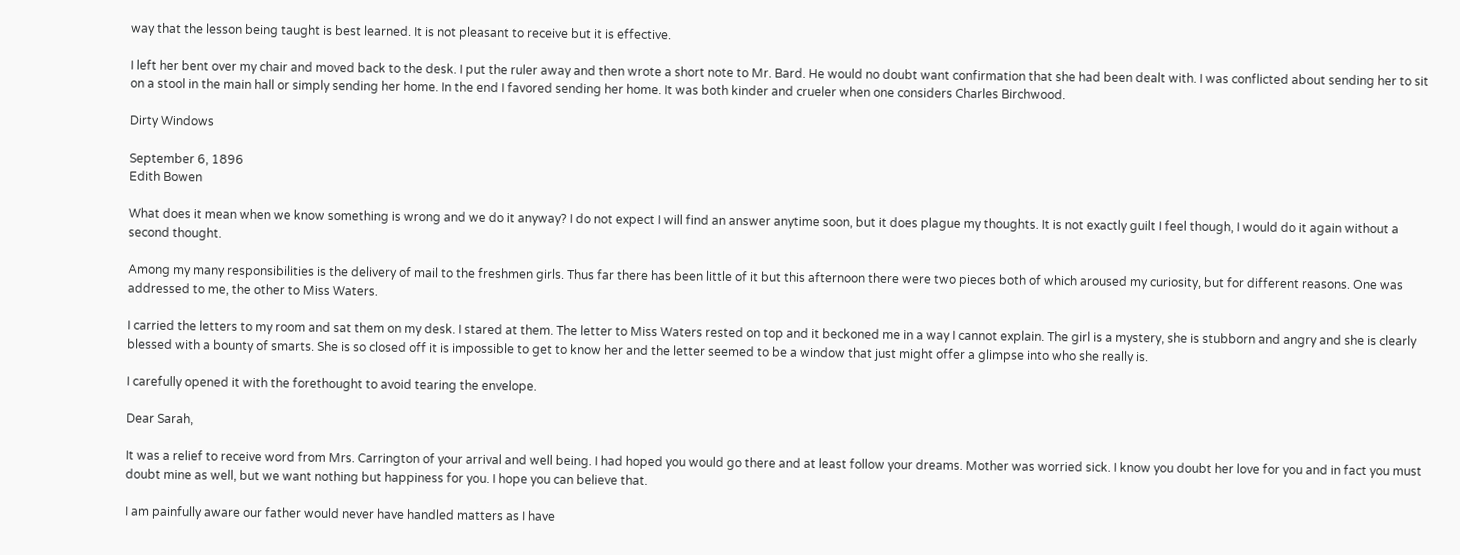way that the lesson being taught is best learned. It is not pleasant to receive but it is effective.

I left her bent over my chair and moved back to the desk. I put the ruler away and then wrote a short note to Mr. Bard. He would no doubt want confirmation that she had been dealt with. I was conflicted about sending her to sit on a stool in the main hall or simply sending her home. In the end I favored sending her home. It was both kinder and crueler when one considers Charles Birchwood.

Dirty Windows

September 6, 1896
Edith Bowen

What does it mean when we know something is wrong and we do it anyway? I do not expect I will find an answer anytime soon, but it does plague my thoughts. It is not exactly guilt I feel though, I would do it again without a second thought.

Among my many responsibilities is the delivery of mail to the freshmen girls. Thus far there has been little of it but this afternoon there were two pieces both of which aroused my curiosity, but for different reasons. One was addressed to me, the other to Miss Waters.

I carried the letters to my room and sat them on my desk. I stared at them. The letter to Miss Waters rested on top and it beckoned me in a way I cannot explain. The girl is a mystery, she is stubborn and angry and she is clearly blessed with a bounty of smarts. She is so closed off it is impossible to get to know her and the letter seemed to be a window that just might offer a glimpse into who she really is.

I carefully opened it with the forethought to avoid tearing the envelope.

Dear Sarah,

It was a relief to receive word from Mrs. Carrington of your arrival and well being. I had hoped you would go there and at least follow your dreams. Mother was worried sick. I know you doubt her love for you and in fact you must doubt mine as well, but we want nothing but happiness for you. I hope you can believe that.

I am painfully aware our father would never have handled matters as I have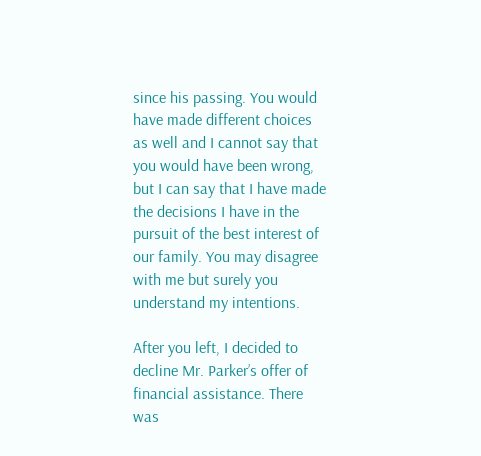since his passing. You would have made different choices as well and I cannot say that you would have been wrong, but I can say that I have made the decisions I have in the pursuit of the best interest of our family. You may disagree with me but surely you understand my intentions.

After you left, I decided to decline Mr. Parker’s offer of financial assistance. There was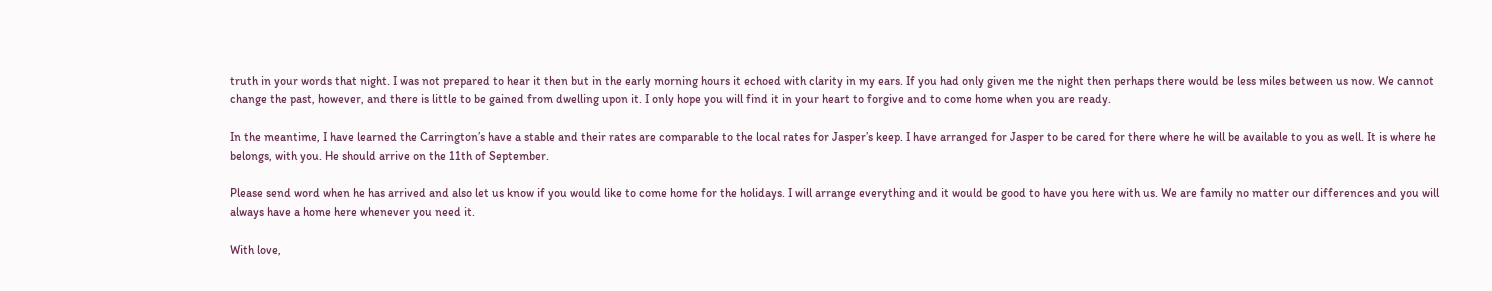truth in your words that night. I was not prepared to hear it then but in the early morning hours it echoed with clarity in my ears. If you had only given me the night then perhaps there would be less miles between us now. We cannot change the past, however, and there is little to be gained from dwelling upon it. I only hope you will find it in your heart to forgive and to come home when you are ready.

In the meantime, I have learned the Carrington’s have a stable and their rates are comparable to the local rates for Jasper’s keep. I have arranged for Jasper to be cared for there where he will be available to you as well. It is where he belongs, with you. He should arrive on the 11th of September.

Please send word when he has arrived and also let us know if you would like to come home for the holidays. I will arrange everything and it would be good to have you here with us. We are family no matter our differences and you will always have a home here whenever you need it.

With love,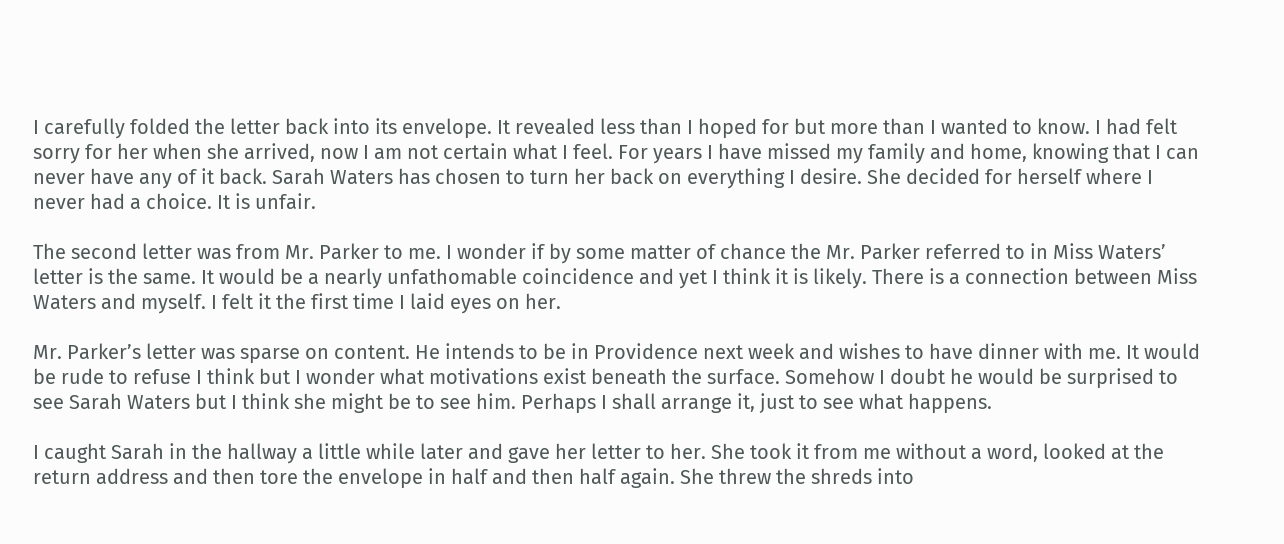I carefully folded the letter back into its envelope. It revealed less than I hoped for but more than I wanted to know. I had felt sorry for her when she arrived, now I am not certain what I feel. For years I have missed my family and home, knowing that I can never have any of it back. Sarah Waters has chosen to turn her back on everything I desire. She decided for herself where I never had a choice. It is unfair.

The second letter was from Mr. Parker to me. I wonder if by some matter of chance the Mr. Parker referred to in Miss Waters’ letter is the same. It would be a nearly unfathomable coincidence and yet I think it is likely. There is a connection between Miss Waters and myself. I felt it the first time I laid eyes on her.

Mr. Parker’s letter was sparse on content. He intends to be in Providence next week and wishes to have dinner with me. It would be rude to refuse I think but I wonder what motivations exist beneath the surface. Somehow I doubt he would be surprised to see Sarah Waters but I think she might be to see him. Perhaps I shall arrange it, just to see what happens.

I caught Sarah in the hallway a little while later and gave her letter to her. She took it from me without a word, looked at the return address and then tore the envelope in half and then half again. She threw the shreds into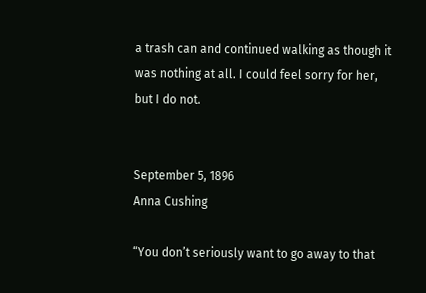a trash can and continued walking as though it was nothing at all. I could feel sorry for her, but I do not.


September 5, 1896
Anna Cushing

“You don’t seriously want to go away to that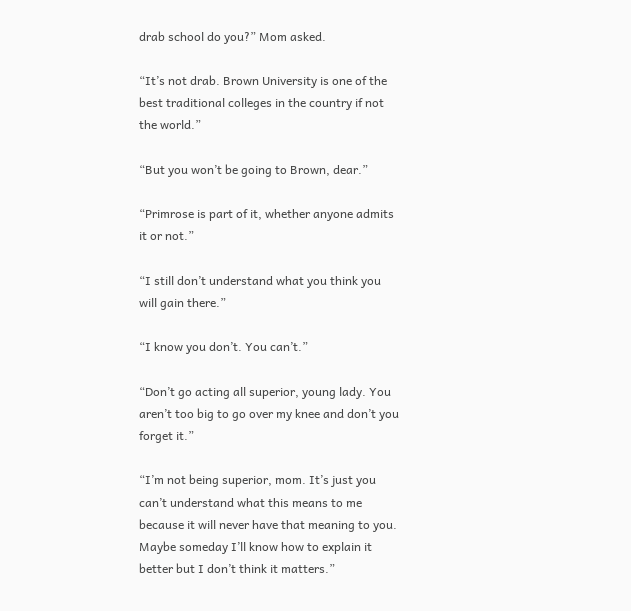drab school do you?” Mom asked.

“It’s not drab. Brown University is one of the best traditional colleges in the country if not the world.”

“But you won’t be going to Brown, dear.”

“Primrose is part of it, whether anyone admits it or not.”

“I still don’t understand what you think you will gain there.”

“I know you don’t. You can’t.”

“Don’t go acting all superior, young lady. You aren’t too big to go over my knee and don’t you forget it.”

“I’m not being superior, mom. It’s just you can’t understand what this means to me because it will never have that meaning to you. Maybe someday I’ll know how to explain it better but I don’t think it matters.”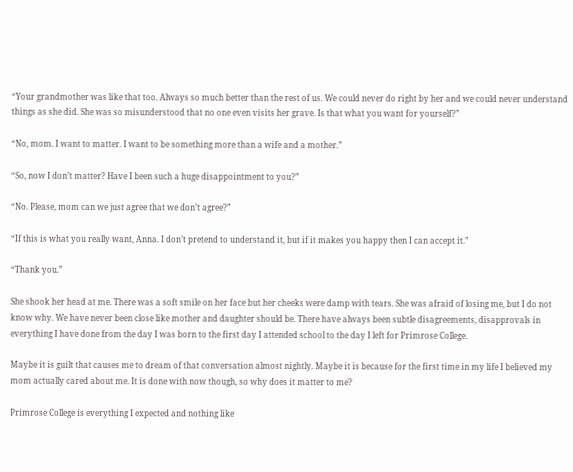“Your grandmother was like that too. Always so much better than the rest of us. We could never do right by her and we could never understand things as she did. She was so misunderstood that no one even visits her grave. Is that what you want for yourself?”

“No, mom. I want to matter. I want to be something more than a wife and a mother.”

“So, now I don’t matter? Have I been such a huge disappointment to you?”

“No. Please, mom can we just agree that we don’t agree?”

“If this is what you really want, Anna. I don’t pretend to understand it, but if it makes you happy then I can accept it.”

“Thank you.”

She shook her head at me. There was a soft smile on her face but her cheeks were damp with tears. She was afraid of losing me, but I do not know why. We have never been close like mother and daughter should be. There have always been subtle disagreements, disapprovals in everything I have done from the day I was born to the first day I attended school to the day I left for Primrose College.

Maybe it is guilt that causes me to dream of that conversation almost nightly. Maybe it is because for the first time in my life I believed my mom actually cared about me. It is done with now though, so why does it matter to me?

Primrose College is everything I expected and nothing like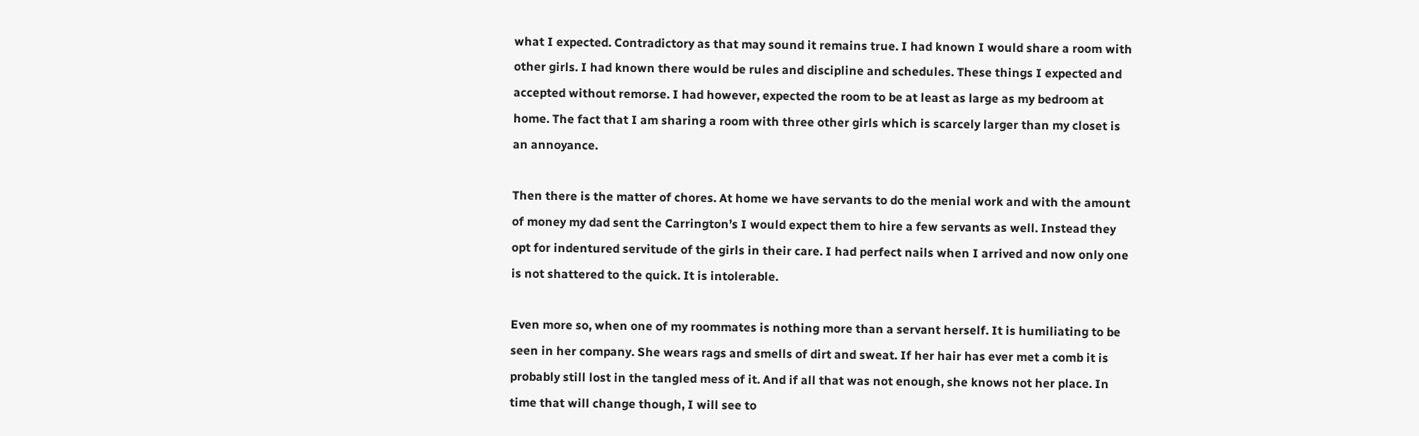what I expected. Contradictory as that may sound it remains true. I had known I would share a room with other girls. I had known there would be rules and discipline and schedules. These things I expected and accepted without remorse. I had however, expected the room to be at least as large as my bedroom at home. The fact that I am sharing a room with three other girls which is scarcely larger than my closet is an annoyance.

Then there is the matter of chores. At home we have servants to do the menial work and with the amount of money my dad sent the Carrington’s I would expect them to hire a few servants as well. Instead they opt for indentured servitude of the girls in their care. I had perfect nails when I arrived and now only one is not shattered to the quick. It is intolerable.

Even more so, when one of my roommates is nothing more than a servant herself. It is humiliating to be seen in her company. She wears rags and smells of dirt and sweat. If her hair has ever met a comb it is probably still lost in the tangled mess of it. And if all that was not enough, she knows not her place. In time that will change though, I will see to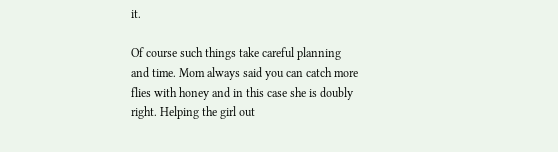it.

Of course such things take careful planning and time. Mom always said you can catch more flies with honey and in this case she is doubly right. Helping the girl out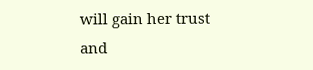will gain her trust and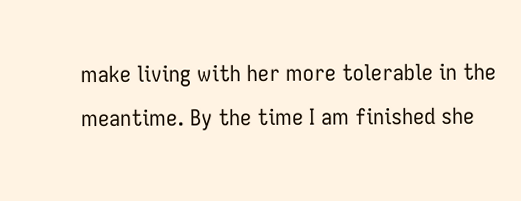make living with her more tolerable in the meantime. By the time I am finished she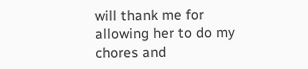will thank me for allowing her to do my chores and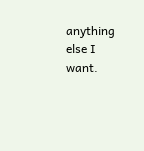anything else I want.